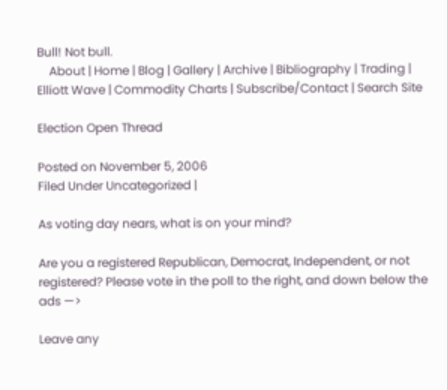Bull! Not bull.
    About | Home | Blog | Gallery | Archive | Bibliography | Trading | Elliott Wave | Commodity Charts | Subscribe/Contact | Search Site

Election Open Thread

Posted on November 5, 2006
Filed Under Uncategorized |

As voting day nears, what is on your mind?

Are you a registered Republican, Democrat, Independent, or not registered? Please vote in the poll to the right, and down below the ads —>

Leave any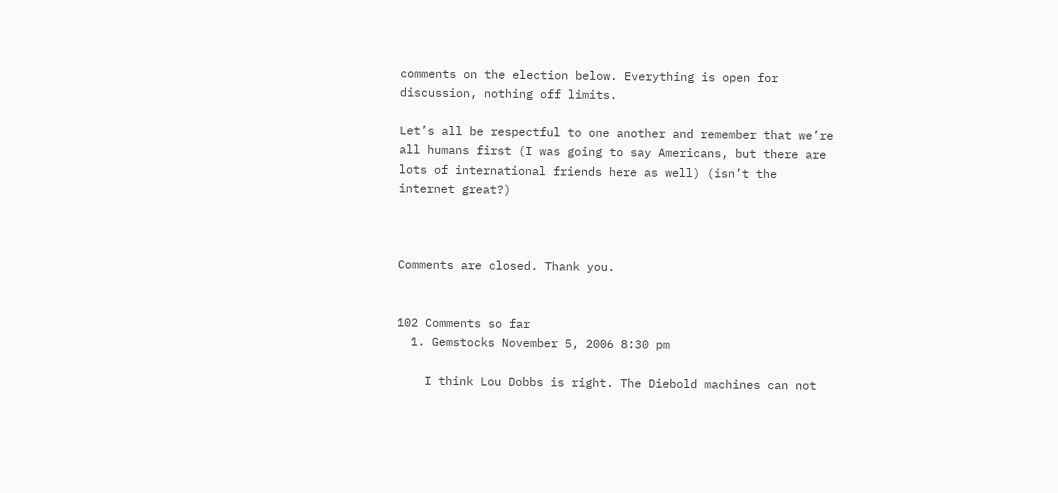comments on the election below. Everything is open for discussion, nothing off limits.

Let’s all be respectful to one another and remember that we’re all humans first (I was going to say Americans, but there are lots of international friends here as well) (isn’t the internet great?)



Comments are closed. Thank you.


102 Comments so far
  1. Gemstocks November 5, 2006 8:30 pm

    I think Lou Dobbs is right. The Diebold machines can not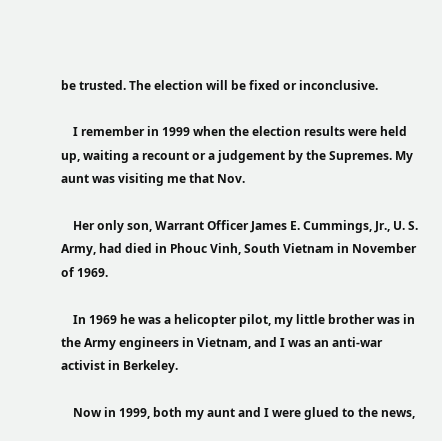be trusted. The election will be fixed or inconclusive.

    I remember in 1999 when the election results were held up, waiting a recount or a judgement by the Supremes. My aunt was visiting me that Nov.

    Her only son, Warrant Officer James E. Cummings, Jr., U. S. Army, had died in Phouc Vinh, South Vietnam in November of 1969.

    In 1969 he was a helicopter pilot, my little brother was in the Army engineers in Vietnam, and I was an anti-war activist in Berkeley.

    Now in 1999, both my aunt and I were glued to the news,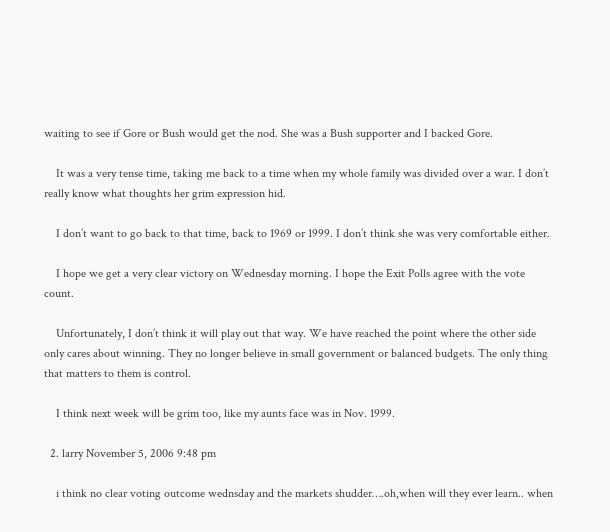waiting to see if Gore or Bush would get the nod. She was a Bush supporter and I backed Gore.

    It was a very tense time, taking me back to a time when my whole family was divided over a war. I don’t really know what thoughts her grim expression hid.

    I don’t want to go back to that time, back to 1969 or 1999. I don’t think she was very comfortable either.

    I hope we get a very clear victory on Wednesday morning. I hope the Exit Polls agree with the vote count.

    Unfortunately, I don’t think it will play out that way. We have reached the point where the other side only cares about winning. They no longer believe in small government or balanced budgets. The only thing that matters to them is control.

    I think next week will be grim too, like my aunts face was in Nov. 1999.

  2. larry November 5, 2006 9:48 pm

    i think no clear voting outcome wednsday and the markets shudder….oh,when will they ever learn.. when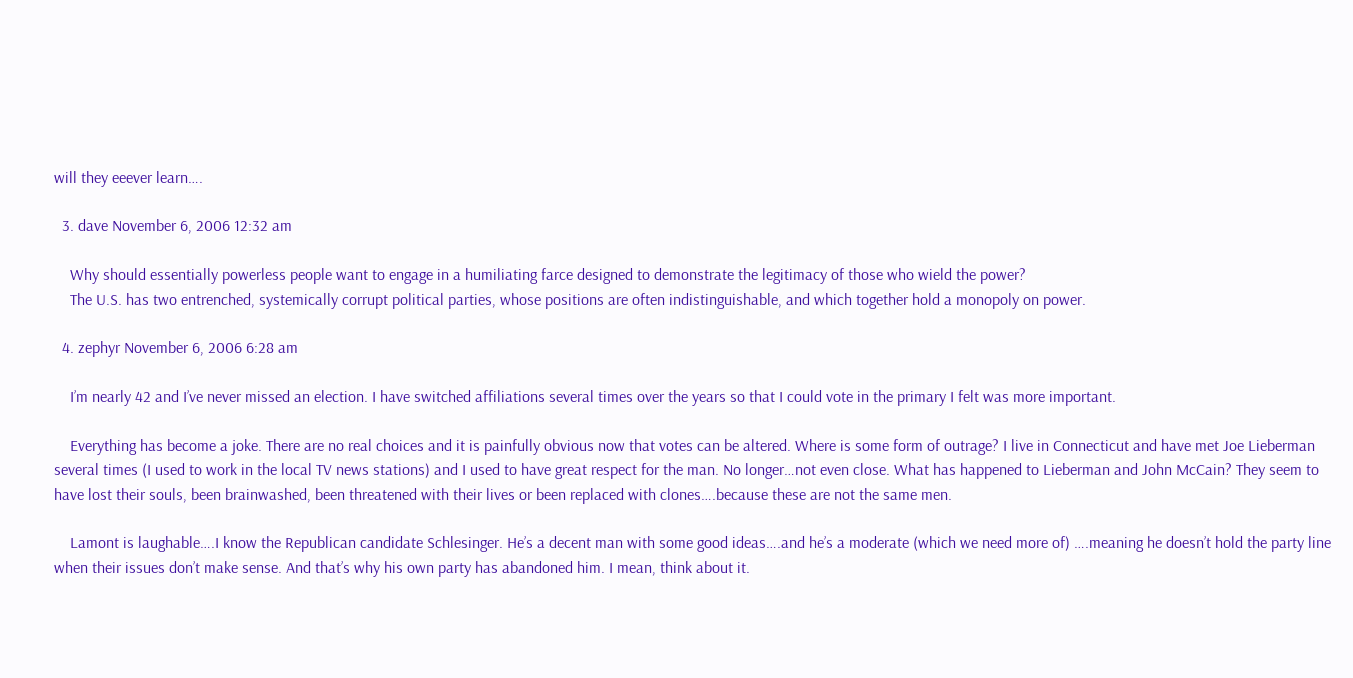will they eeever learn….

  3. dave November 6, 2006 12:32 am

    Why should essentially powerless people want to engage in a humiliating farce designed to demonstrate the legitimacy of those who wield the power?
    The U.S. has two entrenched, systemically corrupt political parties, whose positions are often indistinguishable, and which together hold a monopoly on power.

  4. zephyr November 6, 2006 6:28 am

    I’m nearly 42 and I’ve never missed an election. I have switched affiliations several times over the years so that I could vote in the primary I felt was more important.

    Everything has become a joke. There are no real choices and it is painfully obvious now that votes can be altered. Where is some form of outrage? I live in Connecticut and have met Joe Lieberman several times (I used to work in the local TV news stations) and I used to have great respect for the man. No longer…not even close. What has happened to Lieberman and John McCain? They seem to have lost their souls, been brainwashed, been threatened with their lives or been replaced with clones….because these are not the same men.

    Lamont is laughable….I know the Republican candidate Schlesinger. He’s a decent man with some good ideas….and he’s a moderate (which we need more of) ….meaning he doesn’t hold the party line when their issues don’t make sense. And that’s why his own party has abandoned him. I mean, think about it.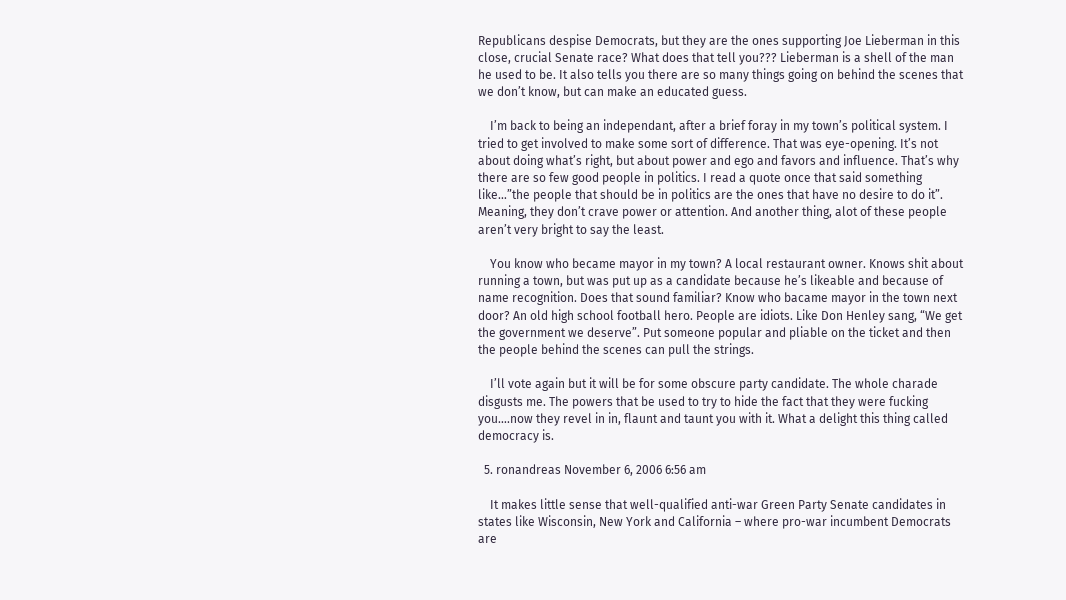Republicans despise Democrats, but they are the ones supporting Joe Lieberman in this close, crucial Senate race? What does that tell you??? Lieberman is a shell of the man he used to be. It also tells you there are so many things going on behind the scenes that we don’t know, but can make an educated guess.

    I’m back to being an independant, after a brief foray in my town’s political system. I tried to get involved to make some sort of difference. That was eye-opening. It’s not about doing what’s right, but about power and ego and favors and influence. That’s why there are so few good people in politics. I read a quote once that said something like…”the people that should be in politics are the ones that have no desire to do it”. Meaning, they don’t crave power or attention. And another thing, alot of these people aren’t very bright to say the least.

    You know who became mayor in my town? A local restaurant owner. Knows shit about running a town, but was put up as a candidate because he’s likeable and because of name recognition. Does that sound familiar? Know who bacame mayor in the town next door? An old high school football hero. People are idiots. Like Don Henley sang, “We get the government we deserve”. Put someone popular and pliable on the ticket and then the people behind the scenes can pull the strings.

    I’ll vote again but it will be for some obscure party candidate. The whole charade disgusts me. The powers that be used to try to hide the fact that they were fucking you….now they revel in in, flaunt and taunt you with it. What a delight this thing called democracy is.

  5. ronandreas November 6, 2006 6:56 am

    It makes little sense that well-qualified anti-war Green Party Senate candidates in states like Wisconsin, New York and California – where pro-war incumbent Democrats are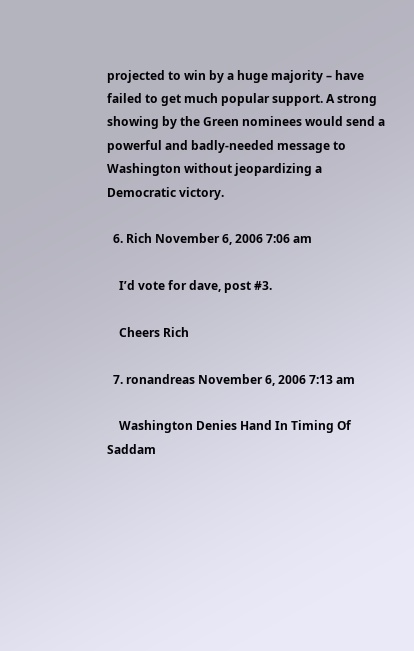projected to win by a huge majority – have failed to get much popular support. A strong showing by the Green nominees would send a powerful and badly-needed message to Washington without jeopardizing a Democratic victory.

  6. Rich November 6, 2006 7:06 am

    I’d vote for dave, post #3.

    Cheers Rich

  7. ronandreas November 6, 2006 7:13 am

    Washington Denies Hand In Timing Of Saddam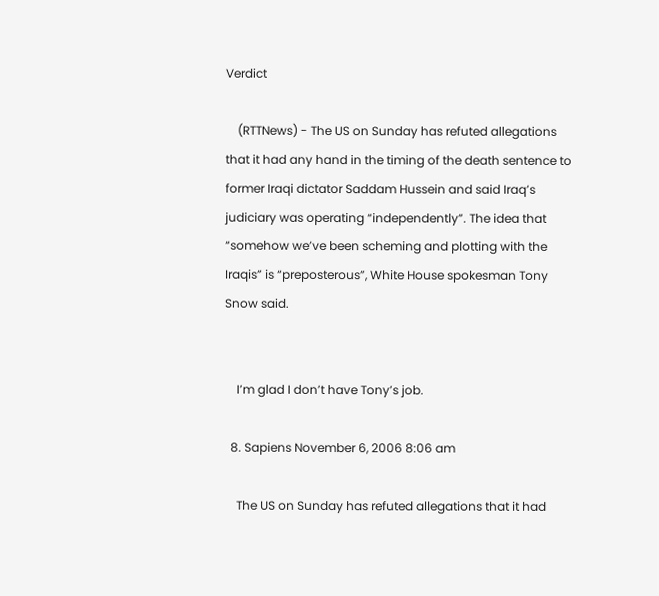Verdict

    (RTTNews) - The US on Sunday has refuted allegations that it had any hand in the timing of the death sentence to former Iraqi dictator Saddam Hussein and said Iraq’s judiciary was operating “independently”. The idea that “somehow we’ve been scheming and plotting with the Iraqis” is “preposterous”, White House spokesman Tony Snow said.


    I’m glad I don’t have Tony’s job.

  8. Sapiens November 6, 2006 8:06 am

    The US on Sunday has refuted allegations that it had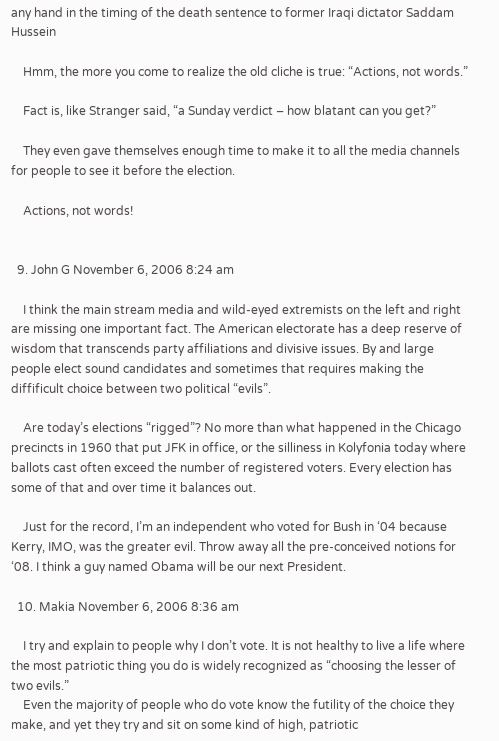any hand in the timing of the death sentence to former Iraqi dictator Saddam Hussein

    Hmm, the more you come to realize the old cliche is true: “Actions, not words.”

    Fact is, like Stranger said, “a Sunday verdict – how blatant can you get?”

    They even gave themselves enough time to make it to all the media channels for people to see it before the election.

    Actions, not words!


  9. John G November 6, 2006 8:24 am

    I think the main stream media and wild-eyed extremists on the left and right are missing one important fact. The American electorate has a deep reserve of wisdom that transcends party affiliations and divisive issues. By and large people elect sound candidates and sometimes that requires making the diffificult choice between two political “evils”.

    Are today’s elections “rigged”? No more than what happened in the Chicago precincts in 1960 that put JFK in office, or the silliness in Kolyfonia today where ballots cast often exceed the number of registered voters. Every election has some of that and over time it balances out.

    Just for the record, I’m an independent who voted for Bush in ‘04 because Kerry, IMO, was the greater evil. Throw away all the pre-conceived notions for ‘08. I think a guy named Obama will be our next President.

  10. Makia November 6, 2006 8:36 am

    I try and explain to people why I don’t vote. It is not healthy to live a life where the most patriotic thing you do is widely recognized as “choosing the lesser of two evils.”
    Even the majority of people who do vote know the futility of the choice they make, and yet they try and sit on some kind of high, patriotic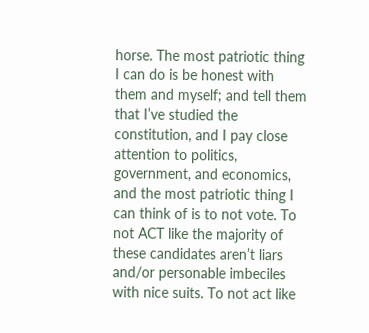horse. The most patriotic thing I can do is be honest with them and myself; and tell them that I’ve studied the constitution, and I pay close attention to politics, government, and economics, and the most patriotic thing I can think of is to not vote. To not ACT like the majority of these candidates aren’t liars and/or personable imbeciles with nice suits. To not act like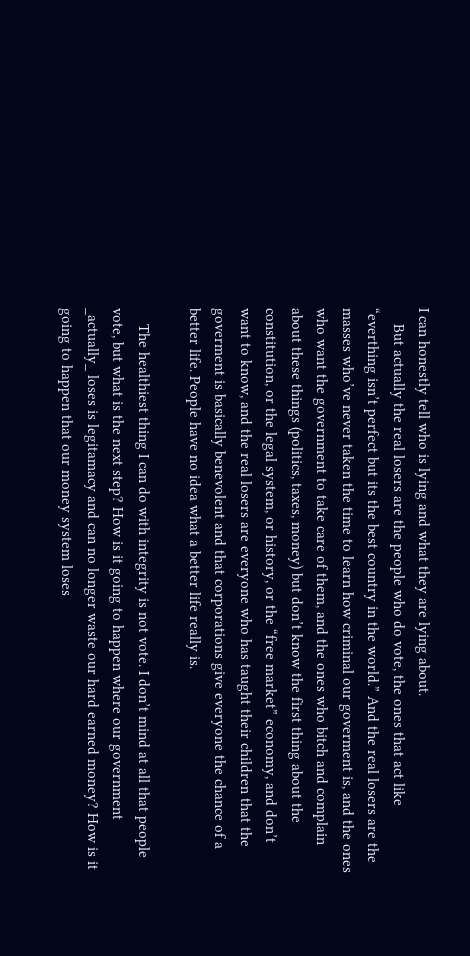I can honestly tell who is lying and what they are lying about.
    But actually the real losers are the people who do vote, the ones that act like “everthing isn’t perfect but its the best country in the world.” And the real losers are the masses who’ve never taken the time to learn how criminal our goverment is, and the ones who want the government to take care of them, and the ones who bitch and complain about these things (politics, taxes, money) but don’t know the first thing about the constitution, or the legal system, or history, or the “free market” economy, and don’t want to know, and the real losers are everyone who has taught their children that the goverment is basically benevolent and that corporations give everyone the chance of a better life. People have no idea what a better life really is.

    The healthiest thing I can do with integrity is not vote. I don’t mind at all that people vote, but what is the next step? How is it going to happen where our government _actually_ loses is legitamacy and can no longer waste our hard earned money? How is it going to happen that our money system loses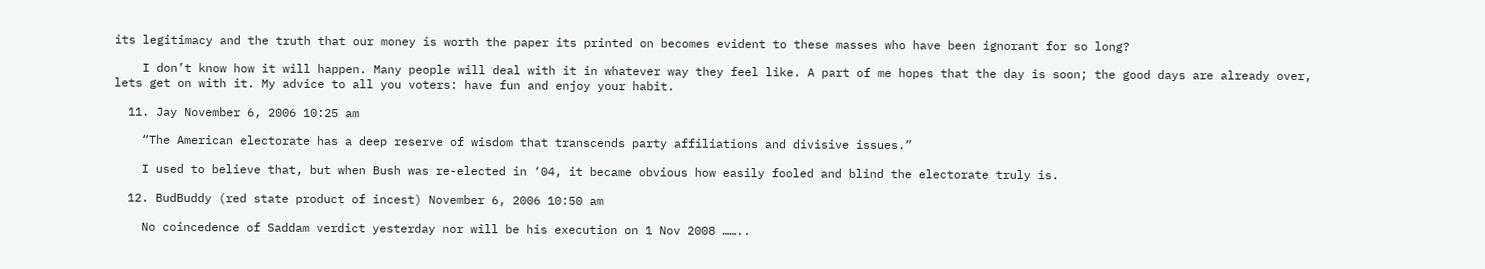its legitimacy and the truth that our money is worth the paper its printed on becomes evident to these masses who have been ignorant for so long?

    I don’t know how it will happen. Many people will deal with it in whatever way they feel like. A part of me hopes that the day is soon; the good days are already over, lets get on with it. My advice to all you voters: have fun and enjoy your habit.

  11. Jay November 6, 2006 10:25 am

    “The American electorate has a deep reserve of wisdom that transcends party affiliations and divisive issues.”

    I used to believe that, but when Bush was re-elected in ‘04, it became obvious how easily fooled and blind the electorate truly is.

  12. BudBuddy (red state product of incest) November 6, 2006 10:50 am

    No coincedence of Saddam verdict yesterday nor will be his execution on 1 Nov 2008 ……..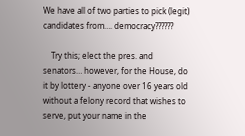We have all of two parties to pick (legit) candidates from…. democracy??????

    Try this; elect the pres. and senators… however, for the House, do it by lottery - anyone over 16 years old without a felony record that wishes to serve, put your name in the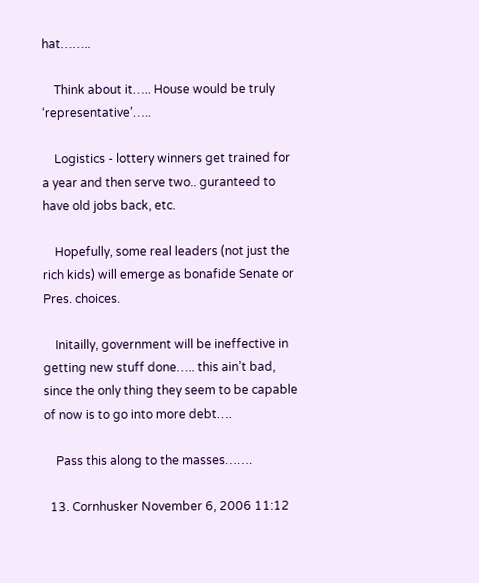hat……..

    Think about it….. House would be truly ‘representative’…..

    Logistics - lottery winners get trained for a year and then serve two.. guranteed to have old jobs back, etc.

    Hopefully, some real leaders (not just the rich kids) will emerge as bonafide Senate or Pres. choices.

    Initailly, government will be ineffective in getting new stuff done….. this ain’t bad, since the only thing they seem to be capable of now is to go into more debt….

    Pass this along to the masses…….

  13. Cornhusker November 6, 2006 11:12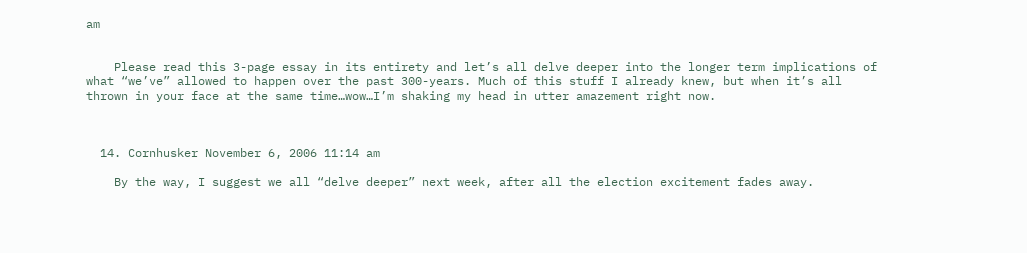am


    Please read this 3-page essay in its entirety and let’s all delve deeper into the longer term implications of what “we’ve” allowed to happen over the past 300-years. Much of this stuff I already knew, but when it’s all thrown in your face at the same time…wow…I’m shaking my head in utter amazement right now.



  14. Cornhusker November 6, 2006 11:14 am

    By the way, I suggest we all “delve deeper” next week, after all the election excitement fades away.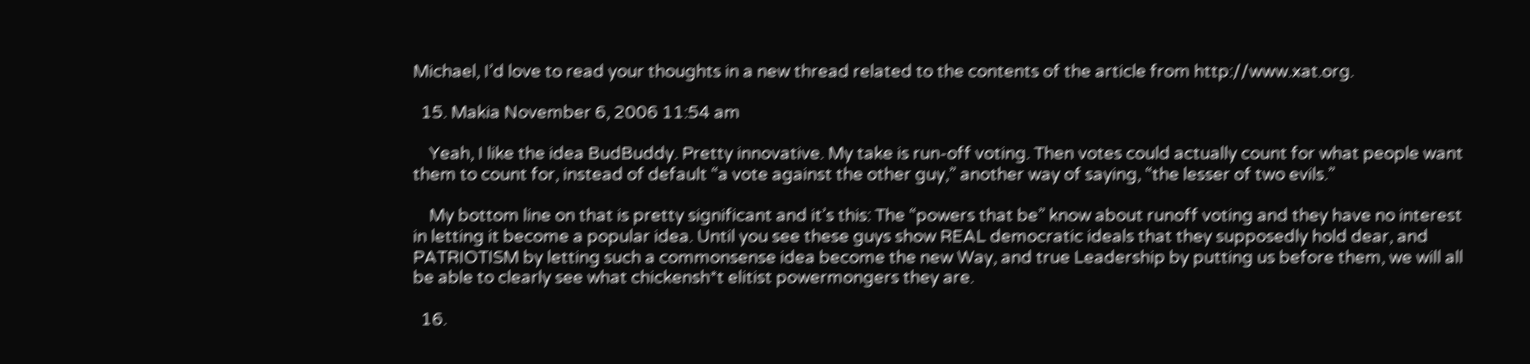Michael, I’d love to read your thoughts in a new thread related to the contents of the article from http://www.xat.org.

  15. Makia November 6, 2006 11:54 am

    Yeah, I like the idea BudBuddy. Pretty innovative. My take is run-off voting. Then votes could actually count for what people want them to count for, instead of default “a vote against the other guy,” another way of saying, “the lesser of two evils.”

    My bottom line on that is pretty significant and it’s this: The “powers that be” know about runoff voting and they have no interest in letting it become a popular idea. Until you see these guys show REAL democratic ideals that they supposedly hold dear, and PATRIOTISM by letting such a commonsense idea become the new Way, and true Leadership by putting us before them, we will all be able to clearly see what chickensh*t elitist powermongers they are.

  16.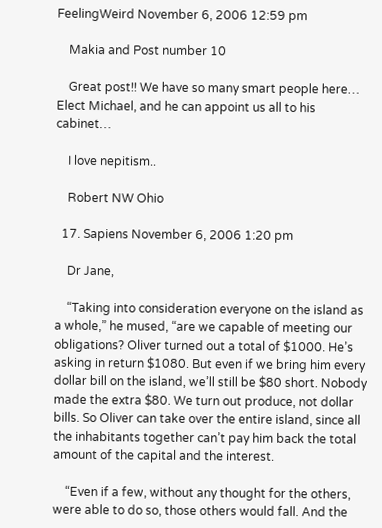FeelingWeird November 6, 2006 12:59 pm

    Makia and Post number 10

    Great post!! We have so many smart people here… Elect Michael, and he can appoint us all to his cabinet…

    I love nepitism..

    Robert NW Ohio

  17. Sapiens November 6, 2006 1:20 pm

    Dr Jane,

    “Taking into consideration everyone on the island as a whole,” he mused, “are we capable of meeting our obligations? Oliver turned out a total of $1000. He’s asking in return $1080. But even if we bring him every dollar bill on the island, we’ll still be $80 short. Nobody made the extra $80. We turn out produce, not dollar bills. So Oliver can take over the entire island, since all the inhabitants together can’t pay him back the total amount of the capital and the interest.

    “Even if a few, without any thought for the others, were able to do so, those others would fall. And the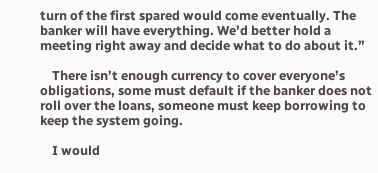turn of the first spared would come eventually. The banker will have everything. We’d better hold a meeting right away and decide what to do about it.”

    There isn’t enough currency to cover everyone’s obligations, some must default if the banker does not roll over the loans, someone must keep borrowing to keep the system going.

    I would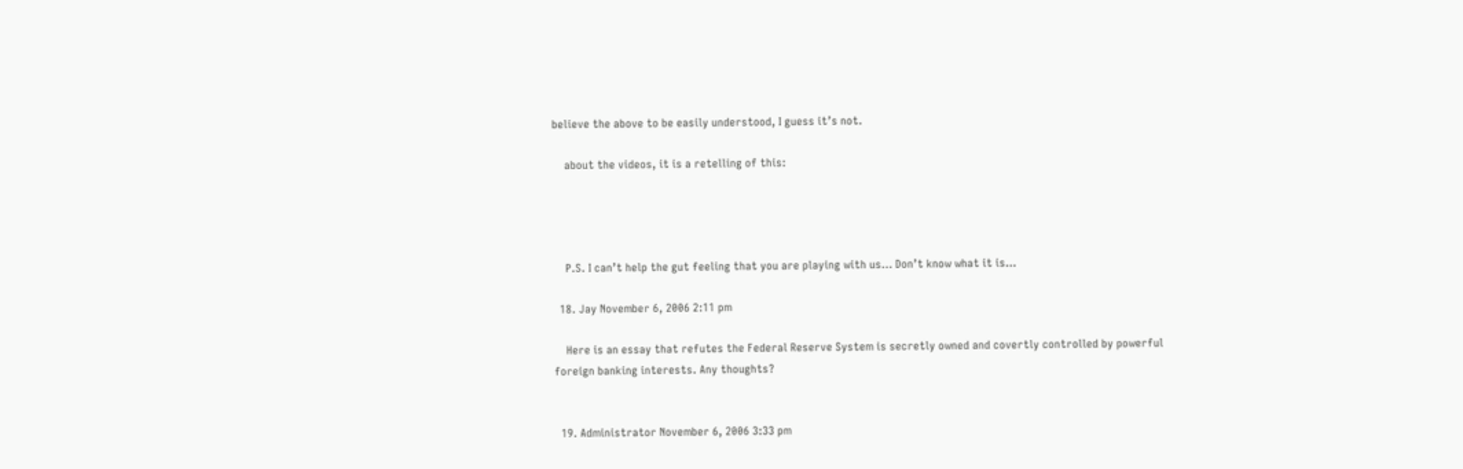believe the above to be easily understood, I guess it’s not.

    about the videos, it is a retelling of this:




    P.S. I can’t help the gut feeling that you are playing with us… Don’t know what it is…

  18. Jay November 6, 2006 2:11 pm

    Here is an essay that refutes the Federal Reserve System is secretly owned and covertly controlled by powerful foreign banking interests. Any thoughts?


  19. Administrator November 6, 2006 3:33 pm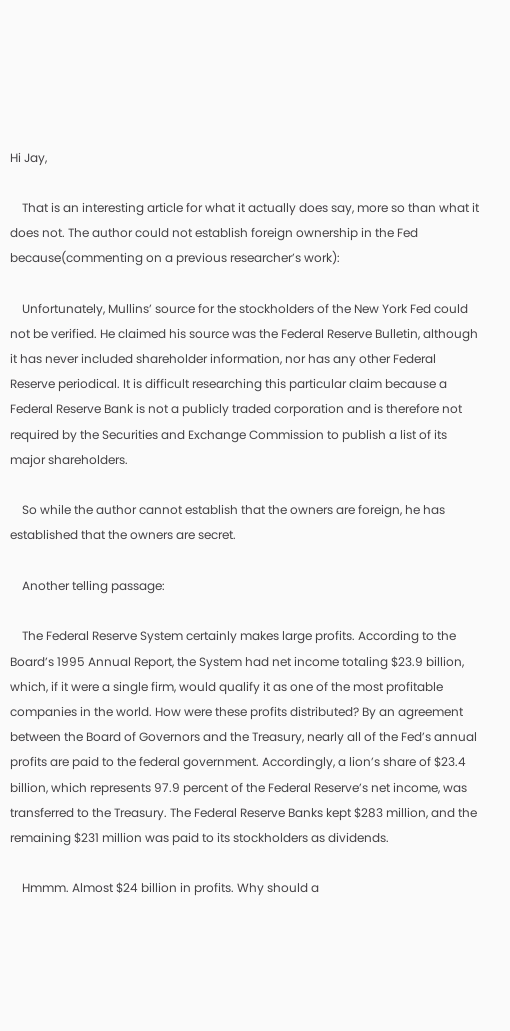Hi Jay,

    That is an interesting article for what it actually does say, more so than what it does not. The author could not establish foreign ownership in the Fed because(commenting on a previous researcher’s work):

    Unfortunately, Mullins’ source for the stockholders of the New York Fed could not be verified. He claimed his source was the Federal Reserve Bulletin, although it has never included shareholder information, nor has any other Federal Reserve periodical. It is difficult researching this particular claim because a Federal Reserve Bank is not a publicly traded corporation and is therefore not required by the Securities and Exchange Commission to publish a list of its major shareholders.

    So while the author cannot establish that the owners are foreign, he has established that the owners are secret.

    Another telling passage:

    The Federal Reserve System certainly makes large profits. According to the Board’s 1995 Annual Report, the System had net income totaling $23.9 billion, which, if it were a single firm, would qualify it as one of the most profitable companies in the world. How were these profits distributed? By an agreement between the Board of Governors and the Treasury, nearly all of the Fed’s annual profits are paid to the federal government. Accordingly, a lion’s share of $23.4 billion, which represents 97.9 percent of the Federal Reserve’s net income, was transferred to the Treasury. The Federal Reserve Banks kept $283 million, and the remaining $231 million was paid to its stockholders as dividends.

    Hmmm. Almost $24 billion in profits. Why should a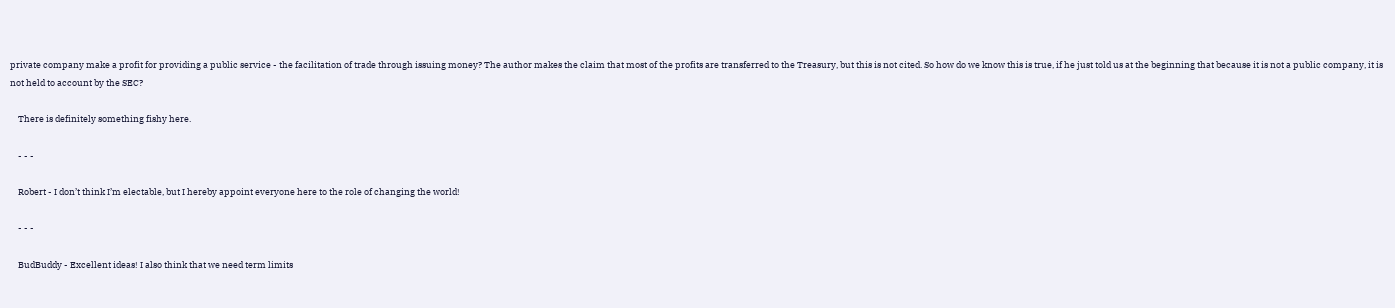private company make a profit for providing a public service - the facilitation of trade through issuing money? The author makes the claim that most of the profits are transferred to the Treasury, but this is not cited. So how do we know this is true, if he just told us at the beginning that because it is not a public company, it is not held to account by the SEC?

    There is definitely something fishy here.

    - - -

    Robert - I don’t think I’m electable, but I hereby appoint everyone here to the role of changing the world!

    - - -

    BudBuddy - Excellent ideas! I also think that we need term limits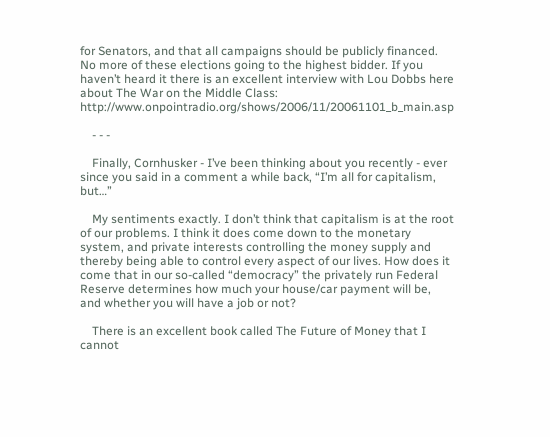for Senators, and that all campaigns should be publicly financed. No more of these elections going to the highest bidder. If you haven’t heard it there is an excellent interview with Lou Dobbs here about The War on the Middle Class: http://www.onpointradio.org/shows/2006/11/20061101_b_main.asp

    - - -

    Finally, Cornhusker - I’ve been thinking about you recently - ever since you said in a comment a while back, “I’m all for capitalism, but…”

    My sentiments exactly. I don’t think that capitalism is at the root of our problems. I think it does come down to the monetary system, and private interests controlling the money supply and thereby being able to control every aspect of our lives. How does it come that in our so-called “democracy” the privately run Federal Reserve determines how much your house/car payment will be, and whether you will have a job or not?

    There is an excellent book called The Future of Money that I cannot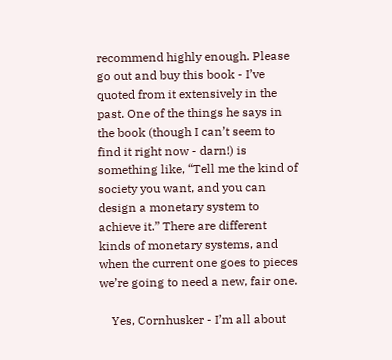recommend highly enough. Please go out and buy this book - I’ve quoted from it extensively in the past. One of the things he says in the book (though I can’t seem to find it right now - darn!) is something like, “Tell me the kind of society you want, and you can design a monetary system to achieve it.” There are different kinds of monetary systems, and when the current one goes to pieces we’re going to need a new, fair one.

    Yes, Cornhusker - I’m all about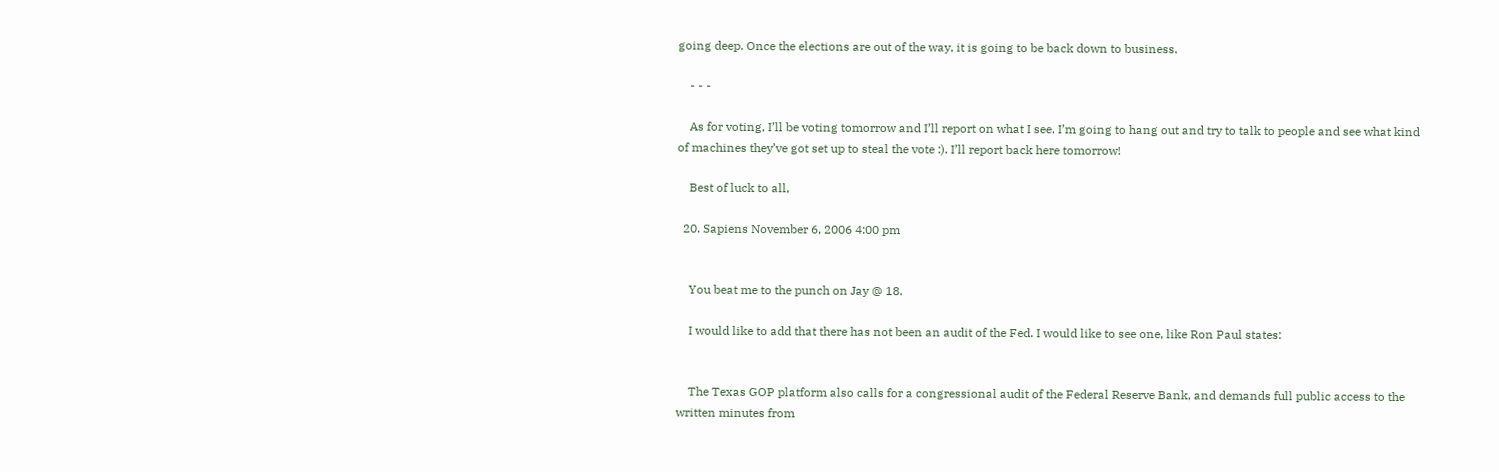going deep. Once the elections are out of the way, it is going to be back down to business.

    - - -

    As for voting, I’ll be voting tomorrow and I’ll report on what I see. I’m going to hang out and try to talk to people and see what kind of machines they’ve got set up to steal the vote :). I’ll report back here tomorrow!

    Best of luck to all,

  20. Sapiens November 6, 2006 4:00 pm


    You beat me to the punch on Jay @ 18.

    I would like to add that there has not been an audit of the Fed. I would like to see one, like Ron Paul states:


    The Texas GOP platform also calls for a congressional audit of the Federal Reserve Bank, and demands full public access to the written minutes from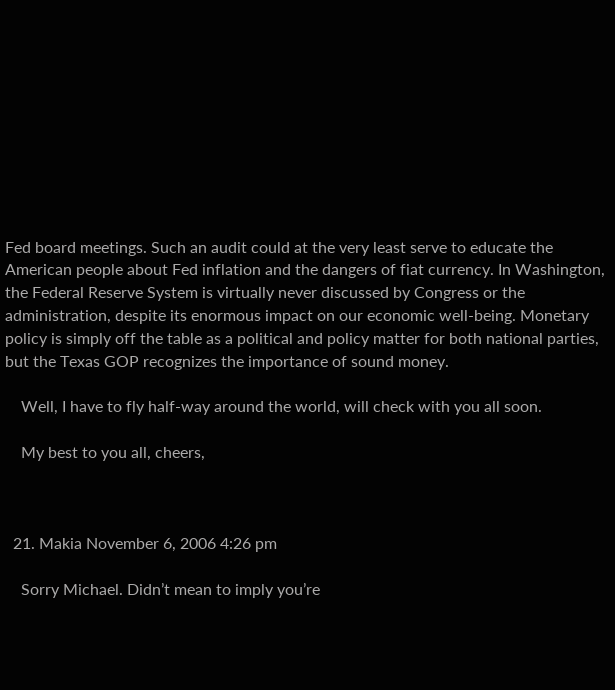Fed board meetings. Such an audit could at the very least serve to educate the American people about Fed inflation and the dangers of fiat currency. In Washington, the Federal Reserve System is virtually never discussed by Congress or the administration, despite its enormous impact on our economic well-being. Monetary policy is simply off the table as a political and policy matter for both national parties, but the Texas GOP recognizes the importance of sound money.

    Well, I have to fly half-way around the world, will check with you all soon.

    My best to you all, cheers,



  21. Makia November 6, 2006 4:26 pm

    Sorry Michael. Didn’t mean to imply you’re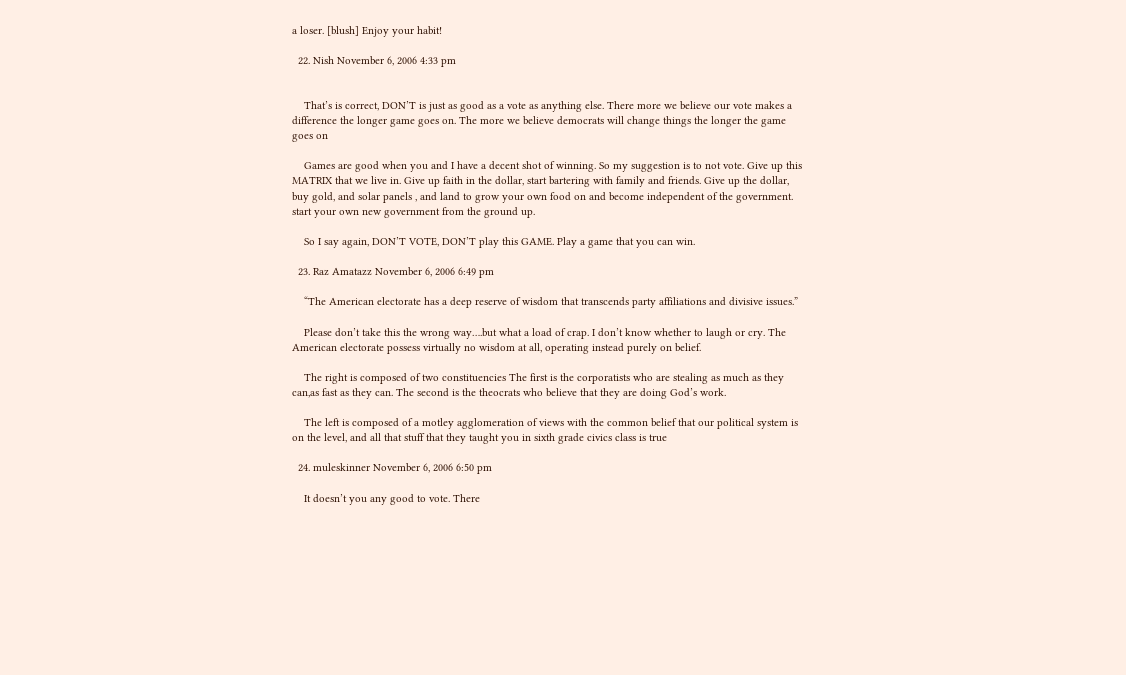a loser. [blush] Enjoy your habit!

  22. Nish November 6, 2006 4:33 pm


    That’s is correct, DON’T is just as good as a vote as anything else. There more we believe our vote makes a difference the longer game goes on. The more we believe democrats will change things the longer the game goes on

    Games are good when you and I have a decent shot of winning. So my suggestion is to not vote. Give up this MATRIX that we live in. Give up faith in the dollar, start bartering with family and friends. Give up the dollar, buy gold, and solar panels , and land to grow your own food on and become independent of the government. start your own new government from the ground up.

    So I say again, DON’T VOTE, DON’T play this GAME. Play a game that you can win.

  23. Raz Amatazz November 6, 2006 6:49 pm

    “The American electorate has a deep reserve of wisdom that transcends party affiliations and divisive issues.”

    Please don’t take this the wrong way….but what a load of crap. I don’t know whether to laugh or cry. The American electorate possess virtually no wisdom at all, operating instead purely on belief.

    The right is composed of two constituencies The first is the corporatists who are stealing as much as they can,as fast as they can. The second is the theocrats who believe that they are doing God’s work.

    The left is composed of a motley agglomeration of views with the common belief that our political system is on the level, and all that stuff that they taught you in sixth grade civics class is true

  24. muleskinner November 6, 2006 6:50 pm

    It doesn’t you any good to vote. There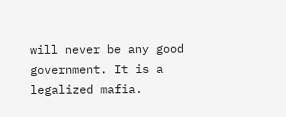will never be any good government. It is a legalized mafia.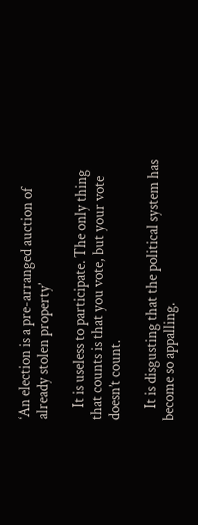‘An election is a pre-arranged auction of already stolen property’

    It is useless to participate. The only thing that counts is that you vote, but your vote doesn’t count.

    It is disgusting that the political system has become so appalling.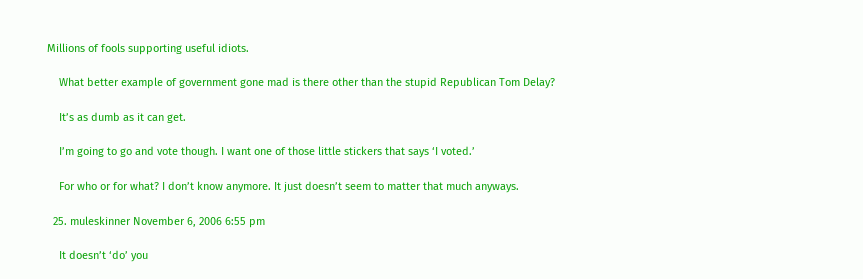Millions of fools supporting useful idiots.

    What better example of government gone mad is there other than the stupid Republican Tom Delay?

    It’s as dumb as it can get.

    I’m going to go and vote though. I want one of those little stickers that says ‘I voted.’

    For who or for what? I don’t know anymore. It just doesn’t seem to matter that much anyways.

  25. muleskinner November 6, 2006 6:55 pm

    It doesn’t ‘do’ you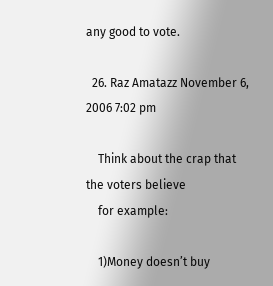any good to vote.

  26. Raz Amatazz November 6, 2006 7:02 pm

    Think about the crap that the voters believe
    for example:

    1)Money doesn’t buy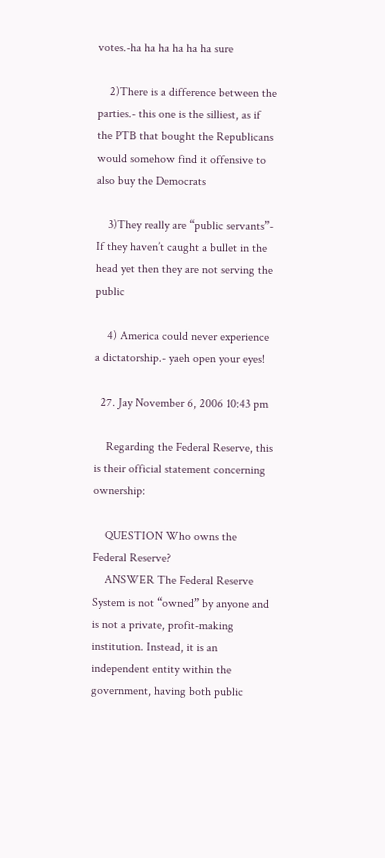votes.-ha ha ha ha ha ha sure

    2)There is a difference between the parties.- this one is the silliest, as if the PTB that bought the Republicans would somehow find it offensive to also buy the Democrats

    3)They really are “public servants”- If they haven’t caught a bullet in the head yet then they are not serving the public

    4) America could never experience a dictatorship.- yaeh open your eyes!

  27. Jay November 6, 2006 10:43 pm

    Regarding the Federal Reserve, this is their official statement concerning ownership:

    QUESTION Who owns the Federal Reserve?
    ANSWER The Federal Reserve System is not “owned” by anyone and is not a private, profit-making institution. Instead, it is an independent entity within the government, having both public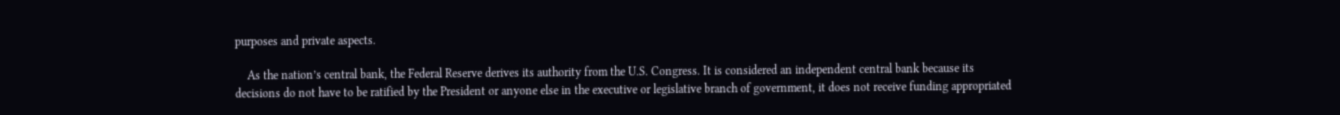purposes and private aspects.

    As the nation’s central bank, the Federal Reserve derives its authority from the U.S. Congress. It is considered an independent central bank because its decisions do not have to be ratified by the President or anyone else in the executive or legislative branch of government, it does not receive funding appropriated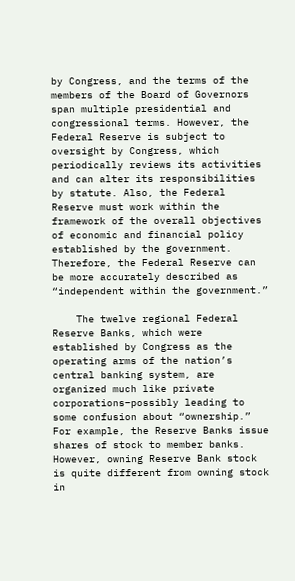by Congress, and the terms of the members of the Board of Governors span multiple presidential and congressional terms. However, the Federal Reserve is subject to oversight by Congress, which periodically reviews its activities and can alter its responsibilities by statute. Also, the Federal Reserve must work within the framework of the overall objectives of economic and financial policy established by the government. Therefore, the Federal Reserve can be more accurately described as “independent within the government.”

    The twelve regional Federal Reserve Banks, which were established by Congress as the operating arms of the nation’s central banking system, are organized much like private corporations–possibly leading to some confusion about “ownership.” For example, the Reserve Banks issue shares of stock to member banks. However, owning Reserve Bank stock is quite different from owning stock in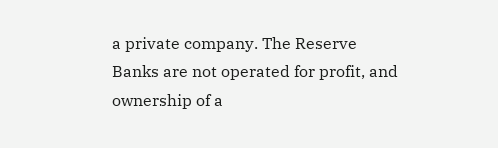a private company. The Reserve Banks are not operated for profit, and ownership of a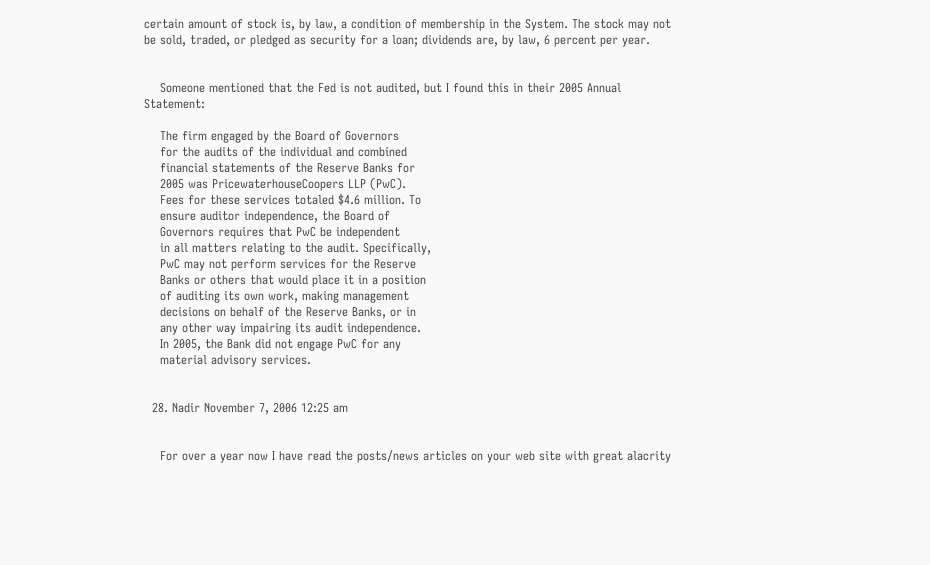certain amount of stock is, by law, a condition of membership in the System. The stock may not be sold, traded, or pledged as security for a loan; dividends are, by law, 6 percent per year.


    Someone mentioned that the Fed is not audited, but I found this in their 2005 Annual Statement:

    The firm engaged by the Board of Governors
    for the audits of the individual and combined
    financial statements of the Reserve Banks for
    2005 was PricewaterhouseCoopers LLP (PwC).
    Fees for these services totaled $4.6 million. To
    ensure auditor independence, the Board of
    Governors requires that PwC be independent
    in all matters relating to the audit. Specifically,
    PwC may not perform services for the Reserve
    Banks or others that would place it in a position
    of auditing its own work, making management
    decisions on behalf of the Reserve Banks, or in
    any other way impairing its audit independence.
    In 2005, the Bank did not engage PwC for any
    material advisory services.


  28. Nadir November 7, 2006 12:25 am


    For over a year now I have read the posts/news articles on your web site with great alacrity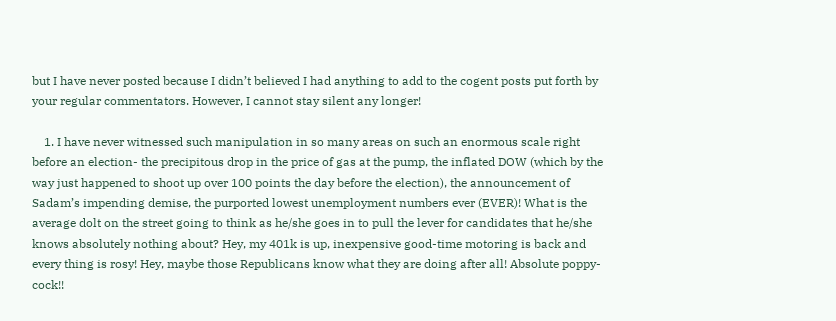but I have never posted because I didn’t believed I had anything to add to the cogent posts put forth by your regular commentators. However, I cannot stay silent any longer!

    1. I have never witnessed such manipulation in so many areas on such an enormous scale right before an election- the precipitous drop in the price of gas at the pump, the inflated DOW (which by the way just happened to shoot up over 100 points the day before the election), the announcement of Sadam’s impending demise, the purported lowest unemployment numbers ever (EVER)! What is the average dolt on the street going to think as he/she goes in to pull the lever for candidates that he/she knows absolutely nothing about? Hey, my 401k is up, inexpensive good-time motoring is back and every thing is rosy! Hey, maybe those Republicans know what they are doing after all! Absolute poppy-cock!!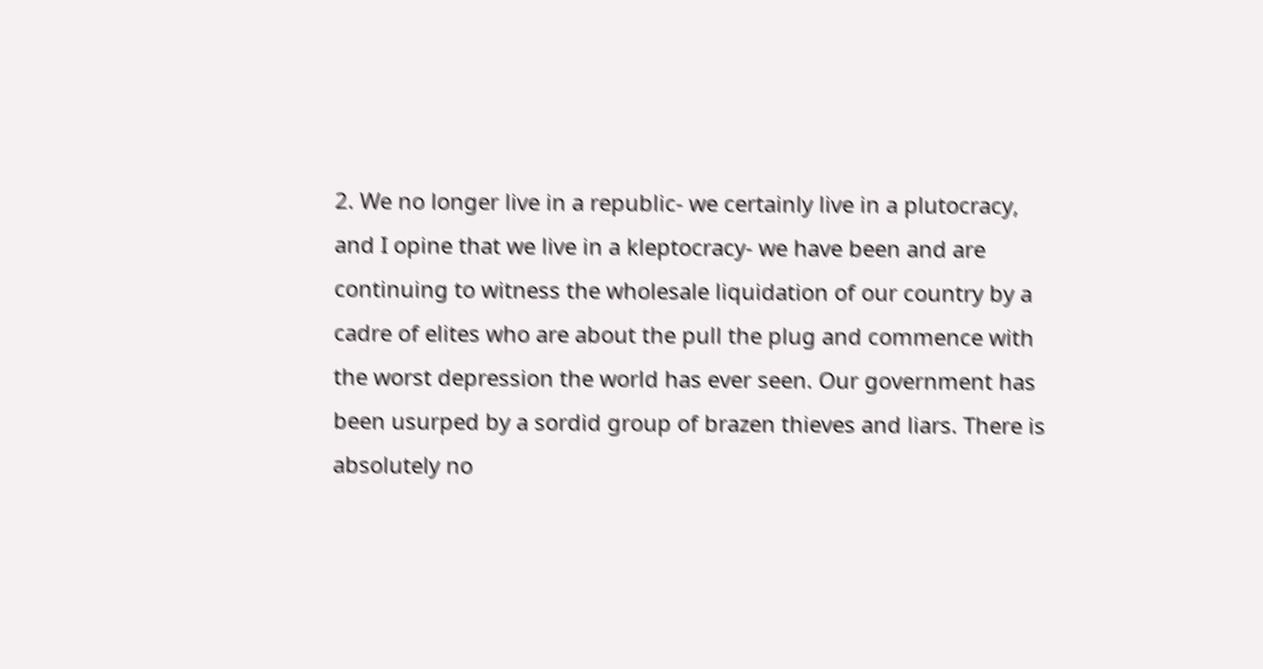2. We no longer live in a republic- we certainly live in a plutocracy, and I opine that we live in a kleptocracy- we have been and are continuing to witness the wholesale liquidation of our country by a cadre of elites who are about the pull the plug and commence with the worst depression the world has ever seen. Our government has been usurped by a sordid group of brazen thieves and liars. There is absolutely no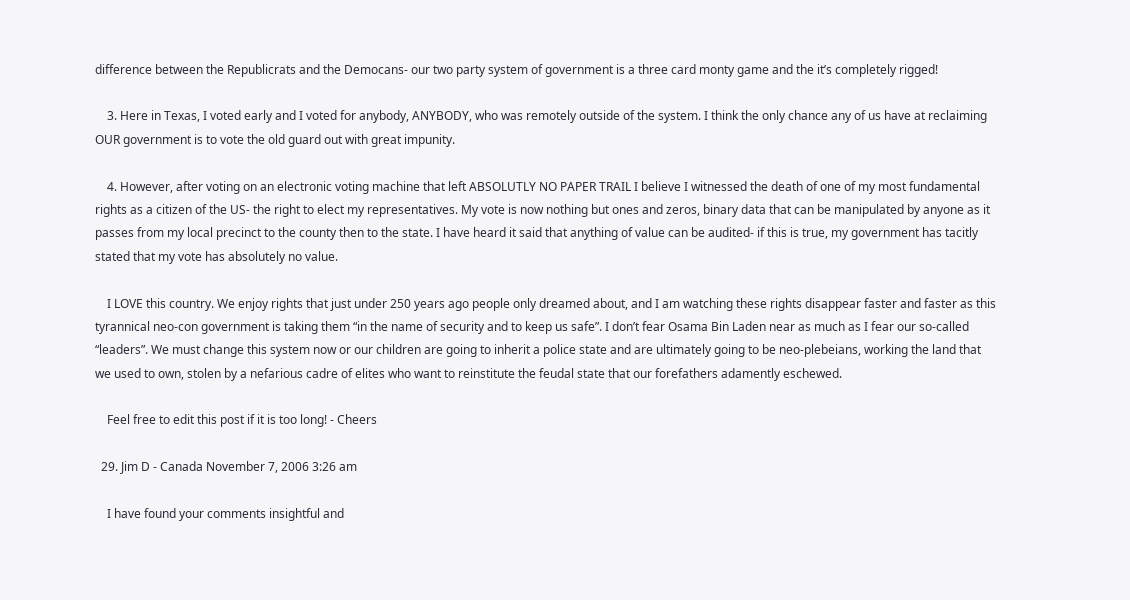difference between the Republicrats and the Democans- our two party system of government is a three card monty game and the it’s completely rigged!

    3. Here in Texas, I voted early and I voted for anybody, ANYBODY, who was remotely outside of the system. I think the only chance any of us have at reclaiming OUR government is to vote the old guard out with great impunity.

    4. However, after voting on an electronic voting machine that left ABSOLUTLY NO PAPER TRAIL I believe I witnessed the death of one of my most fundamental rights as a citizen of the US- the right to elect my representatives. My vote is now nothing but ones and zeros, binary data that can be manipulated by anyone as it passes from my local precinct to the county then to the state. I have heard it said that anything of value can be audited- if this is true, my government has tacitly stated that my vote has absolutely no value.

    I LOVE this country. We enjoy rights that just under 250 years ago people only dreamed about, and I am watching these rights disappear faster and faster as this tyrannical neo-con government is taking them “in the name of security and to keep us safe”. I don’t fear Osama Bin Laden near as much as I fear our so-called “leaders”. We must change this system now or our children are going to inherit a police state and are ultimately going to be neo-plebeians, working the land that we used to own, stolen by a nefarious cadre of elites who want to reinstitute the feudal state that our forefathers adamently eschewed.

    Feel free to edit this post if it is too long! - Cheers

  29. Jim D - Canada November 7, 2006 3:26 am

    I have found your comments insightful and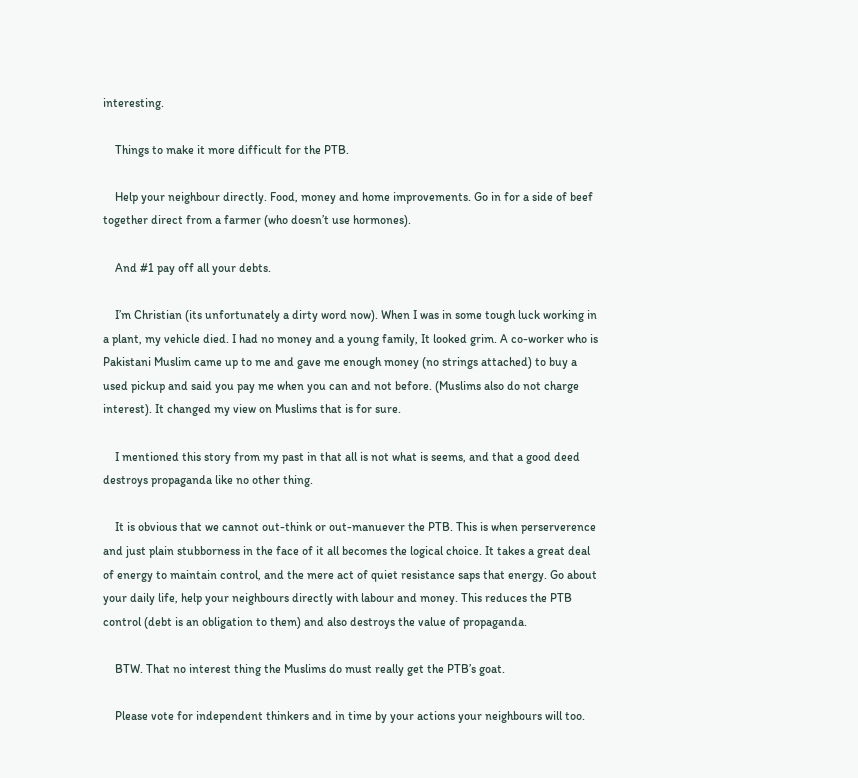interesting.

    Things to make it more difficult for the PTB.

    Help your neighbour directly. Food, money and home improvements. Go in for a side of beef together direct from a farmer (who doesn’t use hormones).

    And #1 pay off all your debts.

    I’m Christian (its unfortunately a dirty word now). When I was in some tough luck working in a plant, my vehicle died. I had no money and a young family, It looked grim. A co-worker who is Pakistani Muslim came up to me and gave me enough money (no strings attached) to buy a used pickup and said you pay me when you can and not before. (Muslims also do not charge interest). It changed my view on Muslims that is for sure.

    I mentioned this story from my past in that all is not what is seems, and that a good deed destroys propaganda like no other thing.

    It is obvious that we cannot out-think or out-manuever the PTB. This is when perserverence and just plain stubborness in the face of it all becomes the logical choice. It takes a great deal of energy to maintain control, and the mere act of quiet resistance saps that energy. Go about your daily life, help your neighbours directly with labour and money. This reduces the PTB control (debt is an obligation to them) and also destroys the value of propaganda.

    BTW. That no interest thing the Muslims do must really get the PTB’s goat.

    Please vote for independent thinkers and in time by your actions your neighbours will too.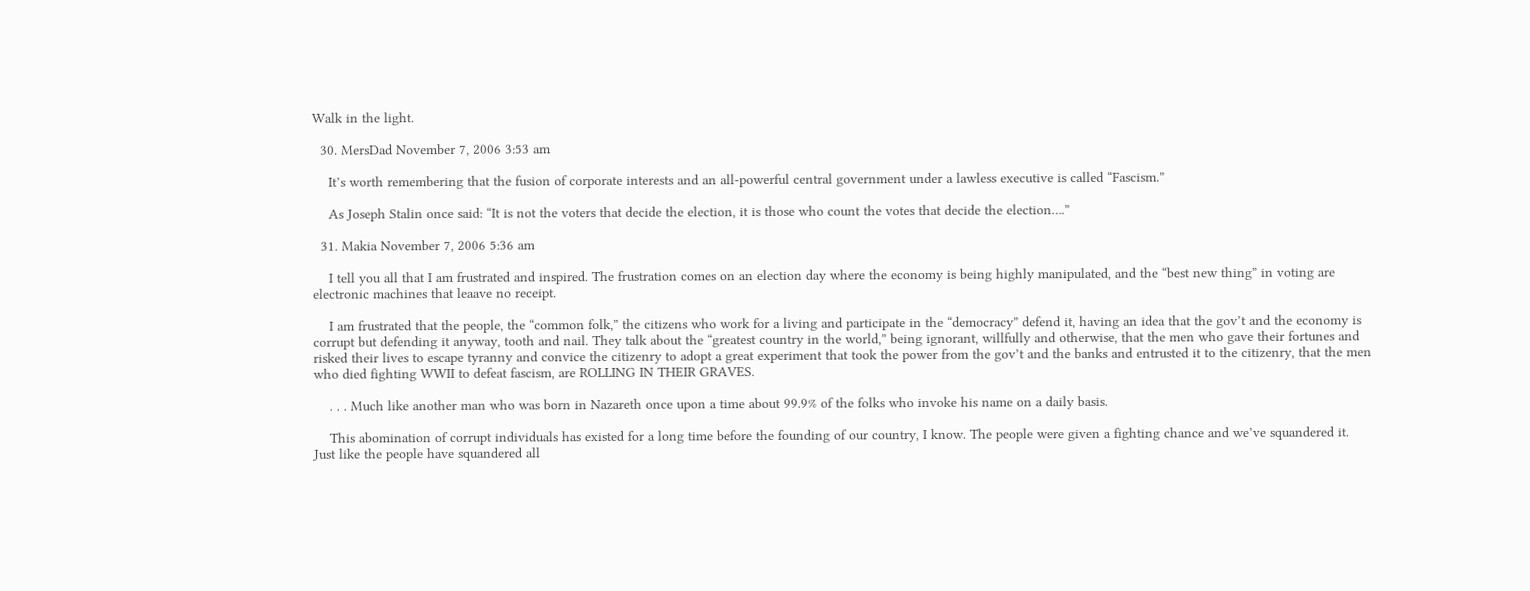Walk in the light.

  30. MersDad November 7, 2006 3:53 am

    It’s worth remembering that the fusion of corporate interests and an all-powerful central government under a lawless executive is called “Fascism.”

    As Joseph Stalin once said: “It is not the voters that decide the election, it is those who count the votes that decide the election….”

  31. Makia November 7, 2006 5:36 am

    I tell you all that I am frustrated and inspired. The frustration comes on an election day where the economy is being highly manipulated, and the “best new thing” in voting are electronic machines that leaave no receipt.

    I am frustrated that the people, the “common folk,” the citizens who work for a living and participate in the “democracy” defend it, having an idea that the gov’t and the economy is corrupt but defending it anyway, tooth and nail. They talk about the “greatest country in the world,” being ignorant, willfully and otherwise, that the men who gave their fortunes and risked their lives to escape tyranny and convice the citizenry to adopt a great experiment that took the power from the gov’t and the banks and entrusted it to the citizenry, that the men who died fighting WWII to defeat fascism, are ROLLING IN THEIR GRAVES.

    . . . Much like another man who was born in Nazareth once upon a time about 99.9% of the folks who invoke his name on a daily basis.

    This abomination of corrupt individuals has existed for a long time before the founding of our country, I know. The people were given a fighting chance and we’ve squandered it. Just like the people have squandered all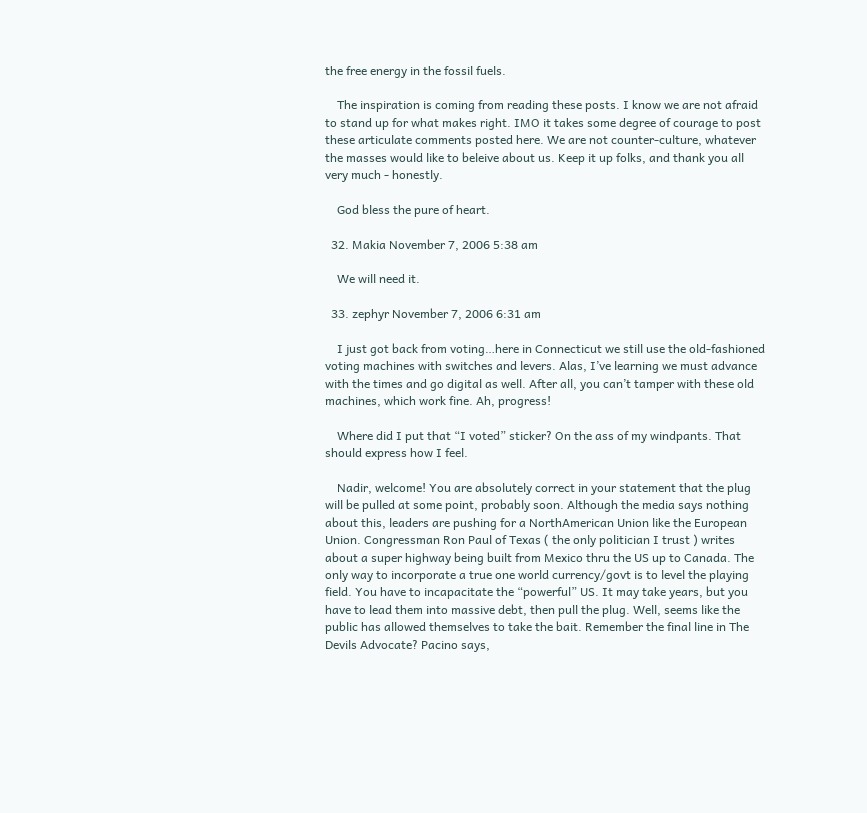the free energy in the fossil fuels.

    The inspiration is coming from reading these posts. I know we are not afraid to stand up for what makes right. IMO it takes some degree of courage to post these articulate comments posted here. We are not counter-culture, whatever the masses would like to beleive about us. Keep it up folks, and thank you all very much - honestly.

    God bless the pure of heart.

  32. Makia November 7, 2006 5:38 am

    We will need it.

  33. zephyr November 7, 2006 6:31 am

    I just got back from voting…here in Connecticut we still use the old-fashioned voting machines with switches and levers. Alas, I’ve learning we must advance with the times and go digital as well. After all, you can’t tamper with these old machines, which work fine. Ah, progress!

    Where did I put that “I voted” sticker? On the ass of my windpants. That should express how I feel.

    Nadir, welcome! You are absolutely correct in your statement that the plug will be pulled at some point, probably soon. Although the media says nothing about this, leaders are pushing for a NorthAmerican Union like the European Union. Congressman Ron Paul of Texas ( the only politician I trust ) writes about a super highway being built from Mexico thru the US up to Canada. The only way to incorporate a true one world currency/govt is to level the playing field. You have to incapacitate the “powerful” US. It may take years, but you have to lead them into massive debt, then pull the plug. Well, seems like the public has allowed themselves to take the bait. Remember the final line in The Devils Advocate? Pacino says,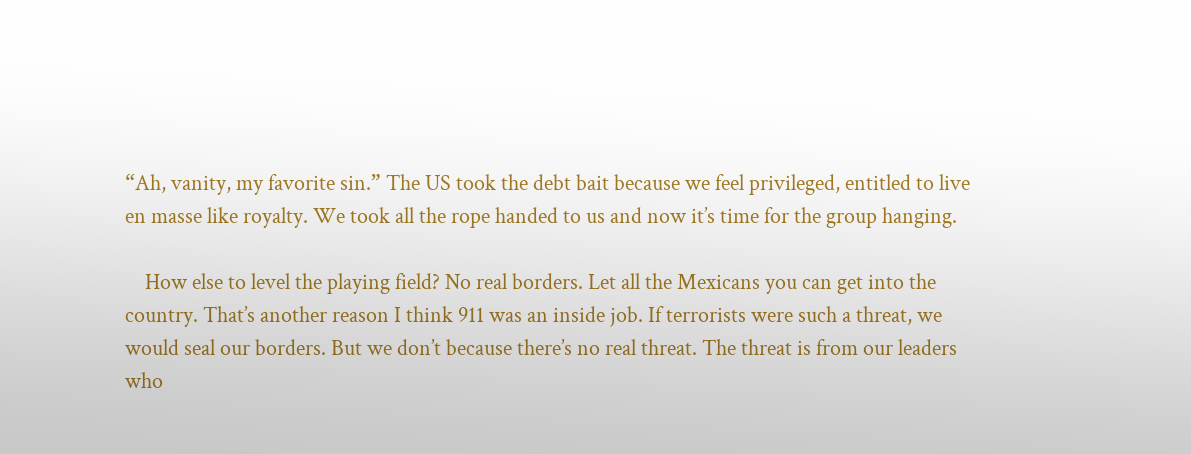“Ah, vanity, my favorite sin.” The US took the debt bait because we feel privileged, entitled to live en masse like royalty. We took all the rope handed to us and now it’s time for the group hanging.

    How else to level the playing field? No real borders. Let all the Mexicans you can get into the country. That’s another reason I think 911 was an inside job. If terrorists were such a threat, we would seal our borders. But we don’t because there’s no real threat. The threat is from our leaders who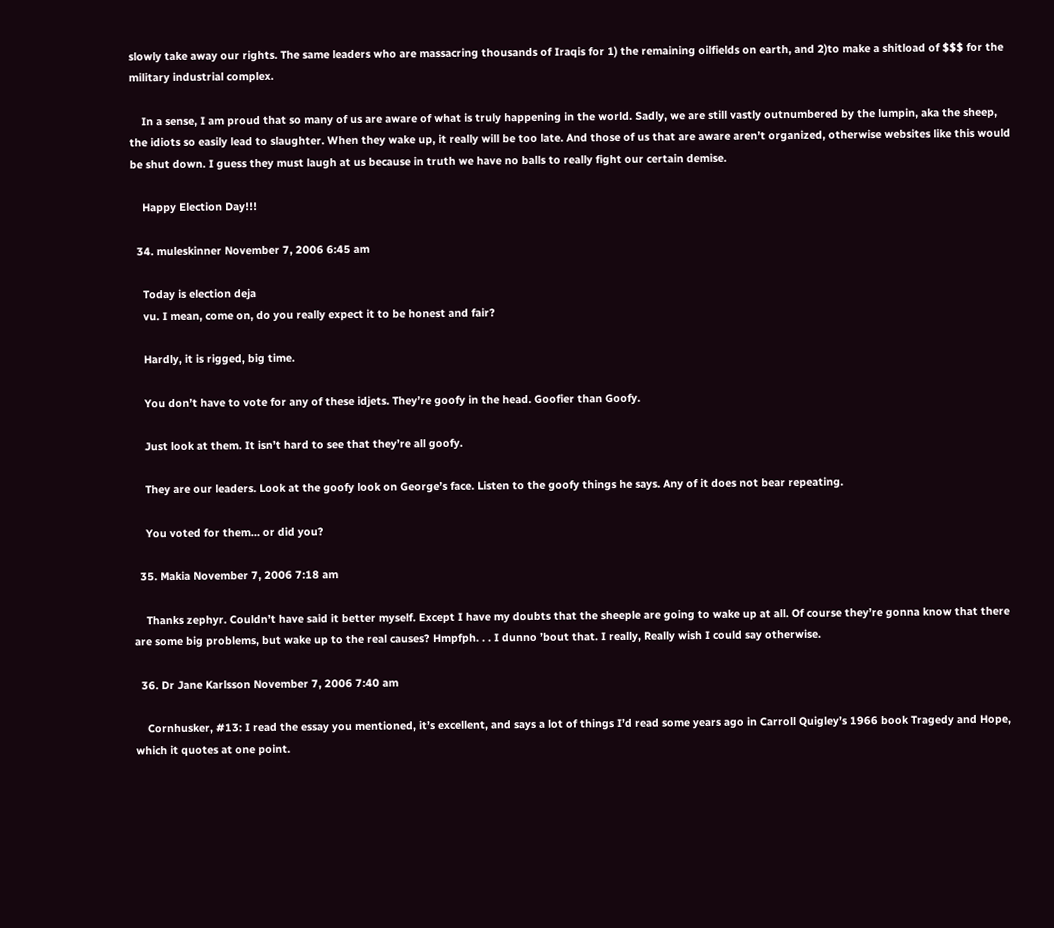slowly take away our rights. The same leaders who are massacring thousands of Iraqis for 1) the remaining oilfields on earth, and 2)to make a shitload of $$$ for the military industrial complex.

    In a sense, I am proud that so many of us are aware of what is truly happening in the world. Sadly, we are still vastly outnumbered by the lumpin, aka the sheep, the idiots so easily lead to slaughter. When they wake up, it really will be too late. And those of us that are aware aren’t organized, otherwise websites like this would be shut down. I guess they must laugh at us because in truth we have no balls to really fight our certain demise.

    Happy Election Day!!!

  34. muleskinner November 7, 2006 6:45 am

    Today is election deja
    vu. I mean, come on, do you really expect it to be honest and fair?

    Hardly, it is rigged, big time.

    You don’t have to vote for any of these idjets. They’re goofy in the head. Goofier than Goofy.

    Just look at them. It isn’t hard to see that they’re all goofy.

    They are our leaders. Look at the goofy look on George’s face. Listen to the goofy things he says. Any of it does not bear repeating.

    You voted for them… or did you?

  35. Makia November 7, 2006 7:18 am

    Thanks zephyr. Couldn’t have said it better myself. Except I have my doubts that the sheeple are going to wake up at all. Of course they’re gonna know that there are some big problems, but wake up to the real causes? Hmpfph. . . I dunno ’bout that. I really, Really wish I could say otherwise.

  36. Dr Jane Karlsson November 7, 2006 7:40 am

    Cornhusker, #13: I read the essay you mentioned, it’s excellent, and says a lot of things I’d read some years ago in Carroll Quigley’s 1966 book Tragedy and Hope, which it quotes at one point.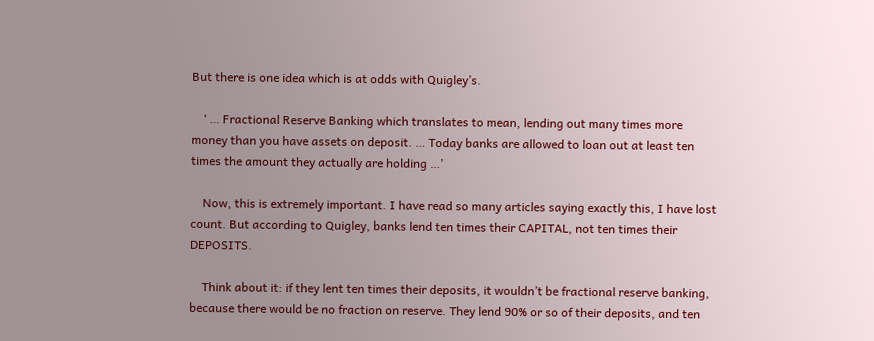But there is one idea which is at odds with Quigley’s.

    ‘ … Fractional Reserve Banking which translates to mean, lending out many times more money than you have assets on deposit. … Today banks are allowed to loan out at least ten times the amount they actually are holding …’

    Now, this is extremely important. I have read so many articles saying exactly this, I have lost count. But according to Quigley, banks lend ten times their CAPITAL, not ten times their DEPOSITS.

    Think about it: if they lent ten times their deposits, it wouldn’t be fractional reserve banking, because there would be no fraction on reserve. They lend 90% or so of their deposits, and ten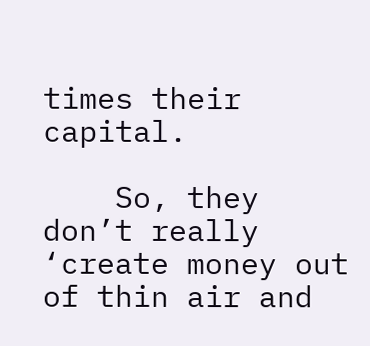times their capital.

    So, they don’t really ‘create money out of thin air and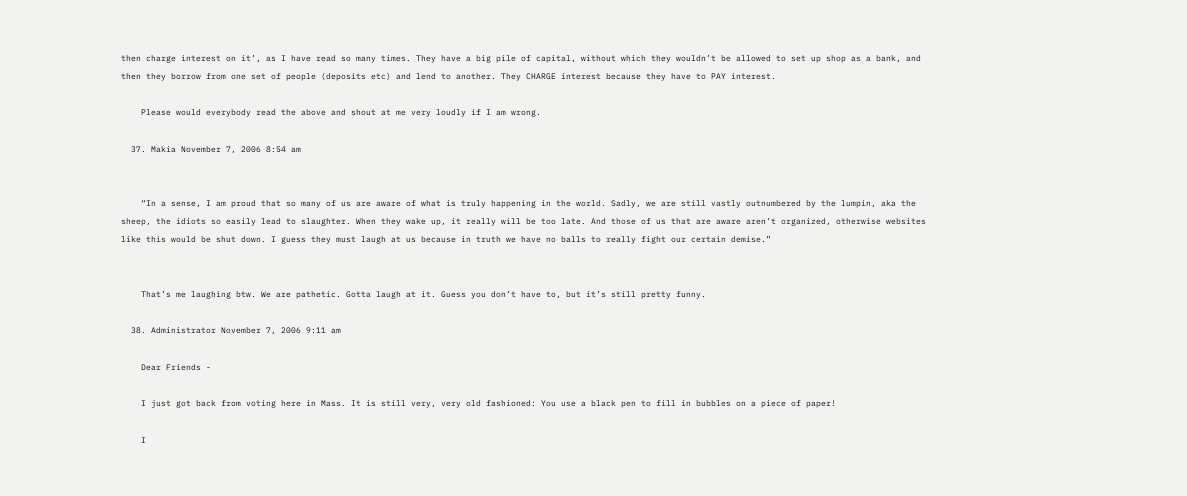then charge interest on it’, as I have read so many times. They have a big pile of capital, without which they wouldn’t be allowed to set up shop as a bank, and then they borrow from one set of people (deposits etc) and lend to another. They CHARGE interest because they have to PAY interest.

    Please would everybody read the above and shout at me very loudly if I am wrong.

  37. Makia November 7, 2006 8:54 am


    “In a sense, I am proud that so many of us are aware of what is truly happening in the world. Sadly, we are still vastly outnumbered by the lumpin, aka the sheep, the idiots so easily lead to slaughter. When they wake up, it really will be too late. And those of us that are aware aren’t organized, otherwise websites like this would be shut down. I guess they must laugh at us because in truth we have no balls to really fight our certain demise.”


    That’s me laughing btw. We are pathetic. Gotta laugh at it. Guess you don’t have to, but it’s still pretty funny.

  38. Administrator November 7, 2006 9:11 am

    Dear Friends -

    I just got back from voting here in Mass. It is still very, very old fashioned: You use a black pen to fill in bubbles on a piece of paper!

    I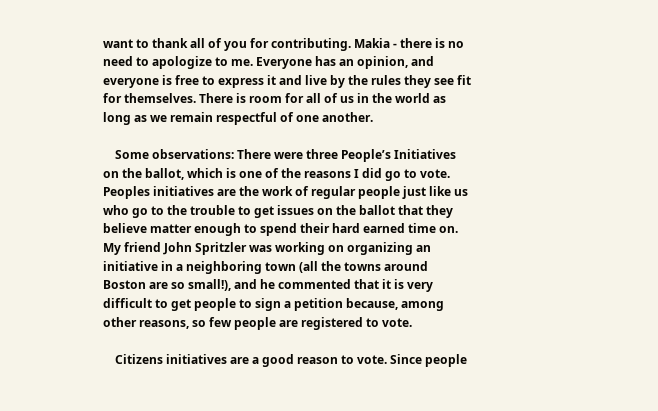want to thank all of you for contributing. Makia - there is no need to apologize to me. Everyone has an opinion, and everyone is free to express it and live by the rules they see fit for themselves. There is room for all of us in the world as long as we remain respectful of one another.

    Some observations: There were three People’s Initiatives on the ballot, which is one of the reasons I did go to vote. Peoples initiatives are the work of regular people just like us who go to the trouble to get issues on the ballot that they believe matter enough to spend their hard earned time on. My friend John Spritzler was working on organizing an initiative in a neighboring town (all the towns around Boston are so small!), and he commented that it is very difficult to get people to sign a petition because, among other reasons, so few people are registered to vote.

    Citizens initiatives are a good reason to vote. Since people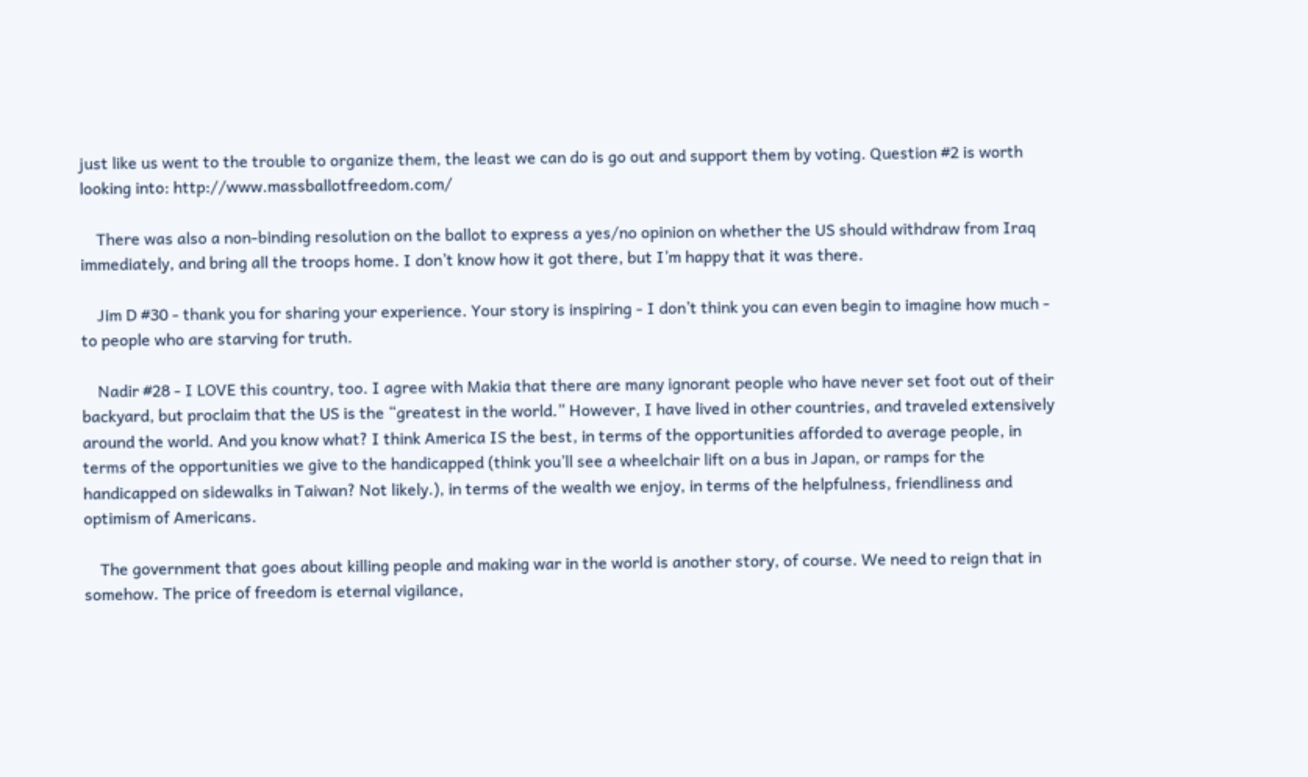just like us went to the trouble to organize them, the least we can do is go out and support them by voting. Question #2 is worth looking into: http://www.massballotfreedom.com/

    There was also a non-binding resolution on the ballot to express a yes/no opinion on whether the US should withdraw from Iraq immediately, and bring all the troops home. I don’t know how it got there, but I’m happy that it was there.

    Jim D #30 - thank you for sharing your experience. Your story is inspiring - I don’t think you can even begin to imagine how much - to people who are starving for truth.

    Nadir #28 - I LOVE this country, too. I agree with Makia that there are many ignorant people who have never set foot out of their backyard, but proclaim that the US is the “greatest in the world.” However, I have lived in other countries, and traveled extensively around the world. And you know what? I think America IS the best, in terms of the opportunities afforded to average people, in terms of the opportunities we give to the handicapped (think you’ll see a wheelchair lift on a bus in Japan, or ramps for the handicapped on sidewalks in Taiwan? Not likely.), in terms of the wealth we enjoy, in terms of the helpfulness, friendliness and optimism of Americans.

    The government that goes about killing people and making war in the world is another story, of course. We need to reign that in somehow. The price of freedom is eternal vigilance,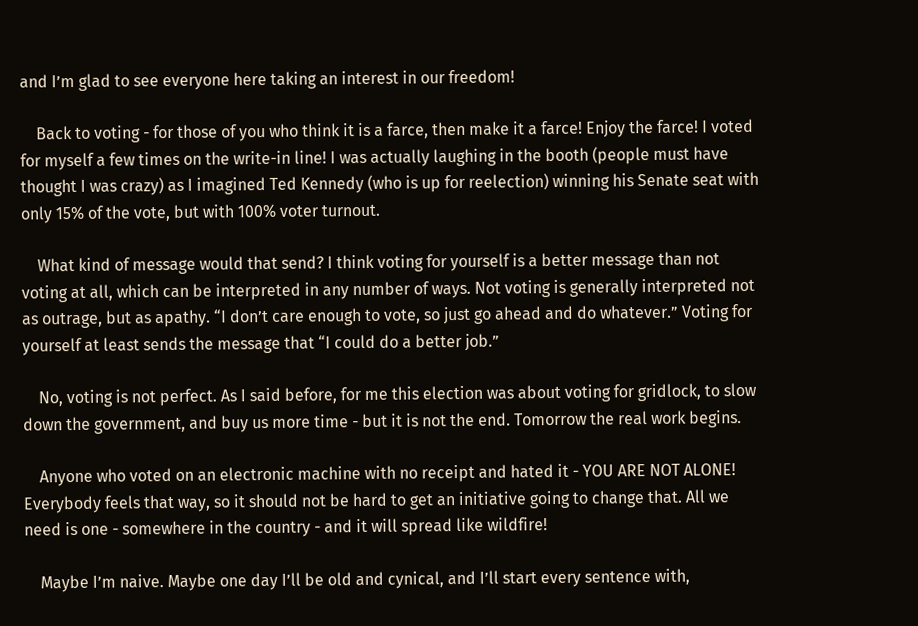and I’m glad to see everyone here taking an interest in our freedom!

    Back to voting - for those of you who think it is a farce, then make it a farce! Enjoy the farce! I voted for myself a few times on the write-in line! I was actually laughing in the booth (people must have thought I was crazy) as I imagined Ted Kennedy (who is up for reelection) winning his Senate seat with only 15% of the vote, but with 100% voter turnout.

    What kind of message would that send? I think voting for yourself is a better message than not voting at all, which can be interpreted in any number of ways. Not voting is generally interpreted not as outrage, but as apathy. “I don’t care enough to vote, so just go ahead and do whatever.” Voting for yourself at least sends the message that “I could do a better job.”

    No, voting is not perfect. As I said before, for me this election was about voting for gridlock, to slow down the government, and buy us more time - but it is not the end. Tomorrow the real work begins.

    Anyone who voted on an electronic machine with no receipt and hated it - YOU ARE NOT ALONE! Everybody feels that way, so it should not be hard to get an initiative going to change that. All we need is one - somewhere in the country - and it will spread like wildfire!

    Maybe I’m naive. Maybe one day I’ll be old and cynical, and I’ll start every sentence with,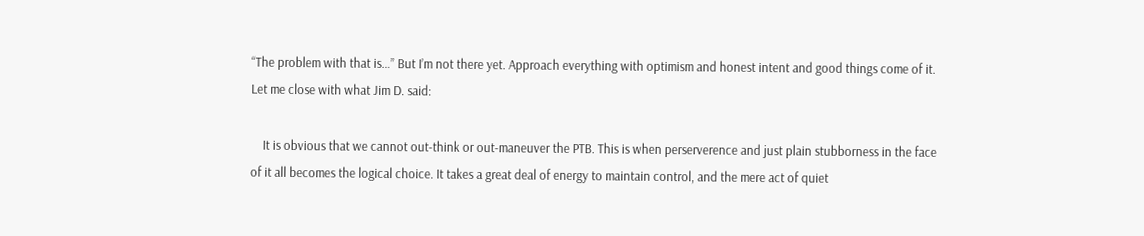“The problem with that is…” But I’m not there yet. Approach everything with optimism and honest intent and good things come of it. Let me close with what Jim D. said:

    It is obvious that we cannot out-think or out-maneuver the PTB. This is when perserverence and just plain stubborness in the face of it all becomes the logical choice. It takes a great deal of energy to maintain control, and the mere act of quiet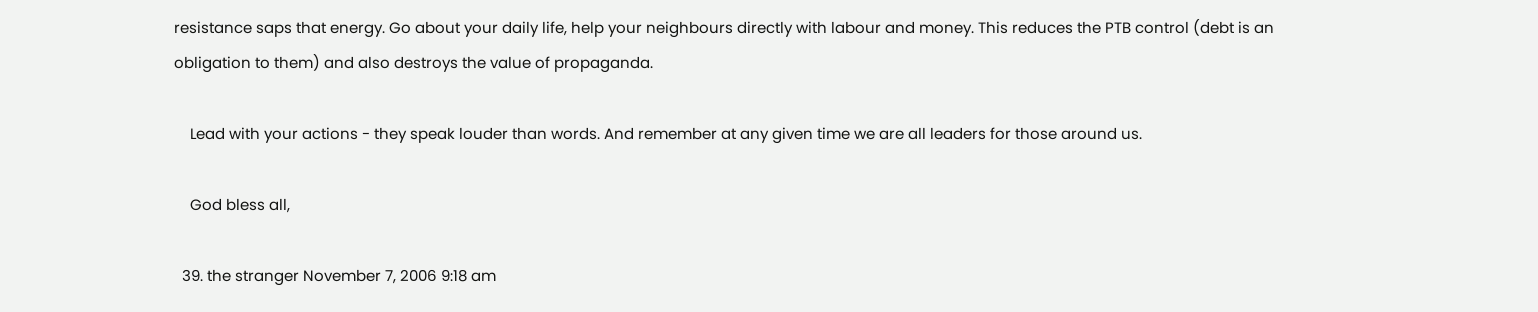resistance saps that energy. Go about your daily life, help your neighbours directly with labour and money. This reduces the PTB control (debt is an obligation to them) and also destroys the value of propaganda.

    Lead with your actions - they speak louder than words. And remember at any given time we are all leaders for those around us.

    God bless all,

  39. the stranger November 7, 2006 9:18 am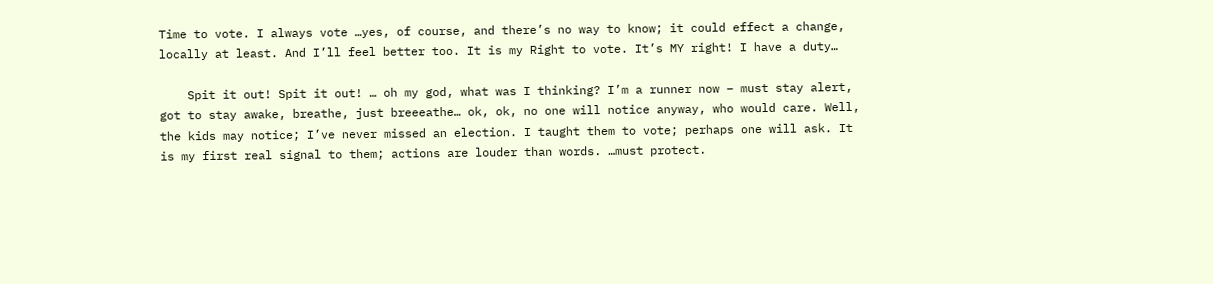Time to vote. I always vote …yes, of course, and there’s no way to know; it could effect a change, locally at least. And I’ll feel better too. It is my Right to vote. It’s MY right! I have a duty…

    Spit it out! Spit it out! … oh my god, what was I thinking? I’m a runner now – must stay alert, got to stay awake, breathe, just breeeathe… ok, ok, no one will notice anyway, who would care. Well, the kids may notice; I’ve never missed an election. I taught them to vote; perhaps one will ask. It is my first real signal to them; actions are louder than words. …must protect.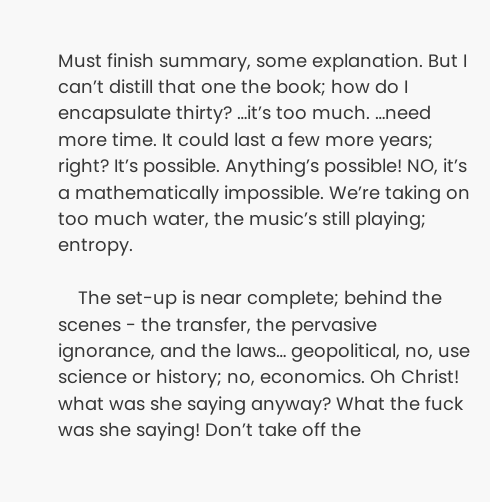Must finish summary, some explanation. But I can’t distill that one the book; how do I encapsulate thirty? …it’s too much. …need more time. It could last a few more years; right? It’s possible. Anything’s possible! NO, it’s a mathematically impossible. We’re taking on too much water, the music’s still playing; entropy.

    The set-up is near complete; behind the scenes - the transfer, the pervasive ignorance, and the laws… geopolitical, no, use science or history; no, economics. Oh Christ! what was she saying anyway? What the fuck was she saying! Don’t take off the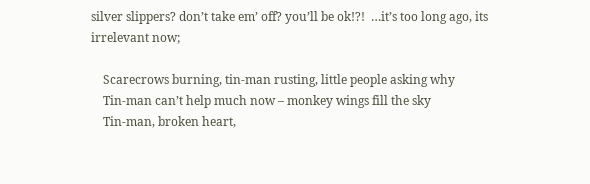silver slippers? don’t take em’ off? you’ll be ok!?!  …it’s too long ago, its irrelevant now;

    Scarecrows burning, tin-man rusting, little people asking why
    Tin-man can’t help much now – monkey wings fill the sky
    Tin-man, broken heart,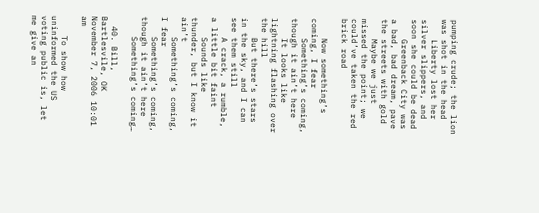pumping crude; the lion was shot in the head
    Liberty lost her silver slippers, and soon she could be dead
    Greenback City was a bad, bad dream, pave the streets with gold
    Maybe we just missed the point; we could’ve taken the red brick road

    Now something’s coming, I fear
    Something’s coming, though it ain’t here
    It looks like lightning flashing over the hill
    But there’s stars in the sky, and I can see them still
    A crack, a rumble, a little bit faint
    Sounds like thunder, but I know it ain’t
    Something’s coming, I fear
    Something’s coming, though it ain’t here
    Something’s coming…

  40. Bill, Bartlesvile, OK November 7, 2006 10:01 am

    To show how uninformed the US voting public is, let me give an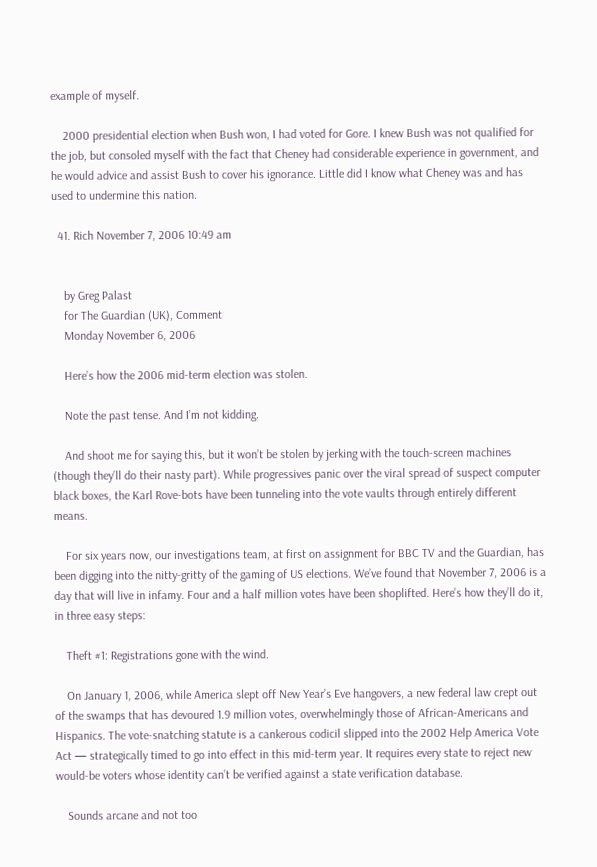example of myself.

    2000 presidential election when Bush won, I had voted for Gore. I knew Bush was not qualified for the job, but consoled myself with the fact that Cheney had considerable experience in government, and he would advice and assist Bush to cover his ignorance. Little did I know what Cheney was and has used to undermine this nation.

  41. Rich November 7, 2006 10:49 am


    by Greg Palast
    for The Guardian (UK), Comment
    Monday November 6, 2006

    Here’s how the 2006 mid-term election was stolen.

    Note the past tense. And I’m not kidding.

    And shoot me for saying this, but it won’t be stolen by jerking with the touch-screen machines (though they’ll do their nasty part). While progressives panic over the viral spread of suspect computer black boxes, the Karl Rove-bots have been tunneling into the vote vaults through entirely different means.

    For six years now, our investigations team, at first on assignment for BBC TV and the Guardian, has been digging into the nitty-gritty of the gaming of US elections. We’ve found that November 7, 2006 is a day that will live in infamy. Four and a half million votes have been shoplifted. Here’s how they’ll do it, in three easy steps:

    Theft #1: Registrations gone with the wind.

    On January 1, 2006, while America slept off New Year’s Eve hangovers, a new federal law crept out of the swamps that has devoured 1.9 million votes, overwhelmingly those of African-Americans and Hispanics. The vote-snatching statute is a cankerous codicil slipped into the 2002 Help America Vote Act — strategically timed to go into effect in this mid-term year. It requires every state to reject new would-be voters whose identity can’t be verified against a state verification database.

    Sounds arcane and not too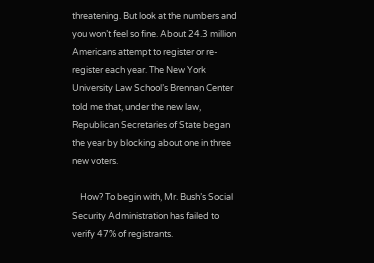threatening. But look at the numbers and you won’t feel so fine. About 24.3 million Americans attempt to register or re-register each year. The New York University Law School’s Brennan Center told me that, under the new law, Republican Secretaries of State began the year by blocking about one in three new voters.

    How? To begin with, Mr. Bush’s Social Security Administration has failed to verify 47% of registrants.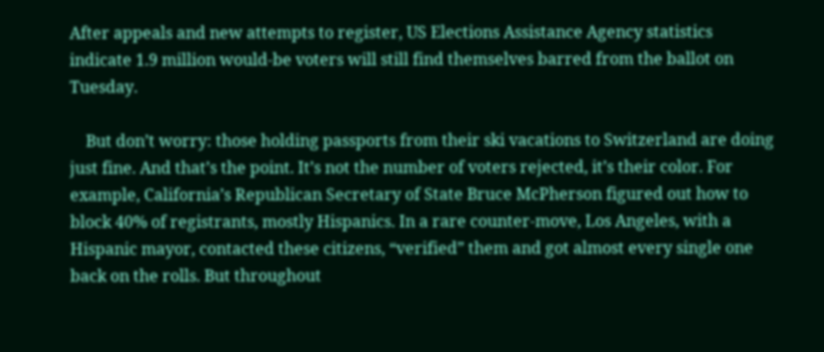After appeals and new attempts to register, US Elections Assistance Agency statistics indicate 1.9 million would-be voters will still find themselves barred from the ballot on Tuesday.

    But don’t worry: those holding passports from their ski vacations to Switzerland are doing just fine. And that’s the point. It’s not the number of voters rejected, it’s their color. For example, California’s Republican Secretary of State Bruce McPherson figured out how to block 40% of registrants, mostly Hispanics. In a rare counter-move, Los Angeles, with a Hispanic mayor, contacted these citizens, “verified” them and got almost every single one back on the rolls. But throughout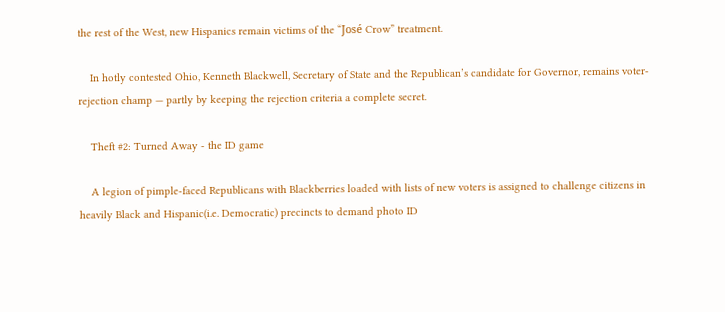the rest of the West, new Hispanics remain victims of the “José Crow” treatment.

    In hotly contested Ohio, Kenneth Blackwell, Secretary of State and the Republican’s candidate for Governor, remains voter-rejection champ — partly by keeping the rejection criteria a complete secret.

    Theft #2: Turned Away - the ID game

    A legion of pimple-faced Republicans with Blackberries loaded with lists of new voters is assigned to challenge citizens in heavily Black and Hispanic(i.e. Democratic) precincts to demand photo ID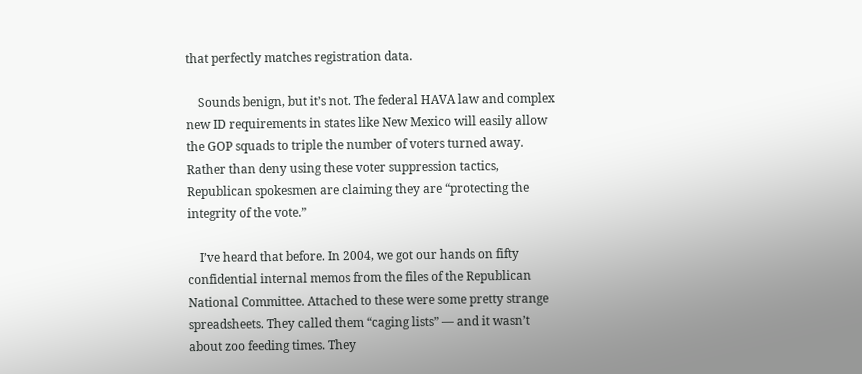that perfectly matches registration data.

    Sounds benign, but it’s not. The federal HAVA law and complex new ID requirements in states like New Mexico will easily allow the GOP squads to triple the number of voters turned away. Rather than deny using these voter suppression tactics, Republican spokesmen are claiming they are “protecting the integrity of the vote.”

    I’ve heard that before. In 2004, we got our hands on fifty confidential internal memos from the files of the Republican National Committee. Attached to these were some pretty strange spreadsheets. They called them “caging lists” — and it wasn’t about zoo feeding times. They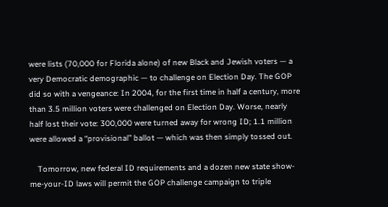were lists (70,000 for Florida alone) of new Black and Jewish voters — a very Democratic demographic — to challenge on Election Day. The GOP did so with a vengeance: In 2004, for the first time in half a century, more than 3.5 million voters were challenged on Election Day. Worse, nearly half lost their vote: 300,000 were turned away for wrong ID; 1.1 million were allowed a “provisional” ballot — which was then simply tossed out.

    Tomorrow, new federal ID requirements and a dozen new state show-me-your-ID laws will permit the GOP challenge campaign to triple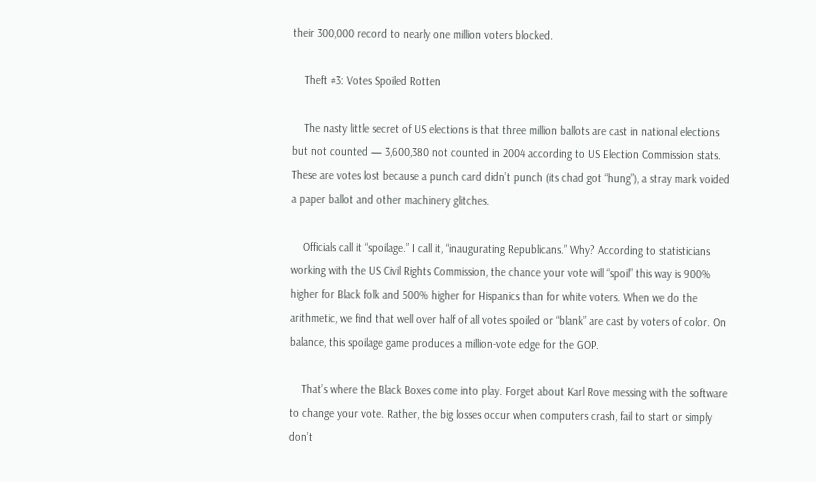their 300,000 record to nearly one million voters blocked.

    Theft #3: Votes Spoiled Rotten

    The nasty little secret of US elections is that three million ballots are cast in national elections but not counted — 3,600,380 not counted in 2004 according to US Election Commission stats. These are votes lost because a punch card didn’t punch (its chad got “hung”), a stray mark voided a paper ballot and other machinery glitches.

    Officials call it “spoilage.” I call it, “inaugurating Republicans.” Why? According to statisticians working with the US Civil Rights Commission, the chance your vote will “spoil” this way is 900% higher for Black folk and 500% higher for Hispanics than for white voters. When we do the arithmetic, we find that well over half of all votes spoiled or “blank” are cast by voters of color. On balance, this spoilage game produces a million-vote edge for the GOP.

    That’s where the Black Boxes come into play. Forget about Karl Rove messing with the software to change your vote. Rather, the big losses occur when computers crash, fail to start or simply don’t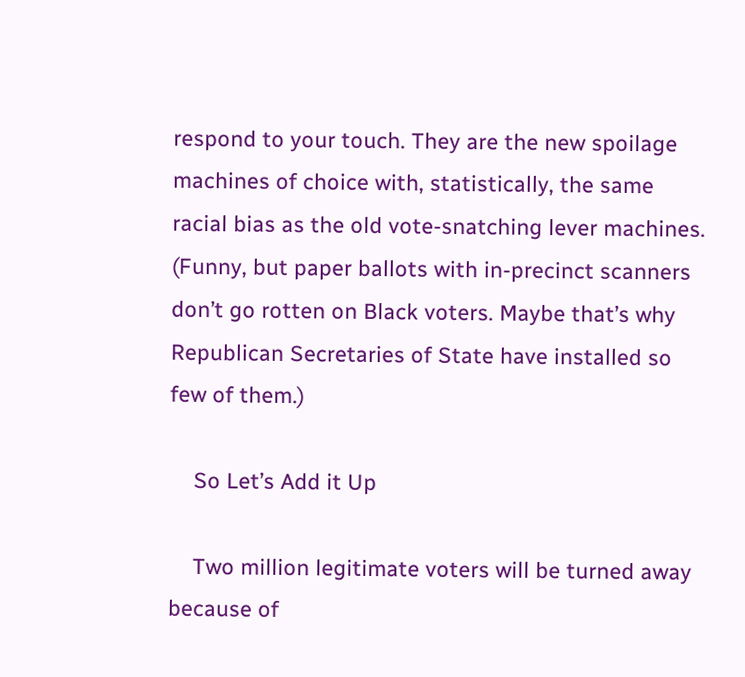respond to your touch. They are the new spoilage machines of choice with, statistically, the same racial bias as the old vote-snatching lever machines. (Funny, but paper ballots with in-precinct scanners don’t go rotten on Black voters. Maybe that’s why Republican Secretaries of State have installed so few of them.)

    So Let’s Add it Up

    Two million legitimate voters will be turned away because of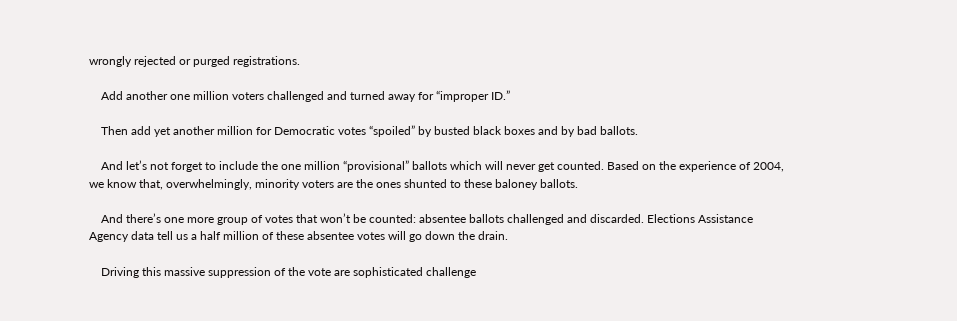wrongly rejected or purged registrations.

    Add another one million voters challenged and turned away for “improper ID.”

    Then add yet another million for Democratic votes “spoiled” by busted black boxes and by bad ballots.

    And let’s not forget to include the one million “provisional” ballots which will never get counted. Based on the experience of 2004, we know that, overwhelmingly, minority voters are the ones shunted to these baloney ballots.

    And there’s one more group of votes that won’t be counted: absentee ballots challenged and discarded. Elections Assistance Agency data tell us a half million of these absentee votes will go down the drain.

    Driving this massive suppression of the vote are sophisticated challenge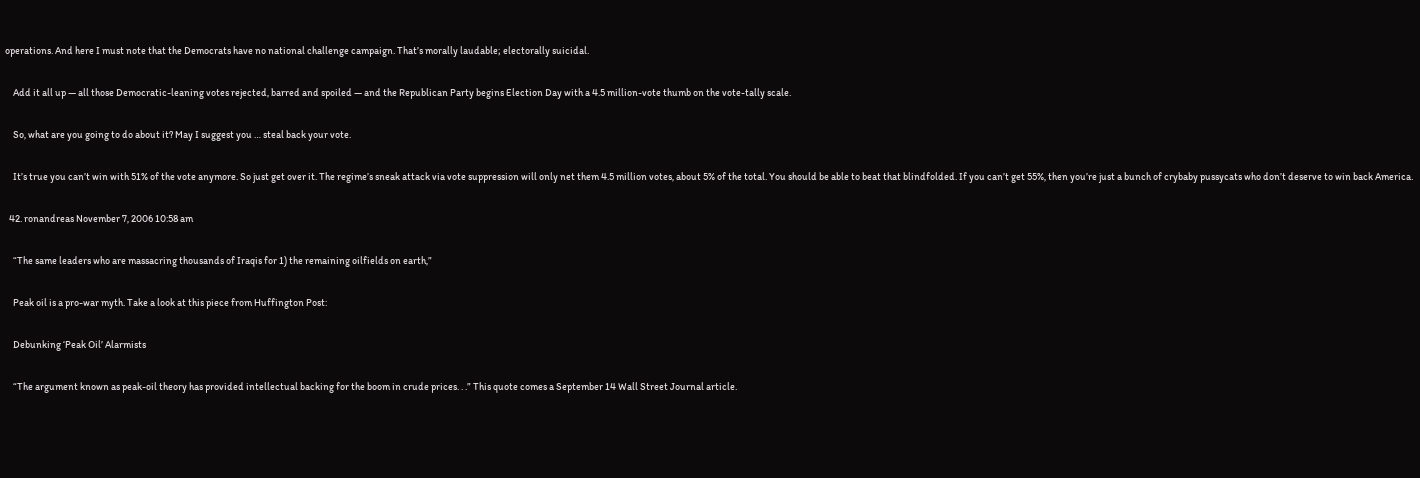operations. And here I must note that the Democrats have no national challenge campaign. That’s morally laudable; electorally suicidal.

    Add it all up — all those Democratic-leaning votes rejected, barred and spoiled — and the Republican Party begins Election Day with a 4.5 million-vote thumb on the vote-tally scale.

    So, what are you going to do about it? May I suggest you … steal back your vote.

    It’s true you can’t win with 51% of the vote anymore. So just get over it. The regime’s sneak attack via vote suppression will only net them 4.5 million votes, about 5% of the total. You should be able to beat that blindfolded. If you can’t get 55%, then you’re just a bunch of crybaby pussycats who don’t deserve to win back America.

  42. ronandreas November 7, 2006 10:58 am

    “The same leaders who are massacring thousands of Iraqis for 1) the remaining oilfields on earth,”

    Peak oil is a pro-war myth. Take a look at this piece from Huffington Post:

    Debunking ‘Peak Oil’ Alarmists

    “The argument known as peak-oil theory has provided intellectual backing for the boom in crude prices. . .” This quote comes a September 14 Wall Street Journal article.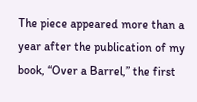The piece appeared more than a year after the publication of my book, “Over a Barrel,” the first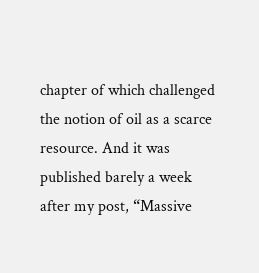chapter of which challenged the notion of oil as a scarce resource. And it was published barely a week after my post, “Massive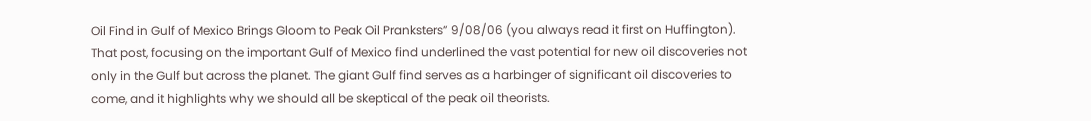Oil Find in Gulf of Mexico Brings Gloom to Peak Oil Pranksters” 9/08/06 (you always read it first on Huffington). That post, focusing on the important Gulf of Mexico find underlined the vast potential for new oil discoveries not only in the Gulf but across the planet. The giant Gulf find serves as a harbinger of significant oil discoveries to come, and it highlights why we should all be skeptical of the peak oil theorists.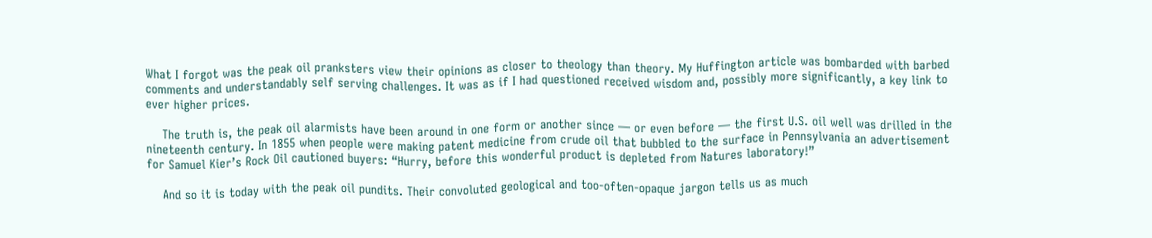What I forgot was the peak oil pranksters view their opinions as closer to theology than theory. My Huffington article was bombarded with barbed comments and understandably self serving challenges. It was as if I had questioned received wisdom and, possibly more significantly, a key link to ever higher prices.

    The truth is, the peak oil alarmists have been around in one form or another since — or even before — the first U.S. oil well was drilled in the nineteenth century. In 1855 when people were making patent medicine from crude oil that bubbled to the surface in Pennsylvania an advertisement for Samuel Kier’s Rock Oil cautioned buyers: “Hurry, before this wonderful product is depleted from Natures laboratory!”

    And so it is today with the peak oil pundits. Their convoluted geological and too-often-opaque jargon tells us as much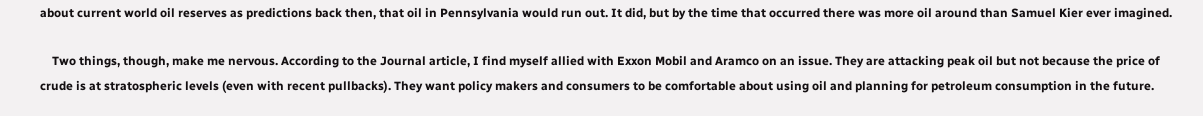about current world oil reserves as predictions back then, that oil in Pennsylvania would run out. It did, but by the time that occurred there was more oil around than Samuel Kier ever imagined.

    Two things, though, make me nervous. According to the Journal article, I find myself allied with Exxon Mobil and Aramco on an issue. They are attacking peak oil but not because the price of crude is at stratospheric levels (even with recent pullbacks). They want policy makers and consumers to be comfortable about using oil and planning for petroleum consumption in the future.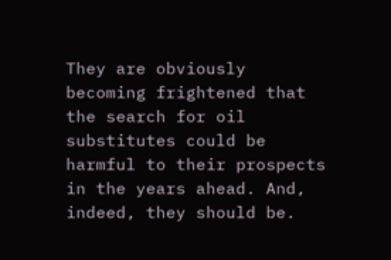They are obviously becoming frightened that the search for oil substitutes could be harmful to their prospects in the years ahead. And, indeed, they should be.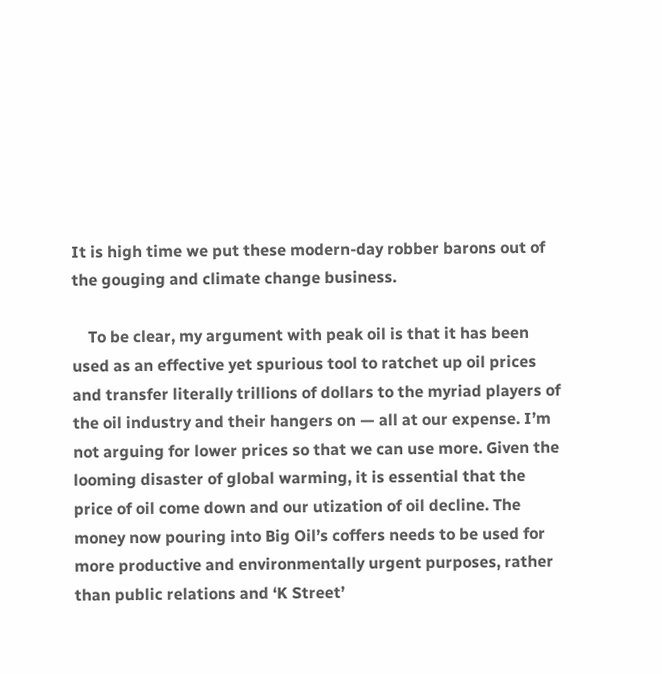It is high time we put these modern-day robber barons out of the gouging and climate change business.

    To be clear, my argument with peak oil is that it has been used as an effective yet spurious tool to ratchet up oil prices and transfer literally trillions of dollars to the myriad players of the oil industry and their hangers on — all at our expense. I’m not arguing for lower prices so that we can use more. Given the looming disaster of global warming, it is essential that the price of oil come down and our utization of oil decline. The money now pouring into Big Oil’s coffers needs to be used for more productive and environmentally urgent purposes, rather than public relations and ‘K Street’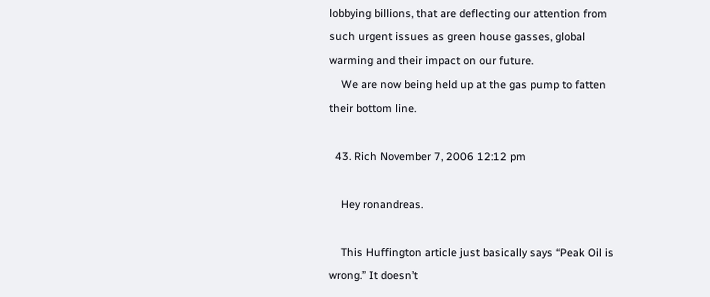lobbying billions, that are deflecting our attention from such urgent issues as green house gasses, global warming and their impact on our future.
    We are now being held up at the gas pump to fatten their bottom line.

  43. Rich November 7, 2006 12:12 pm

    Hey ronandreas.

    This Huffington article just basically says “Peak Oil is wrong.” It doesn’t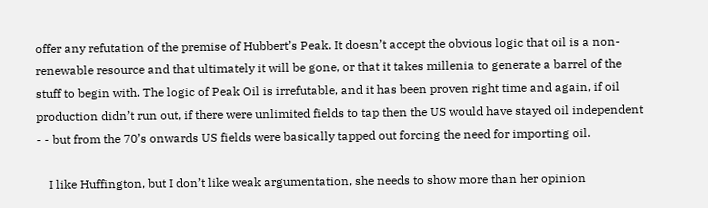offer any refutation of the premise of Hubbert’s Peak. It doesn’t accept the obvious logic that oil is a non-renewable resource and that ultimately it will be gone, or that it takes millenia to generate a barrel of the stuff to begin with. The logic of Peak Oil is irrefutable, and it has been proven right time and again, if oil production didn’t run out, if there were unlimited fields to tap then the US would have stayed oil independent - - but from the 70’s onwards US fields were basically tapped out forcing the need for importing oil.

    I like Huffington, but I don’t like weak argumentation, she needs to show more than her opinion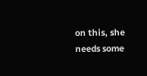on this, she needs some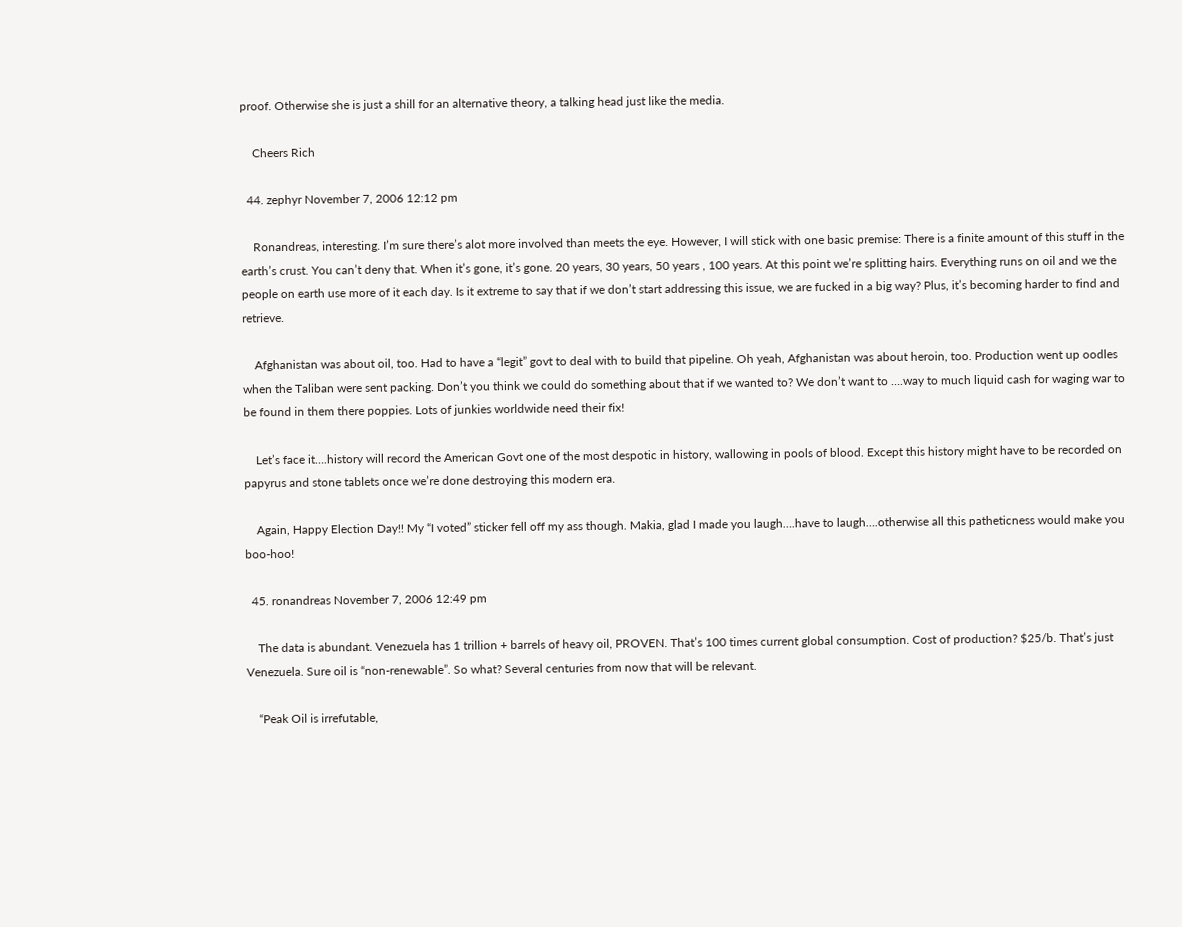proof. Otherwise she is just a shill for an alternative theory, a talking head just like the media.

    Cheers Rich

  44. zephyr November 7, 2006 12:12 pm

    Ronandreas, interesting. I’m sure there’s alot more involved than meets the eye. However, I will stick with one basic premise: There is a finite amount of this stuff in the earth’s crust. You can’t deny that. When it’s gone, it’s gone. 20 years, 30 years, 50 years , 100 years. At this point we’re splitting hairs. Everything runs on oil and we the people on earth use more of it each day. Is it extreme to say that if we don’t start addressing this issue, we are fucked in a big way? Plus, it’s becoming harder to find and retrieve.

    Afghanistan was about oil, too. Had to have a “legit” govt to deal with to build that pipeline. Oh yeah, Afghanistan was about heroin, too. Production went up oodles when the Taliban were sent packing. Don’t you think we could do something about that if we wanted to? We don’t want to ….way to much liquid cash for waging war to be found in them there poppies. Lots of junkies worldwide need their fix!

    Let’s face it….history will record the American Govt one of the most despotic in history, wallowing in pools of blood. Except this history might have to be recorded on papyrus and stone tablets once we’re done destroying this modern era.

    Again, Happy Election Day!! My “I voted” sticker fell off my ass though. Makia, glad I made you laugh….have to laugh….otherwise all this patheticness would make you boo-hoo!

  45. ronandreas November 7, 2006 12:49 pm

    The data is abundant. Venezuela has 1 trillion + barrels of heavy oil, PROVEN. That’s 100 times current global consumption. Cost of production? $25/b. That’s just Venezuela. Sure oil is “non-renewable”. So what? Several centuries from now that will be relevant.

    “Peak Oil is irrefutable,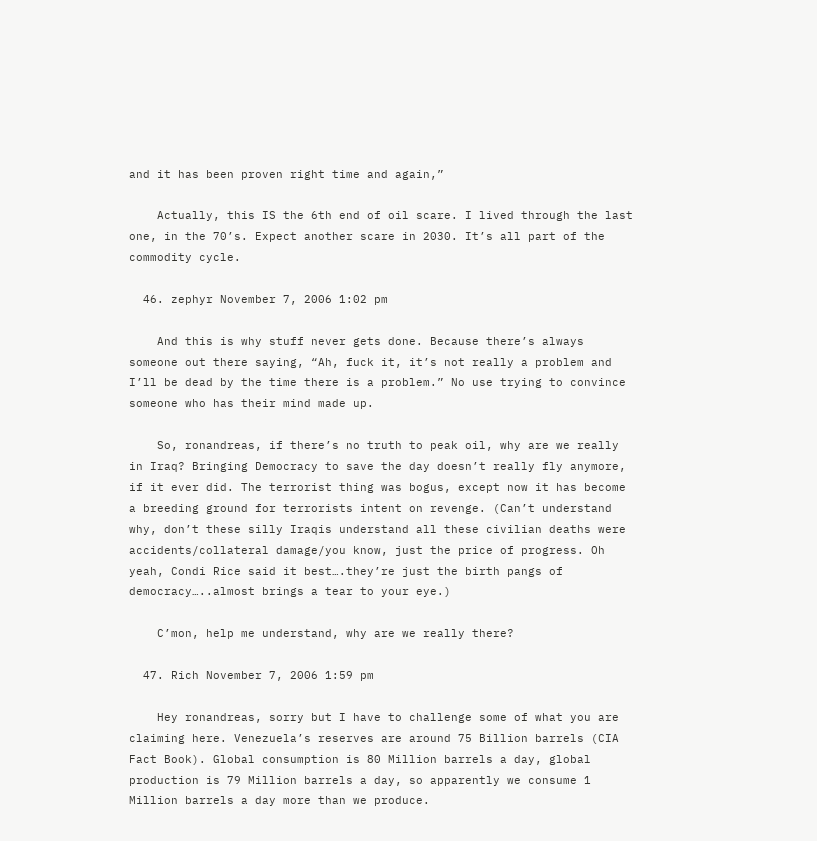and it has been proven right time and again,”

    Actually, this IS the 6th end of oil scare. I lived through the last one, in the 70’s. Expect another scare in 2030. It’s all part of the commodity cycle.

  46. zephyr November 7, 2006 1:02 pm

    And this is why stuff never gets done. Because there’s always someone out there saying, “Ah, fuck it, it’s not really a problem and I’ll be dead by the time there is a problem.” No use trying to convince someone who has their mind made up.

    So, ronandreas, if there’s no truth to peak oil, why are we really in Iraq? Bringing Democracy to save the day doesn’t really fly anymore, if it ever did. The terrorist thing was bogus, except now it has become a breeding ground for terrorists intent on revenge. (Can’t understand why, don’t these silly Iraqis understand all these civilian deaths were accidents/collateral damage/you know, just the price of progress. Oh yeah, Condi Rice said it best….they’re just the birth pangs of democracy…..almost brings a tear to your eye.)

    C’mon, help me understand, why are we really there?

  47. Rich November 7, 2006 1:59 pm

    Hey ronandreas, sorry but I have to challenge some of what you are claiming here. Venezuela’s reserves are around 75 Billion barrels (CIA Fact Book). Global consumption is 80 Million barrels a day, global production is 79 Million barrels a day, so apparently we consume 1 Million barrels a day more than we produce.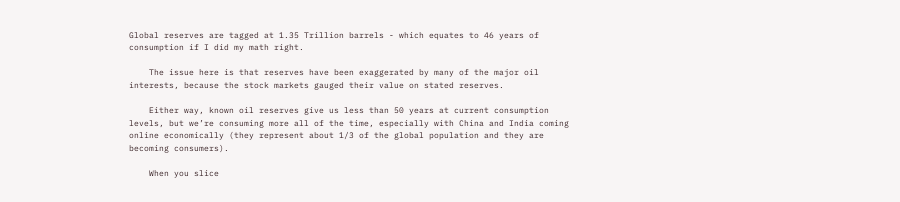Global reserves are tagged at 1.35 Trillion barrels - which equates to 46 years of consumption if I did my math right.

    The issue here is that reserves have been exaggerated by many of the major oil interests, because the stock markets gauged their value on stated reserves.

    Either way, known oil reserves give us less than 50 years at current consumption levels, but we’re consuming more all of the time, especially with China and India coming online economically (they represent about 1/3 of the global population and they are becoming consumers).

    When you slice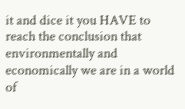it and dice it you HAVE to reach the conclusion that environmentally and economically we are in a world of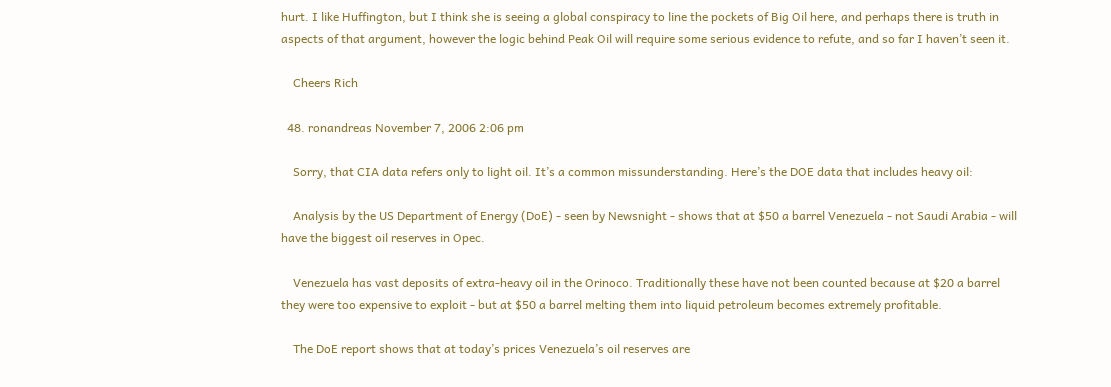hurt. I like Huffington, but I think she is seeing a global conspiracy to line the pockets of Big Oil here, and perhaps there is truth in aspects of that argument, however the logic behind Peak Oil will require some serious evidence to refute, and so far I haven’t seen it.

    Cheers Rich

  48. ronandreas November 7, 2006 2:06 pm

    Sorry, that CIA data refers only to light oil. It’s a common missunderstanding. Here’s the DOE data that includes heavy oil:

    Analysis by the US Department of Energy (DoE) - seen by Newsnight - shows that at $50 a barrel Venezuela - not Saudi Arabia - will have the biggest oil reserves in Opec.

    Venezuela has vast deposits of extra-heavy oil in the Orinoco. Traditionally these have not been counted because at $20 a barrel they were too expensive to exploit - but at $50 a barrel melting them into liquid petroleum becomes extremely profitable.

    The DoE report shows that at today’s prices Venezuela’s oil reserves are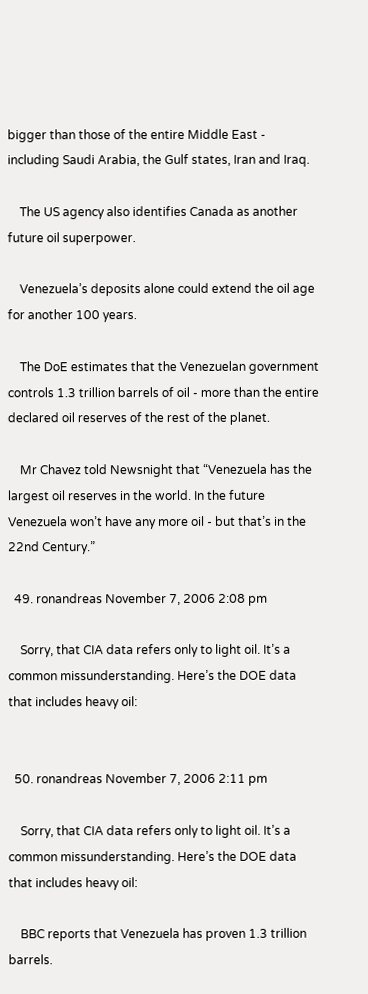bigger than those of the entire Middle East - including Saudi Arabia, the Gulf states, Iran and Iraq.

    The US agency also identifies Canada as another future oil superpower.

    Venezuela’s deposits alone could extend the oil age for another 100 years.

    The DoE estimates that the Venezuelan government controls 1.3 trillion barrels of oil - more than the entire declared oil reserves of the rest of the planet.

    Mr Chavez told Newsnight that “Venezuela has the largest oil reserves in the world. In the future Venezuela won’t have any more oil - but that’s in the 22nd Century.”

  49. ronandreas November 7, 2006 2:08 pm

    Sorry, that CIA data refers only to light oil. It’s a common missunderstanding. Here’s the DOE data that includes heavy oil:


  50. ronandreas November 7, 2006 2:11 pm

    Sorry, that CIA data refers only to light oil. It’s a common missunderstanding. Here’s the DOE data that includes heavy oil:

    BBC reports that Venezuela has proven 1.3 trillion barrels.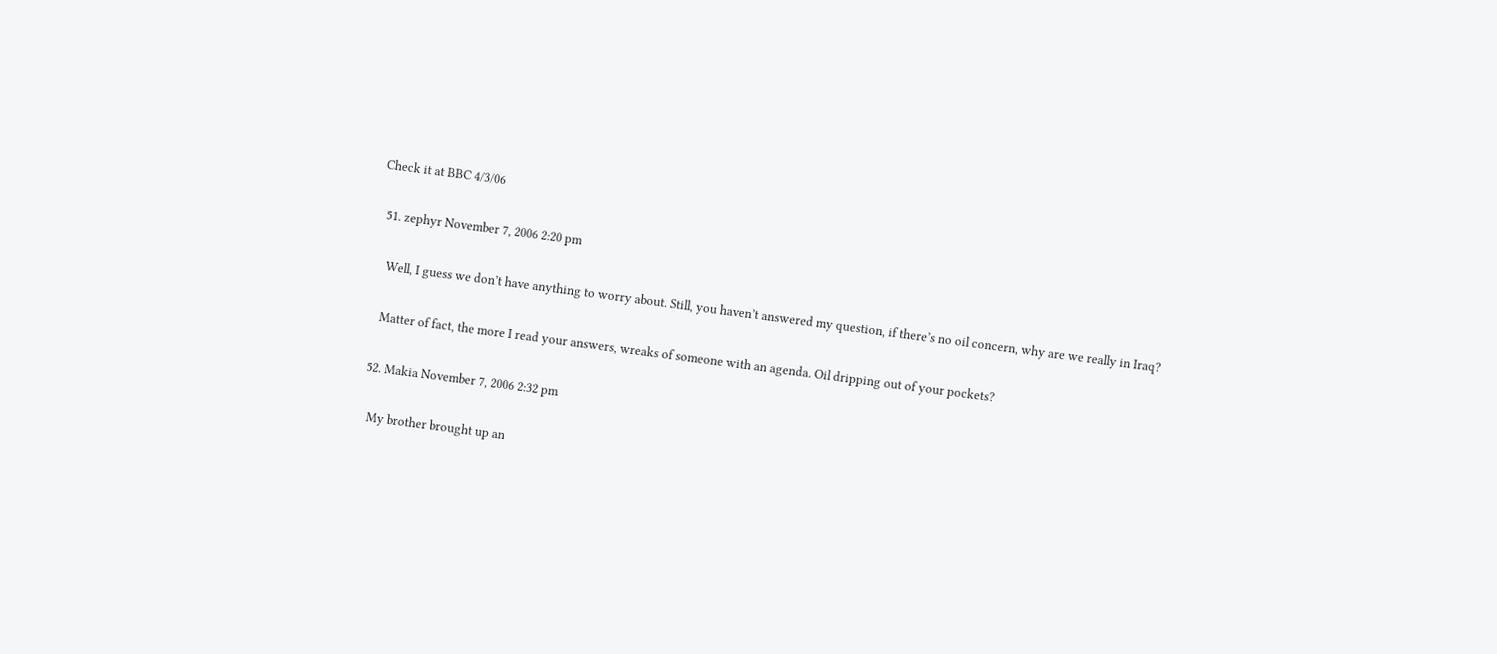Check it at BBC 4/3/06

  51. zephyr November 7, 2006 2:20 pm

    Well, I guess we don’t have anything to worry about. Still, you haven’t answered my question, if there’s no oil concern, why are we really in Iraq?

    Matter of fact, the more I read your answers, wreaks of someone with an agenda. Oil dripping out of your pockets?

  52. Makia November 7, 2006 2:32 pm

    My brother brought up an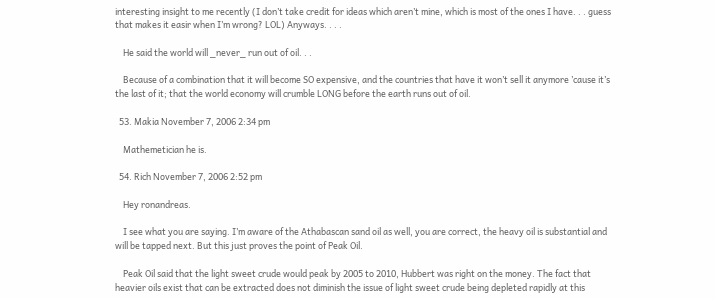interesting insight to me recently (I don’t take credit for ideas which aren’t mine, which is most of the ones I have. . . guess that makes it easir when I’m wrong? LOL) Anyways. . . .

    He said the world will _never_ run out of oil. . .

    Because of a combination that it will become SO expensive, and the countries that have it won’t sell it anymore ’cause it’s the last of it; that the world economy will crumble LONG before the earth runs out of oil.

  53. Makia November 7, 2006 2:34 pm

    Mathemetician he is.

  54. Rich November 7, 2006 2:52 pm

    Hey ronandreas.

    I see what you are saying. I’m aware of the Athabascan sand oil as well, you are correct, the heavy oil is substantial and will be tapped next. But this just proves the point of Peak Oil.

    Peak Oil said that the light sweet crude would peak by 2005 to 2010, Hubbert was right on the money. The fact that heavier oils exist that can be extracted does not diminish the issue of light sweet crude being depleted rapidly at this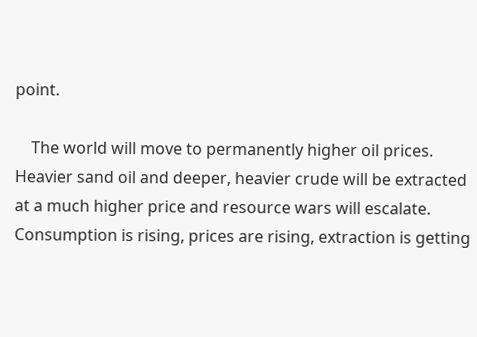point.

    The world will move to permanently higher oil prices. Heavier sand oil and deeper, heavier crude will be extracted at a much higher price and resource wars will escalate. Consumption is rising, prices are rising, extraction is getting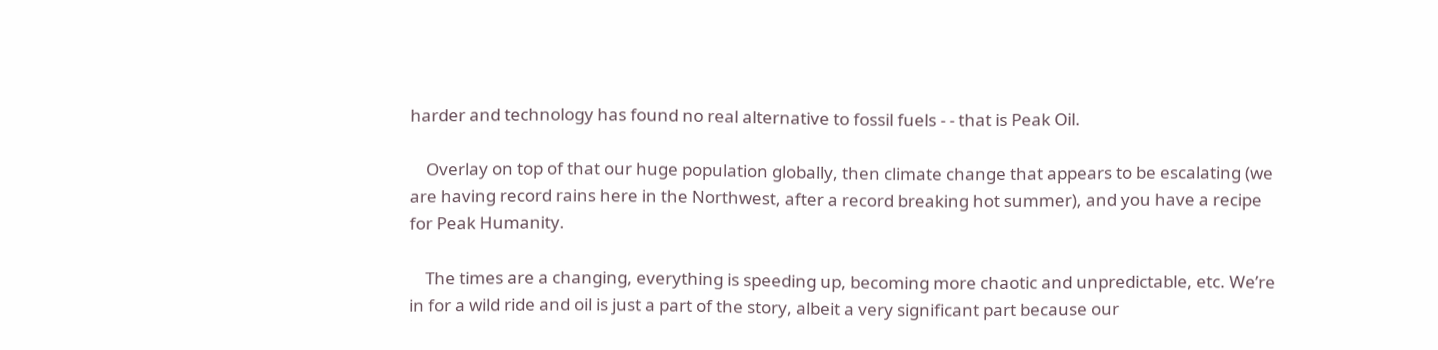harder and technology has found no real alternative to fossil fuels - - that is Peak Oil.

    Overlay on top of that our huge population globally, then climate change that appears to be escalating (we are having record rains here in the Northwest, after a record breaking hot summer), and you have a recipe for Peak Humanity.

    The times are a changing, everything is speeding up, becoming more chaotic and unpredictable, etc. We’re in for a wild ride and oil is just a part of the story, albeit a very significant part because our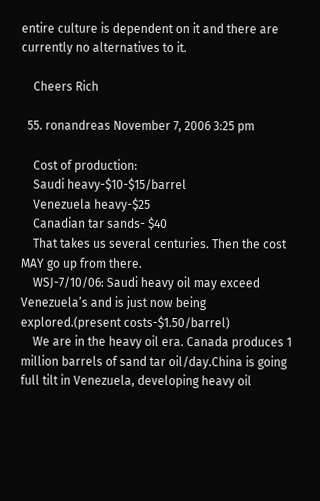entire culture is dependent on it and there are currently no alternatives to it.

    Cheers Rich

  55. ronandreas November 7, 2006 3:25 pm

    Cost of production:
    Saudi heavy-$10-$15/barrel
    Venezuela heavy-$25
    Canadian tar sands- $40
    That takes us several centuries. Then the cost MAY go up from there.
    WSJ-7/10/06: Saudi heavy oil may exceed Venezuela’s and is just now being explored.(present costs-$1.50/barrel)
    We are in the heavy oil era. Canada produces 1 million barrels of sand tar oil/day.China is going full tilt in Venezuela, developing heavy oil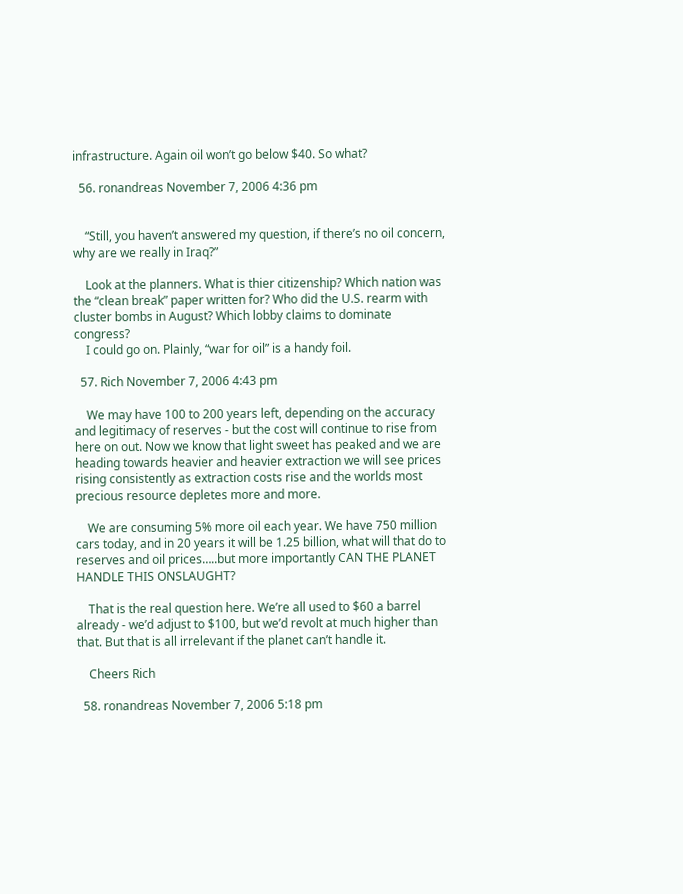infrastructure. Again oil won’t go below $40. So what?

  56. ronandreas November 7, 2006 4:36 pm


    “Still, you haven’t answered my question, if there’s no oil concern, why are we really in Iraq?”

    Look at the planners. What is thier citizenship? Which nation was the “clean break” paper written for? Who did the U.S. rearm with cluster bombs in August? Which lobby claims to dominate congress?
    I could go on. Plainly, “war for oil” is a handy foil.

  57. Rich November 7, 2006 4:43 pm

    We may have 100 to 200 years left, depending on the accuracy and legitimacy of reserves - but the cost will continue to rise from here on out. Now we know that light sweet has peaked and we are heading towards heavier and heavier extraction we will see prices rising consistently as extraction costs rise and the worlds most precious resource depletes more and more.

    We are consuming 5% more oil each year. We have 750 million cars today, and in 20 years it will be 1.25 billion, what will that do to reserves and oil prices…..but more importantly CAN THE PLANET HANDLE THIS ONSLAUGHT?

    That is the real question here. We’re all used to $60 a barrel already - we’d adjust to $100, but we’d revolt at much higher than that. But that is all irrelevant if the planet can’t handle it.

    Cheers Rich

  58. ronandreas November 7, 2006 5:18 pm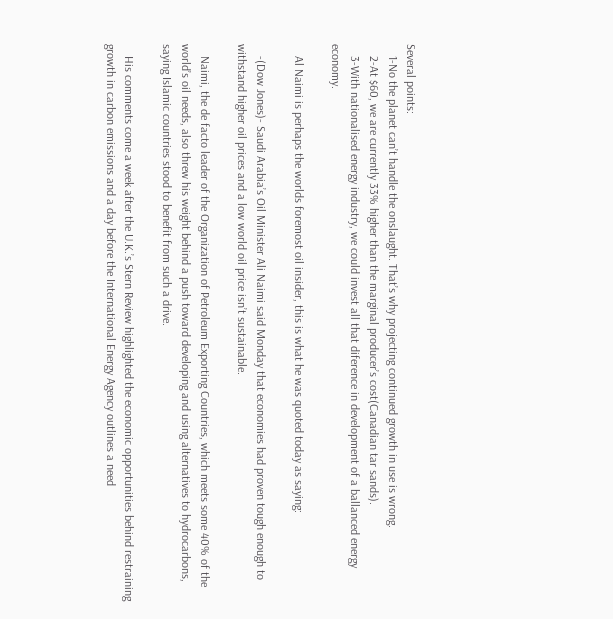Several points:
    1-No the planet can’t handle the onslaught. That’s why projecting continued growth in use is wrong.
    2-At $60, we are currently 33% higher than the marginal producer’s cost(Canadian tar sands).
    3-With nationalised energy industry, we could invest all that diference in development of a ballanced energy economy.

    Al Naimi is perhaps the worlds foremost oil insider, this is what he was quoted today as saying:

    -(Dow Jones)- Saudi Arabia’s Oil Minister Ali Naimi said Monday that economies had proven tough enough to withstand higher oil prices and a low world oil price isn’t sustainable.

    Naimi, the de facto leader of the Organization of Petroleum Exporting Countries, which meets some 40% of the world’s oil needs, also threw his weight behind a push toward developing and using alternatives to hydrocarbons, saying Islamic countries stood to benefit from such a drive.

    His comments come a week after the U.K.’s Stern Review highlighted the economic opportunities behind restraining growth in carbon emissions and a day before the International Energy Agency outlines a need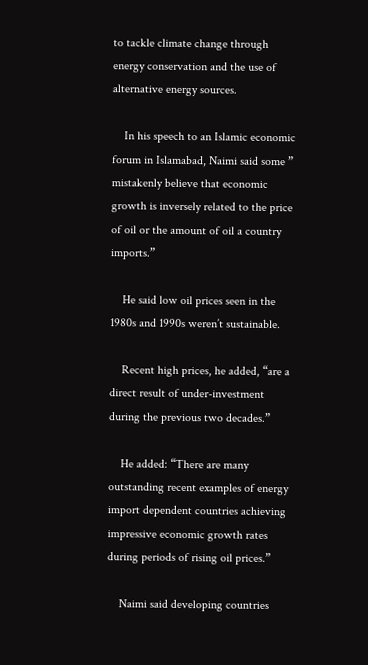to tackle climate change through energy conservation and the use of alternative energy sources.

    In his speech to an Islamic economic forum in Islamabad, Naimi said some ” mistakenly believe that economic growth is inversely related to the price of oil or the amount of oil a country imports.”

    He said low oil prices seen in the 1980s and 1990s weren’t sustainable.

    Recent high prices, he added, “are a direct result of under-investment during the previous two decades.”

    He added: “There are many outstanding recent examples of energy import dependent countries achieving impressive economic growth rates during periods of rising oil prices.”

    Naimi said developing countries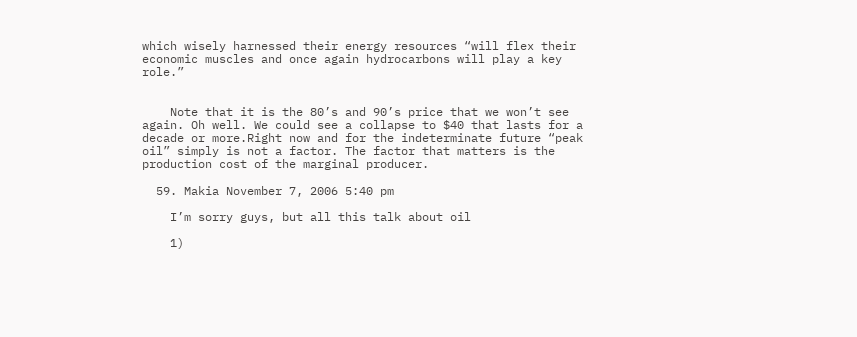which wisely harnessed their energy resources “will flex their economic muscles and once again hydrocarbons will play a key role.”


    Note that it is the 80’s and 90’s price that we won’t see again. Oh well. We could see a collapse to $40 that lasts for a decade or more.Right now and for the indeterminate future “peak oil” simply is not a factor. The factor that matters is the production cost of the marginal producer.

  59. Makia November 7, 2006 5:40 pm

    I’m sorry guys, but all this talk about oil

    1)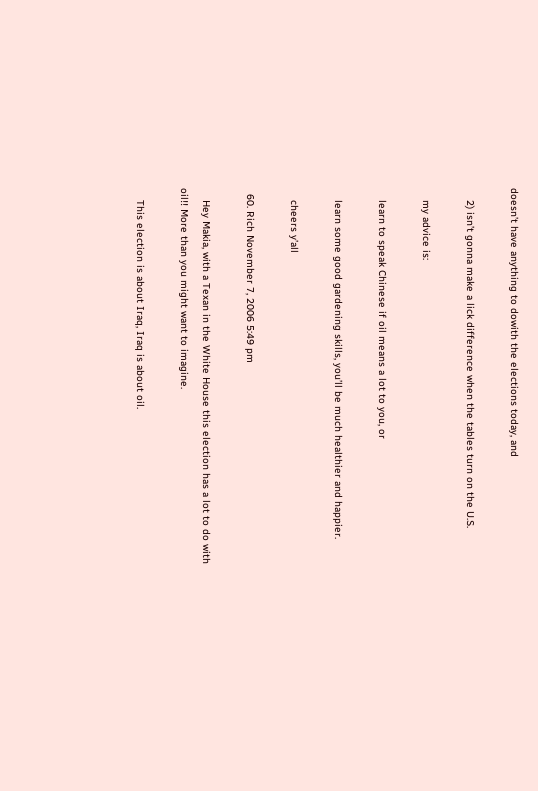doesn’t have anything to dowith the elections today, and

    2) isn’t gonna make a lick difference when the tables turn on the U.S.

    my advice is:

    learn to speak Chinese if oil means a lot to you, or

    learn some good gardening skills, you’ll be much healthier and happier.

    cheers y’all

  60. Rich November 7, 2006 5:49 pm

    Hey Makia, with a Texan in the White House this election has a lot to do with oil!! More than you might want to imagine.

    This election is about Iraq, Iraq is about oil.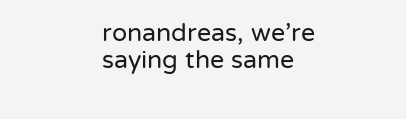ronandreas, we’re saying the same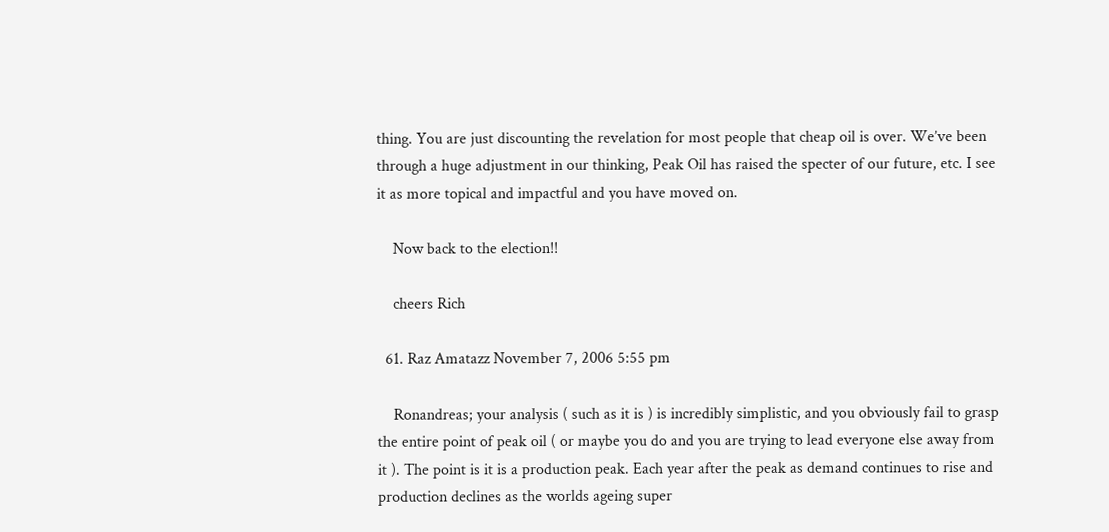thing. You are just discounting the revelation for most people that cheap oil is over. We’ve been through a huge adjustment in our thinking, Peak Oil has raised the specter of our future, etc. I see it as more topical and impactful and you have moved on.

    Now back to the election!!

    cheers Rich

  61. Raz Amatazz November 7, 2006 5:55 pm

    Ronandreas; your analysis ( such as it is ) is incredibly simplistic, and you obviously fail to grasp the entire point of peak oil ( or maybe you do and you are trying to lead everyone else away from it ). The point is it is a production peak. Each year after the peak as demand continues to rise and production declines as the worlds ageing super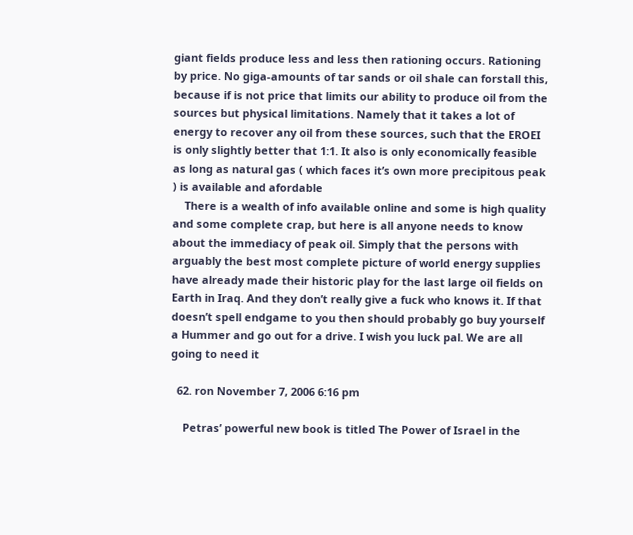giant fields produce less and less then rationing occurs. Rationing by price. No giga-amounts of tar sands or oil shale can forstall this, because if is not price that limits our ability to produce oil from the sources but physical limitations. Namely that it takes a lot of energy to recover any oil from these sources, such that the EROEI is only slightly better that 1:1. It also is only economically feasible as long as natural gas ( which faces it’s own more precipitous peak ) is available and afordable
    There is a wealth of info available online and some is high quality and some complete crap, but here is all anyone needs to know about the immediacy of peak oil. Simply that the persons with arguably the best most complete picture of world energy supplies have already made their historic play for the last large oil fields on Earth in Iraq. And they don’t really give a fuck who knows it. If that doesn’t spell endgame to you then should probably go buy yourself a Hummer and go out for a drive. I wish you luck pal. We are all going to need it

  62. ron November 7, 2006 6:16 pm

    Petras’ powerful new book is titled The Power of Israel in the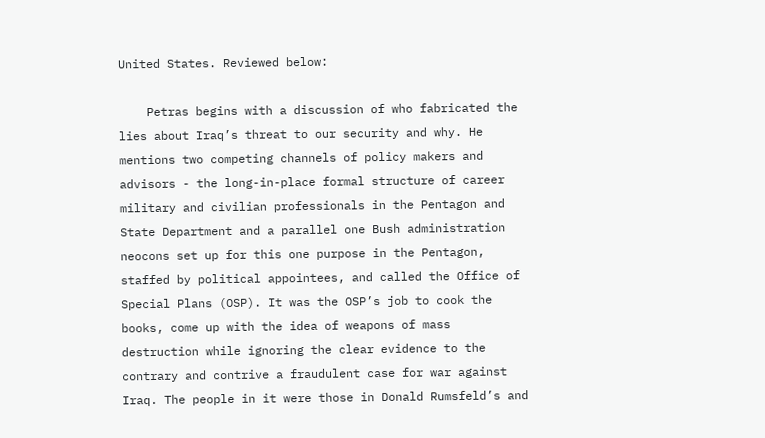United States. Reviewed below:

    Petras begins with a discussion of who fabricated the lies about Iraq’s threat to our security and why. He mentions two competing channels of policy makers and advisors - the long-in-place formal structure of career military and civilian professionals in the Pentagon and State Department and a parallel one Bush administration neocons set up for this one purpose in the Pentagon, staffed by political appointees, and called the Office of Special Plans (OSP). It was the OSP’s job to cook the books, come up with the idea of weapons of mass destruction while ignoring the clear evidence to the contrary and contrive a fraudulent case for war against Iraq. The people in it were those in Donald Rumsfeld’s and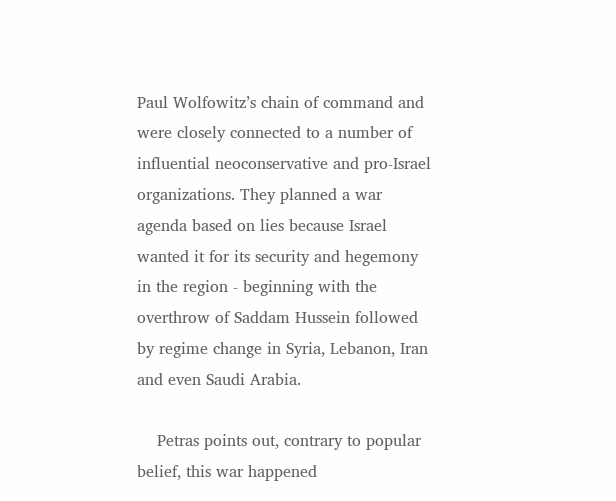Paul Wolfowitz’s chain of command and were closely connected to a number of influential neoconservative and pro-Israel organizations. They planned a war agenda based on lies because Israel wanted it for its security and hegemony in the region - beginning with the overthrow of Saddam Hussein followed by regime change in Syria, Lebanon, Iran and even Saudi Arabia.

    Petras points out, contrary to popular belief, this war happened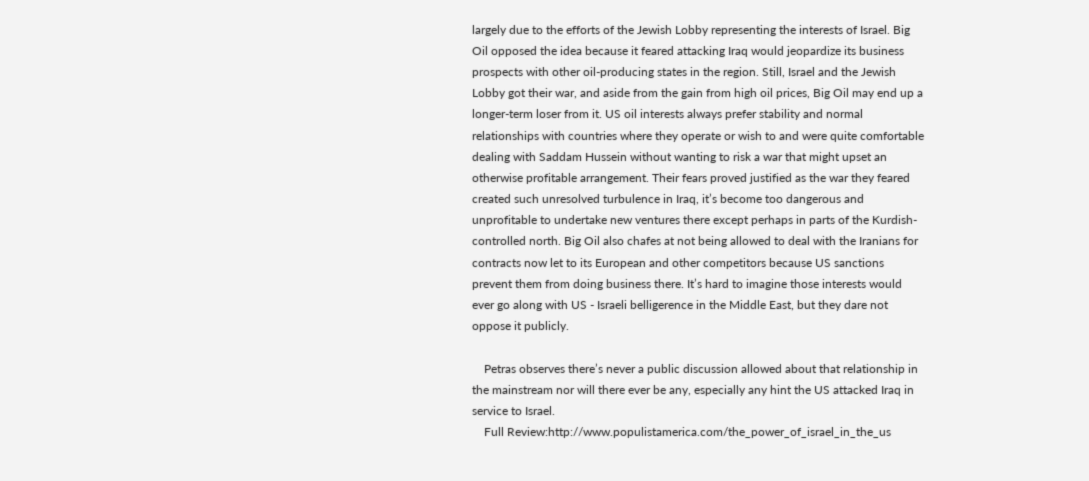largely due to the efforts of the Jewish Lobby representing the interests of Israel. Big Oil opposed the idea because it feared attacking Iraq would jeopardize its business prospects with other oil-producing states in the region. Still, Israel and the Jewish Lobby got their war, and aside from the gain from high oil prices, Big Oil may end up a longer-term loser from it. US oil interests always prefer stability and normal relationships with countries where they operate or wish to and were quite comfortable dealing with Saddam Hussein without wanting to risk a war that might upset an otherwise profitable arrangement. Their fears proved justified as the war they feared created such unresolved turbulence in Iraq, it’s become too dangerous and unprofitable to undertake new ventures there except perhaps in parts of the Kurdish-controlled north. Big Oil also chafes at not being allowed to deal with the Iranians for contracts now let to its European and other competitors because US sanctions prevent them from doing business there. It’s hard to imagine those interests would ever go along with US - Israeli belligerence in the Middle East, but they dare not oppose it publicly.

    Petras observes there’s never a public discussion allowed about that relationship in the mainstream nor will there ever be any, especially any hint the US attacked Iraq in service to Israel.
    Full Review:http://www.populistamerica.com/the_power_of_israel_in_the_us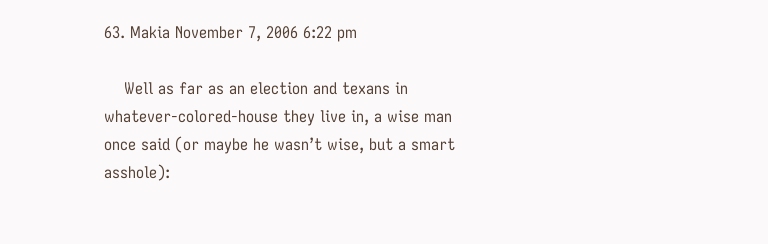63. Makia November 7, 2006 6:22 pm

    Well as far as an election and texans in whatever-colored-house they live in, a wise man once said (or maybe he wasn’t wise, but a smart asshole):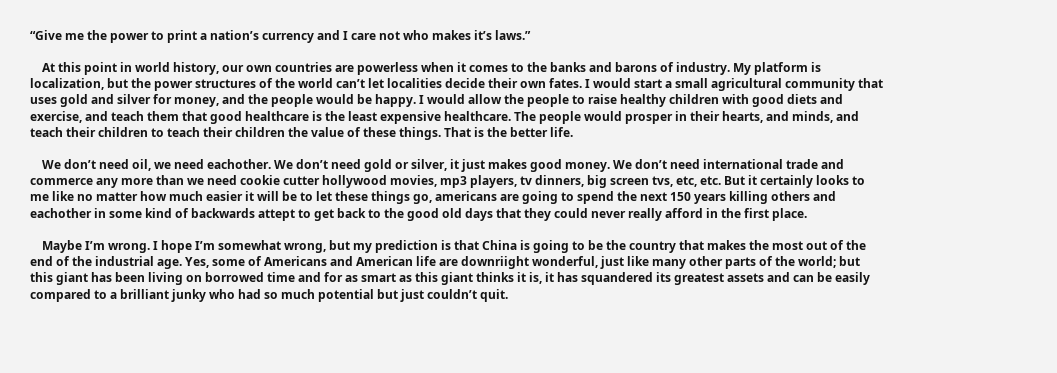“Give me the power to print a nation’s currency and I care not who makes it’s laws.”

    At this point in world history, our own countries are powerless when it comes to the banks and barons of industry. My platform is localization, but the power structures of the world can’t let localities decide their own fates. I would start a small agricultural community that uses gold and silver for money, and the people would be happy. I would allow the people to raise healthy children with good diets and exercise, and teach them that good healthcare is the least expensive healthcare. The people would prosper in their hearts, and minds, and teach their children to teach their children the value of these things. That is the better life.

    We don’t need oil, we need eachother. We don’t need gold or silver, it just makes good money. We don’t need international trade and commerce any more than we need cookie cutter hollywood movies, mp3 players, tv dinners, big screen tvs, etc, etc. But it certainly looks to me like no matter how much easier it will be to let these things go, americans are going to spend the next 150 years killing others and eachother in some kind of backwards attept to get back to the good old days that they could never really afford in the first place.

    Maybe I’m wrong. I hope I’m somewhat wrong, but my prediction is that China is going to be the country that makes the most out of the end of the industrial age. Yes, some of Americans and American life are downriight wonderful, just like many other parts of the world; but this giant has been living on borrowed time and for as smart as this giant thinks it is, it has squandered its greatest assets and can be easily compared to a brilliant junky who had so much potential but just couldn’t quit.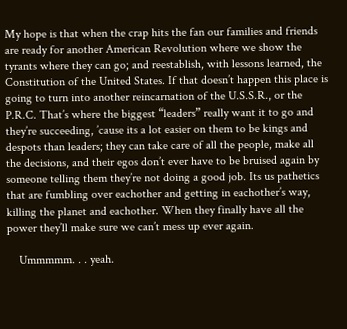My hope is that when the crap hits the fan our families and friends are ready for another American Revolution where we show the tyrants where they can go; and reestablish, with lessons learned, the Constitution of the United States. If that doesn’t happen this place is going to turn into another reincarnation of the U.S.S.R., or the P.R.C. That’s where the biggest “leaders” really want it to go and they’re succeeding, ’cause its a lot easier on them to be kings and despots than leaders; they can take care of all the people, make all the decisions, and their egos don’t ever have to be bruised again by someone telling them they’re not doing a good job. Its us pathetics that are fumbling over eachother and getting in eachother’s way, killing the planet and eachother. When they finally have all the power they’ll make sure we can’t mess up ever again.

    Ummmmm. . . yeah.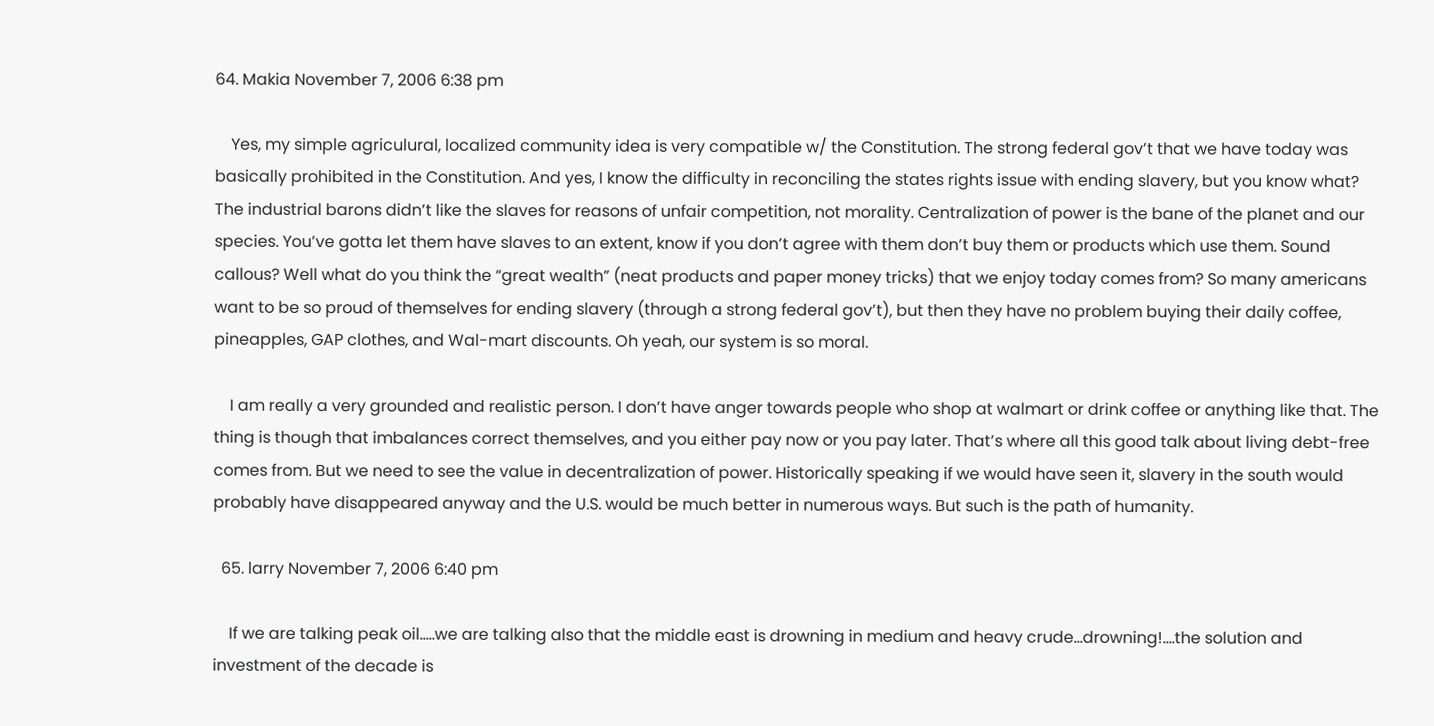64. Makia November 7, 2006 6:38 pm

    Yes, my simple agriculural, localized community idea is very compatible w/ the Constitution. The strong federal gov’t that we have today was basically prohibited in the Constitution. And yes, I know the difficulty in reconciling the states rights issue with ending slavery, but you know what? The industrial barons didn’t like the slaves for reasons of unfair competition, not morality. Centralization of power is the bane of the planet and our species. You’ve gotta let them have slaves to an extent, know if you don’t agree with them don’t buy them or products which use them. Sound callous? Well what do you think the “great wealth” (neat products and paper money tricks) that we enjoy today comes from? So many americans want to be so proud of themselves for ending slavery (through a strong federal gov’t), but then they have no problem buying their daily coffee, pineapples, GAP clothes, and Wal-mart discounts. Oh yeah, our system is so moral.

    I am really a very grounded and realistic person. I don’t have anger towards people who shop at walmart or drink coffee or anything like that. The thing is though that imbalances correct themselves, and you either pay now or you pay later. That’s where all this good talk about living debt-free comes from. But we need to see the value in decentralization of power. Historically speaking if we would have seen it, slavery in the south would probably have disappeared anyway and the U.S. would be much better in numerous ways. But such is the path of humanity.

  65. larry November 7, 2006 6:40 pm

    If we are talking peak oil…..we are talking also that the middle east is drowning in medium and heavy crude…drowning!….the solution and investment of the decade is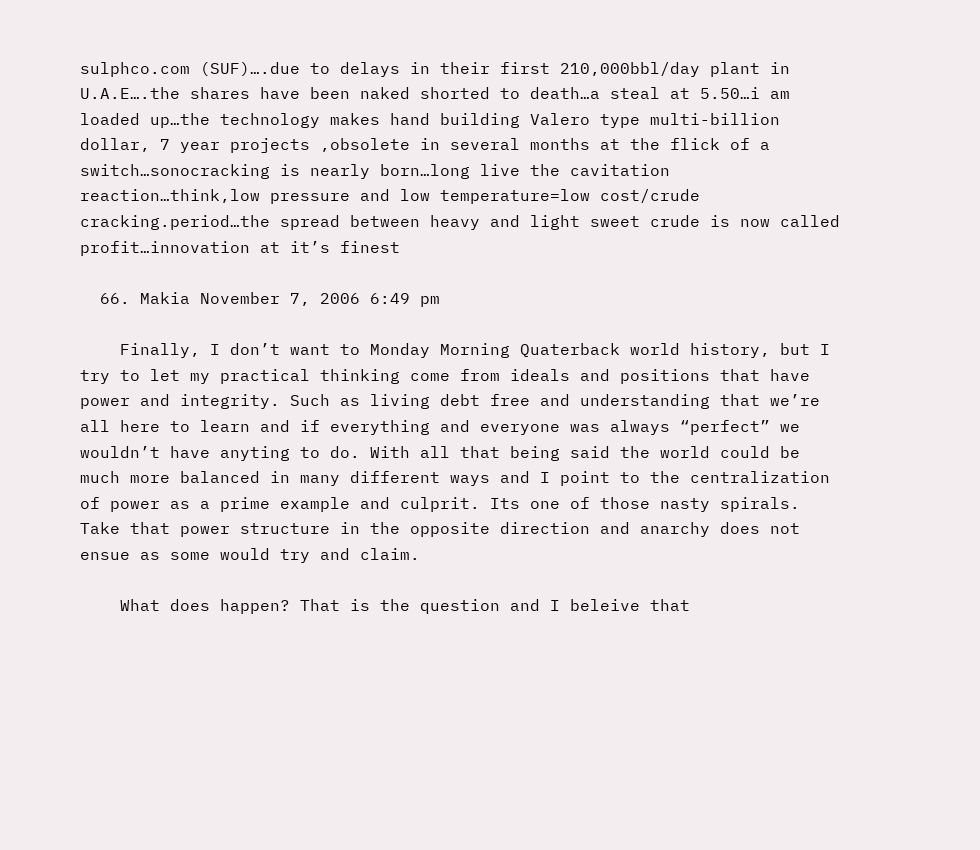sulphco.com (SUF)….due to delays in their first 210,000bbl/day plant in U.A.E….the shares have been naked shorted to death…a steal at 5.50…i am loaded up…the technology makes hand building Valero type multi-billion dollar, 7 year projects ,obsolete in several months at the flick of a switch…sonocracking is nearly born…long live the cavitation reaction…think,low pressure and low temperature=low cost/crude cracking.period…the spread between heavy and light sweet crude is now called profit…innovation at it’s finest

  66. Makia November 7, 2006 6:49 pm

    Finally, I don’t want to Monday Morning Quaterback world history, but I try to let my practical thinking come from ideals and positions that have power and integrity. Such as living debt free and understanding that we’re all here to learn and if everything and everyone was always “perfect” we wouldn’t have anyting to do. With all that being said the world could be much more balanced in many different ways and I point to the centralization of power as a prime example and culprit. Its one of those nasty spirals. Take that power structure in the opposite direction and anarchy does not ensue as some would try and claim.

    What does happen? That is the question and I beleive that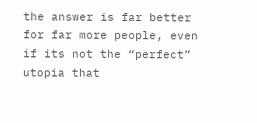the answer is far better for far more people, even if its not the “perfect” utopia that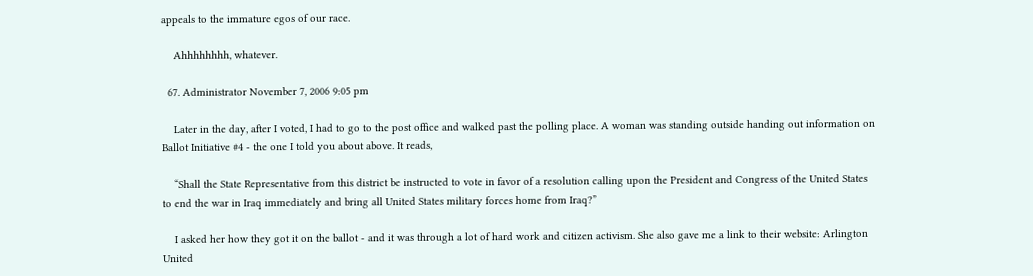appeals to the immature egos of our race.

    Ahhhhhhhh, whatever.

  67. Administrator November 7, 2006 9:05 pm

    Later in the day, after I voted, I had to go to the post office and walked past the polling place. A woman was standing outside handing out information on Ballot Initiative #4 - the one I told you about above. It reads,

    “Shall the State Representative from this district be instructed to vote in favor of a resolution calling upon the President and Congress of the United States to end the war in Iraq immediately and bring all United States military forces home from Iraq?”

    I asked her how they got it on the ballot - and it was through a lot of hard work and citizen activism. She also gave me a link to their website: Arlington United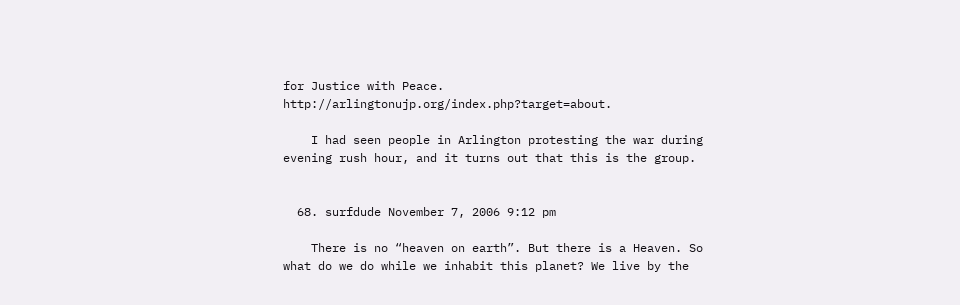for Justice with Peace. http://arlingtonujp.org/index.php?target=about.

    I had seen people in Arlington protesting the war during evening rush hour, and it turns out that this is the group.


  68. surfdude November 7, 2006 9:12 pm

    There is no “heaven on earth”. But there is a Heaven. So what do we do while we inhabit this planet? We live by the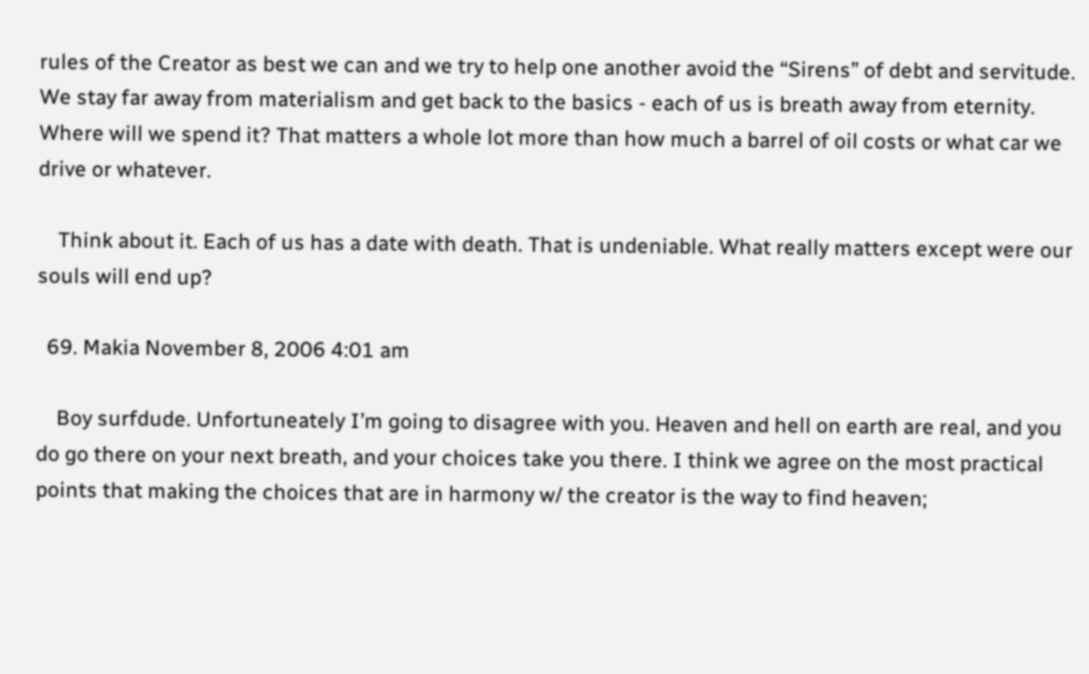rules of the Creator as best we can and we try to help one another avoid the “Sirens” of debt and servitude. We stay far away from materialism and get back to the basics - each of us is breath away from eternity. Where will we spend it? That matters a whole lot more than how much a barrel of oil costs or what car we drive or whatever.

    Think about it. Each of us has a date with death. That is undeniable. What really matters except were our souls will end up?

  69. Makia November 8, 2006 4:01 am

    Boy surfdude. Unfortuneately I’m going to disagree with you. Heaven and hell on earth are real, and you do go there on your next breath, and your choices take you there. I think we agree on the most practical points that making the choices that are in harmony w/ the creator is the way to find heaven;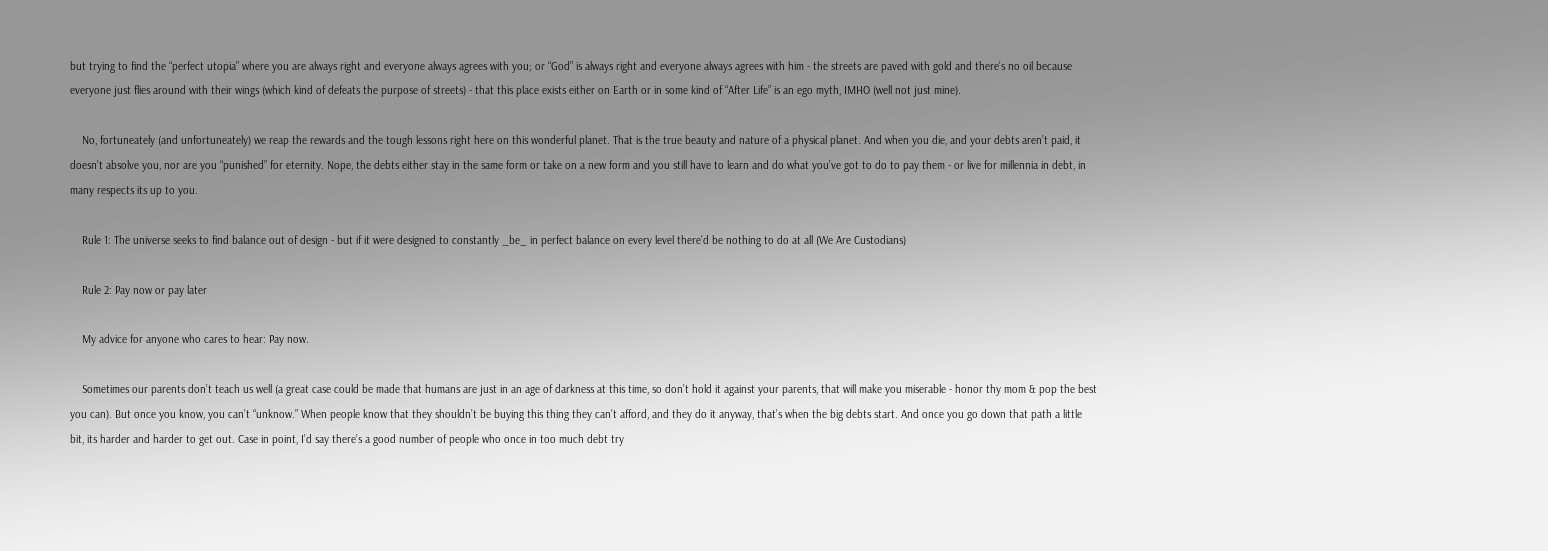but trying to find the “perfect utopia” where you are always right and everyone always agrees with you; or “God” is always right and everyone always agrees with him - the streets are paved with gold and there’s no oil because everyone just flies around with their wings (which kind of defeats the purpose of streets) - that this place exists either on Earth or in some kind of “After Life” is an ego myth, IMHO (well not just mine).

    No, fortuneately (and unfortuneately) we reap the rewards and the tough lessons right here on this wonderful planet. That is the true beauty and nature of a physical planet. And when you die, and your debts aren’t paid, it doesn’t absolve you, nor are you “punished” for eternity. Nope, the debts either stay in the same form or take on a new form and you still have to learn and do what you’ve got to do to pay them - or live for millennia in debt, in many respects its up to you.

    Rule 1: The universe seeks to find balance out of design - but if it were designed to constantly _be_ in perfect balance on every level there’d be nothing to do at all (We Are Custodians)

    Rule 2: Pay now or pay later

    My advice for anyone who cares to hear: Pay now.

    Sometimes our parents don’t teach us well (a great case could be made that humans are just in an age of darkness at this time, so don’t hold it against your parents, that will make you miserable - honor thy mom & pop the best you can). But once you know, you can’t “unknow.” When people know that they shouldn’t be buying this thing they can’t afford, and they do it anyway, that’s when the big debts start. And once you go down that path a little bit, its harder and harder to get out. Case in point, I’d say there’s a good number of people who once in too much debt try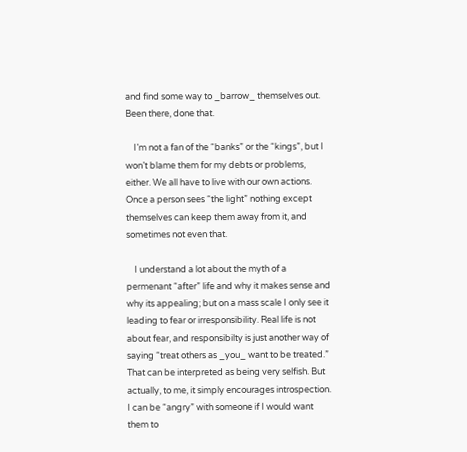and find some way to _barrow_ themselves out. Been there, done that.

    I’m not a fan of the “banks” or the “kings”, but I won’t blame them for my debts or problems, either. We all have to live with our own actions. Once a person sees “the light” nothing except themselves can keep them away from it, and sometimes not even that.

    I understand a lot about the myth of a permenant “after” life and why it makes sense and why its appealing; but on a mass scale I only see it leading to fear or irresponsibility. Real life is not about fear, and responsibilty is just another way of saying “treat others as _you_ want to be treated.” That can be interpreted as being very selfish. But actually, to me, it simply encourages introspection. I can be “angry” with someone if I would want them to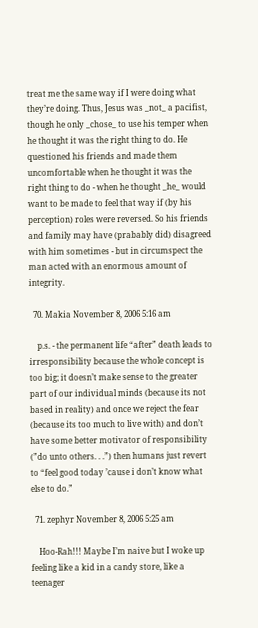treat me the same way if I were doing what they’re doing. Thus, Jesus was _not_ a pacifist, though he only _chose_ to use his temper when he thought it was the right thing to do. He questioned his friends and made them uncomfortable when he thought it was the right thing to do - when he thought _he_ would want to be made to feel that way if (by his perception) roles were reversed. So his friends and family may have (prabably did) disagreed with him sometimes - but in circumspect the man acted with an enormous amount of integrity.

  70. Makia November 8, 2006 5:16 am

    p.s. - the permanent life “after” death leads to irresponsibility because the whole concept is too big; it doesn’t make sense to the greater part of our individual minds (because its not based in reality) and once we reject the fear (because its too much to live with) and don’t have some better motivator of responsibility (”do unto others. . .”) then humans just revert to “feel good today ’cause i don’t know what else to do.”

  71. zephyr November 8, 2006 5:25 am

    Hoo-Rah!!! Maybe I’m naive but I woke up feeling like a kid in a candy store, like a teenager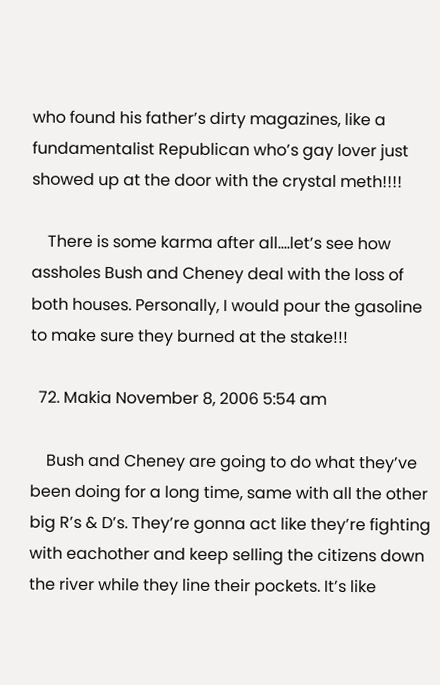who found his father’s dirty magazines, like a fundamentalist Republican who’s gay lover just showed up at the door with the crystal meth!!!!

    There is some karma after all….let’s see how assholes Bush and Cheney deal with the loss of both houses. Personally, I would pour the gasoline to make sure they burned at the stake!!!

  72. Makia November 8, 2006 5:54 am

    Bush and Cheney are going to do what they’ve been doing for a long time, same with all the other big R’s & D’s. They’re gonna act like they’re fighting with eachother and keep selling the citizens down the river while they line their pockets. It’s like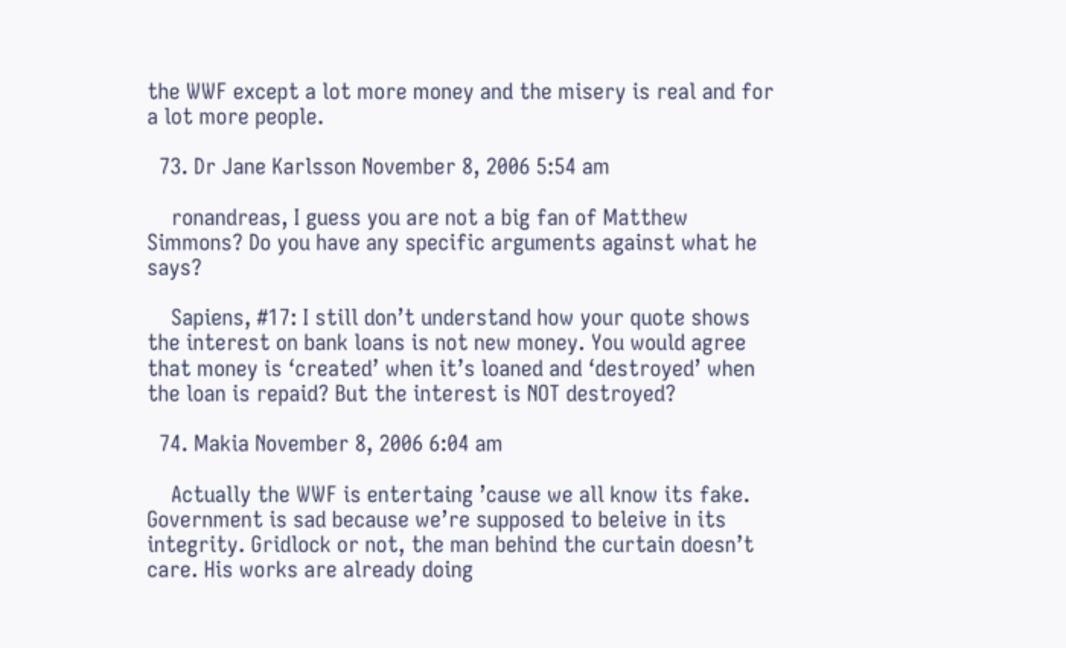the WWF except a lot more money and the misery is real and for a lot more people.

  73. Dr Jane Karlsson November 8, 2006 5:54 am

    ronandreas, I guess you are not a big fan of Matthew Simmons? Do you have any specific arguments against what he says?

    Sapiens, #17: I still don’t understand how your quote shows the interest on bank loans is not new money. You would agree that money is ‘created’ when it’s loaned and ‘destroyed’ when the loan is repaid? But the interest is NOT destroyed?

  74. Makia November 8, 2006 6:04 am

    Actually the WWF is entertaing ’cause we all know its fake. Government is sad because we’re supposed to beleive in its integrity. Gridlock or not, the man behind the curtain doesn’t care. His works are already doing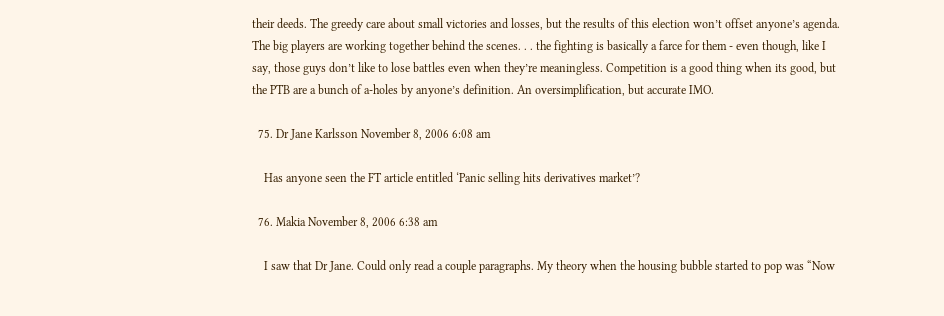their deeds. The greedy care about small victories and losses, but the results of this election won’t offset anyone’s agenda. The big players are working together behind the scenes. . . the fighting is basically a farce for them - even though, like I say, those guys don’t like to lose battles even when they’re meaningless. Competition is a good thing when its good, but the PTB are a bunch of a-holes by anyone’s definition. An oversimplification, but accurate IMO.

  75. Dr Jane Karlsson November 8, 2006 6:08 am

    Has anyone seen the FT article entitled ‘Panic selling hits derivatives market’?

  76. Makia November 8, 2006 6:38 am

    I saw that Dr Jane. Could only read a couple paragraphs. My theory when the housing bubble started to pop was “Now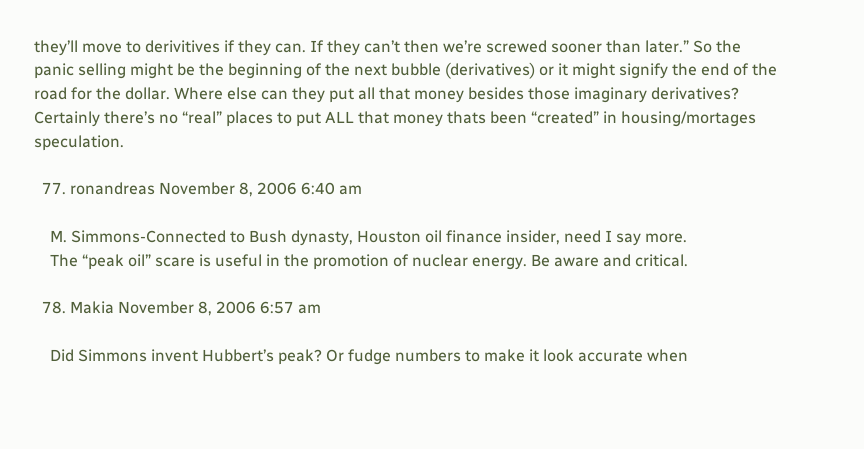they’ll move to derivitives if they can. If they can’t then we’re screwed sooner than later.” So the panic selling might be the beginning of the next bubble (derivatives) or it might signify the end of the road for the dollar. Where else can they put all that money besides those imaginary derivatives? Certainly there’s no “real” places to put ALL that money thats been “created” in housing/mortages speculation.

  77. ronandreas November 8, 2006 6:40 am

    M. Simmons-Connected to Bush dynasty, Houston oil finance insider, need I say more.
    The “peak oil” scare is useful in the promotion of nuclear energy. Be aware and critical.

  78. Makia November 8, 2006 6:57 am

    Did Simmons invent Hubbert’s peak? Or fudge numbers to make it look accurate when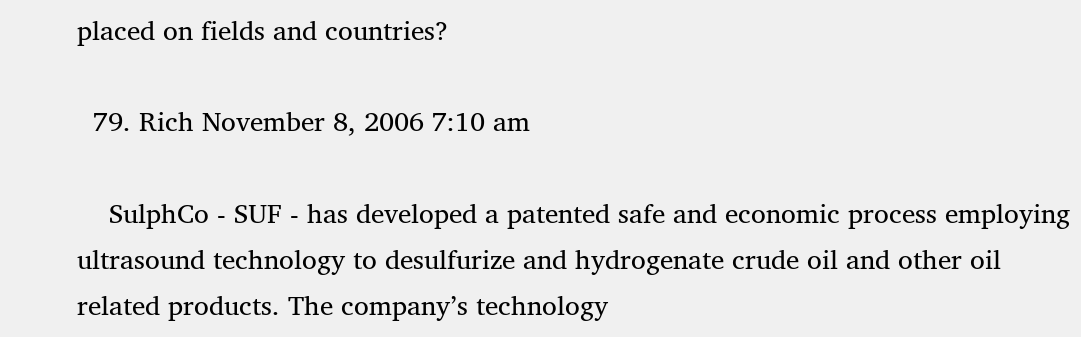placed on fields and countries?

  79. Rich November 8, 2006 7:10 am

    SulphCo - SUF - has developed a patented safe and economic process employing ultrasound technology to desulfurize and hydrogenate crude oil and other oil related products. The company’s technology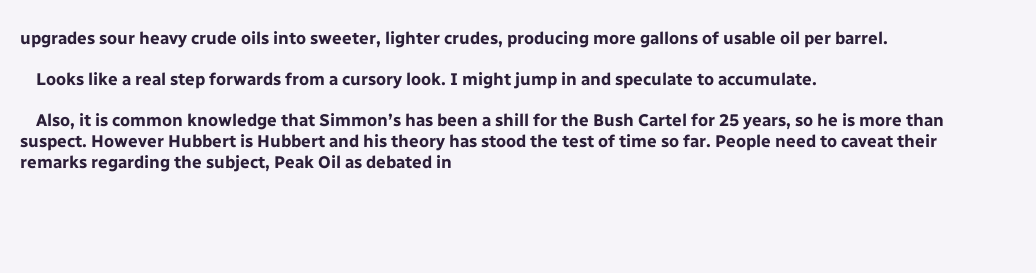upgrades sour heavy crude oils into sweeter, lighter crudes, producing more gallons of usable oil per barrel.

    Looks like a real step forwards from a cursory look. I might jump in and speculate to accumulate.

    Also, it is common knowledge that Simmon’s has been a shill for the Bush Cartel for 25 years, so he is more than suspect. However Hubbert is Hubbert and his theory has stood the test of time so far. People need to caveat their remarks regarding the subject, Peak Oil as debated in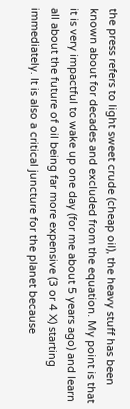the press refers to light sweet crude (cheap oil), the heavy stuff has been known about for decades and excluded from the equation. My point is that it is very impactful to wake up one day (for me about 5 years ago) and learn all about the future of oil being far more expensive (3 or 4 X) starting immediately. It is also a critical juncture for the planet because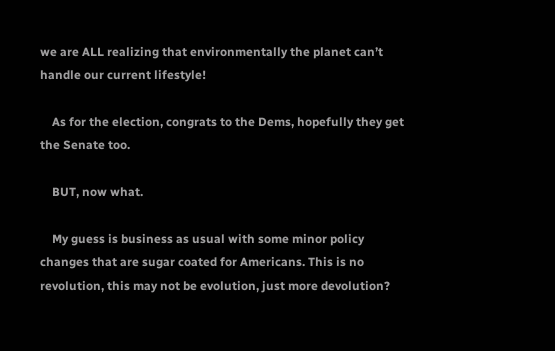we are ALL realizing that environmentally the planet can’t handle our current lifestyle!

    As for the election, congrats to the Dems, hopefully they get the Senate too.

    BUT, now what.

    My guess is business as usual with some minor policy changes that are sugar coated for Americans. This is no revolution, this may not be evolution, just more devolution?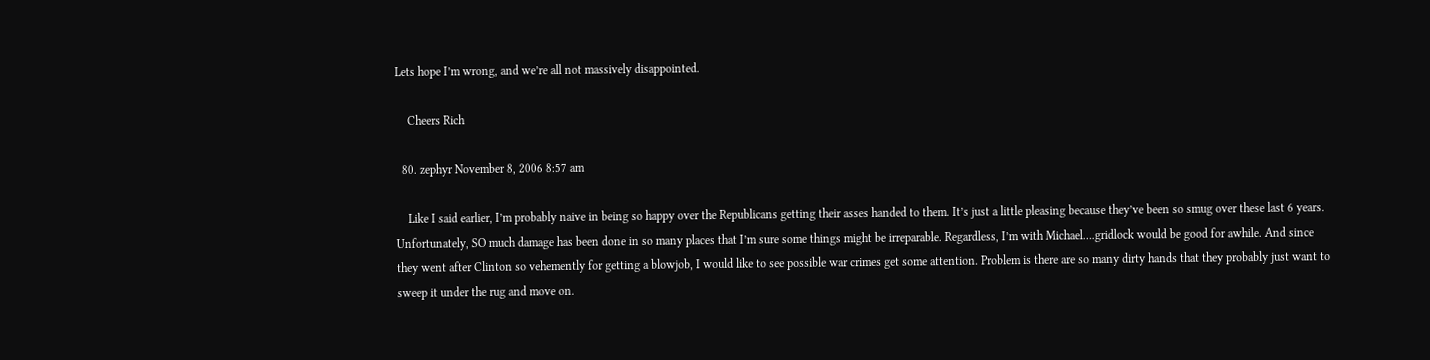Lets hope I’m wrong, and we’re all not massively disappointed.

    Cheers Rich

  80. zephyr November 8, 2006 8:57 am

    Like I said earlier, I’m probably naive in being so happy over the Republicans getting their asses handed to them. It’s just a little pleasing because they’ve been so smug over these last 6 years. Unfortunately, SO much damage has been done in so many places that I’m sure some things might be irreparable. Regardless, I’m with Michael….gridlock would be good for awhile. And since they went after Clinton so vehemently for getting a blowjob, I would like to see possible war crimes get some attention. Problem is there are so many dirty hands that they probably just want to sweep it under the rug and move on.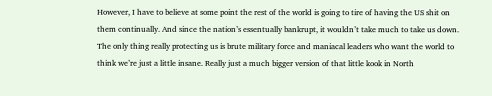However, I have to believe at some point the rest of the world is going to tire of having the US shit on them continually. And since the nation’s essentually bankrupt, it wouldn’t take much to take us down. The only thing really protecting us is brute military force and maniacal leaders who want the world to think we’re just a little insane. Really just a much bigger version of that little kook in North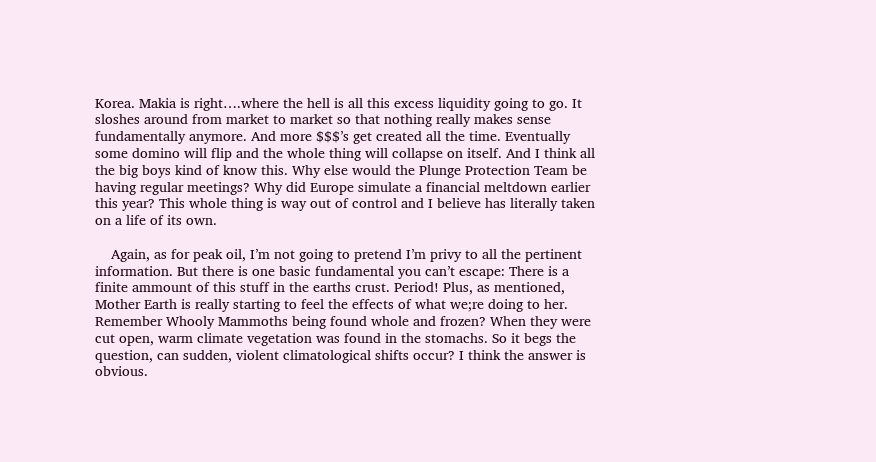Korea. Makia is right….where the hell is all this excess liquidity going to go. It sloshes around from market to market so that nothing really makes sense fundamentally anymore. And more $$$’s get created all the time. Eventually some domino will flip and the whole thing will collapse on itself. And I think all the big boys kind of know this. Why else would the Plunge Protection Team be having regular meetings? Why did Europe simulate a financial meltdown earlier this year? This whole thing is way out of control and I believe has literally taken on a life of its own.

    Again, as for peak oil, I’m not going to pretend I’m privy to all the pertinent information. But there is one basic fundamental you can’t escape: There is a finite ammount of this stuff in the earths crust. Period! Plus, as mentioned, Mother Earth is really starting to feel the effects of what we;re doing to her. Remember Whooly Mammoths being found whole and frozen? When they were cut open, warm climate vegetation was found in the stomachs. So it begs the question, can sudden, violent climatological shifts occur? I think the answer is obvious.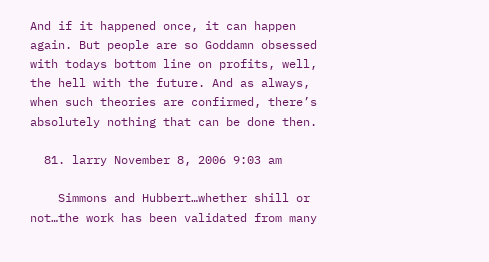And if it happened once, it can happen again. But people are so Goddamn obsessed with todays bottom line on profits, well, the hell with the future. And as always, when such theories are confirmed, there’s absolutely nothing that can be done then.

  81. larry November 8, 2006 9:03 am

    Simmons and Hubbert…whether shill or not…the work has been validated from many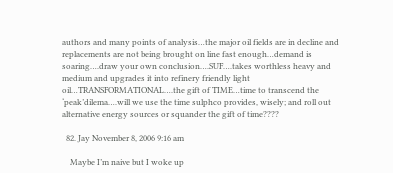authors and many points of analysis…the major oil fields are in decline and replacements are not being brought on line fast enough…demand is soaring….draw your own conclusion….SUF….takes worthless heavy and medium and upgrades it into refinery friendly light oil…TRANSFORMATIONAL….the gift of TIME…time to transcend the ‘peak’dilema….will we use the time sulphco provides, wisely; and roll out alternative energy sources or squander the gift of time????

  82. Jay November 8, 2006 9:16 am

    Maybe I’m naive but I woke up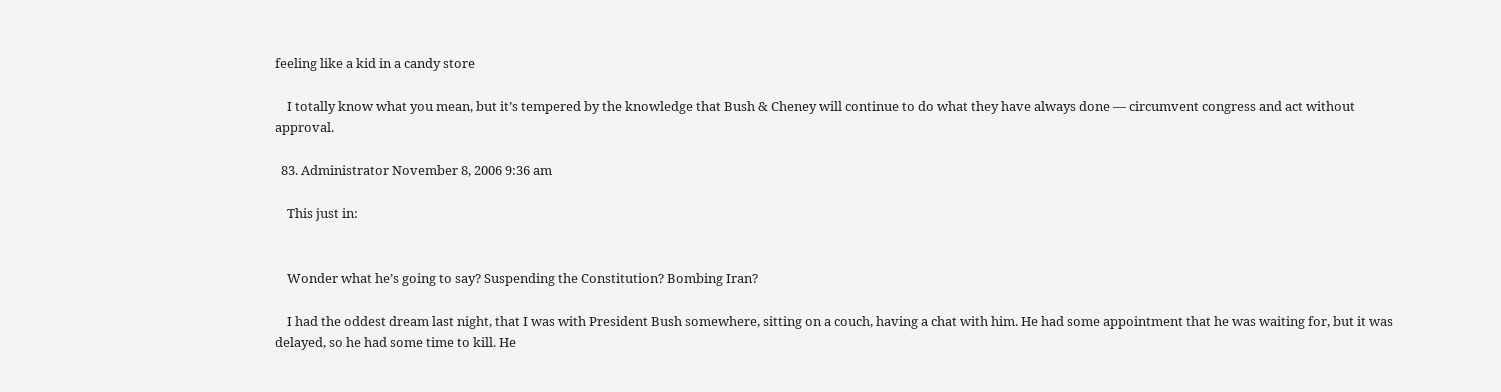feeling like a kid in a candy store

    I totally know what you mean, but it’s tempered by the knowledge that Bush & Cheney will continue to do what they have always done — circumvent congress and act without approval.

  83. Administrator November 8, 2006 9:36 am

    This just in:


    Wonder what he’s going to say? Suspending the Constitution? Bombing Iran?

    I had the oddest dream last night, that I was with President Bush somewhere, sitting on a couch, having a chat with him. He had some appointment that he was waiting for, but it was delayed, so he had some time to kill. He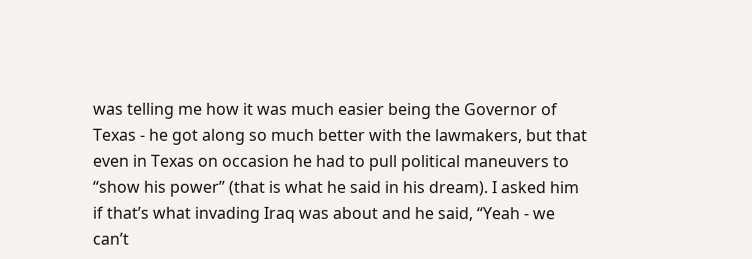was telling me how it was much easier being the Governor of Texas - he got along so much better with the lawmakers, but that even in Texas on occasion he had to pull political maneuvers to “show his power” (that is what he said in his dream). I asked him if that’s what invading Iraq was about and he said, “Yeah - we can’t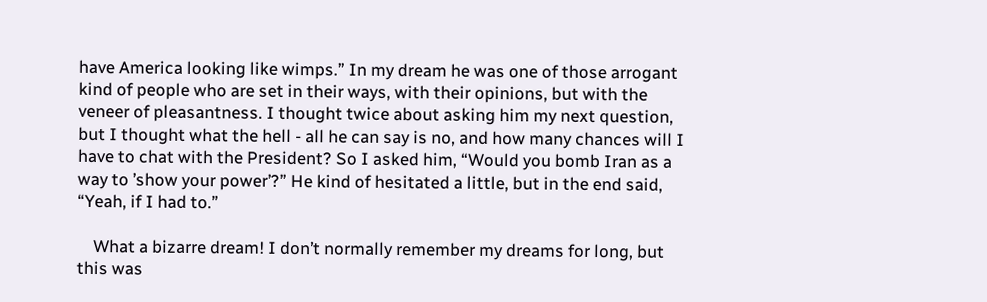have America looking like wimps.” In my dream he was one of those arrogant kind of people who are set in their ways, with their opinions, but with the veneer of pleasantness. I thought twice about asking him my next question, but I thought what the hell - all he can say is no, and how many chances will I have to chat with the President? So I asked him, “Would you bomb Iran as a way to ’show your power’?” He kind of hesitated a little, but in the end said, “Yeah, if I had to.”

    What a bizarre dream! I don’t normally remember my dreams for long, but this was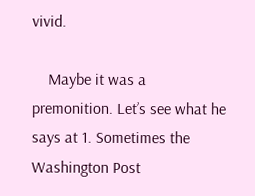vivid.

    Maybe it was a premonition. Let’s see what he says at 1. Sometimes the Washington Post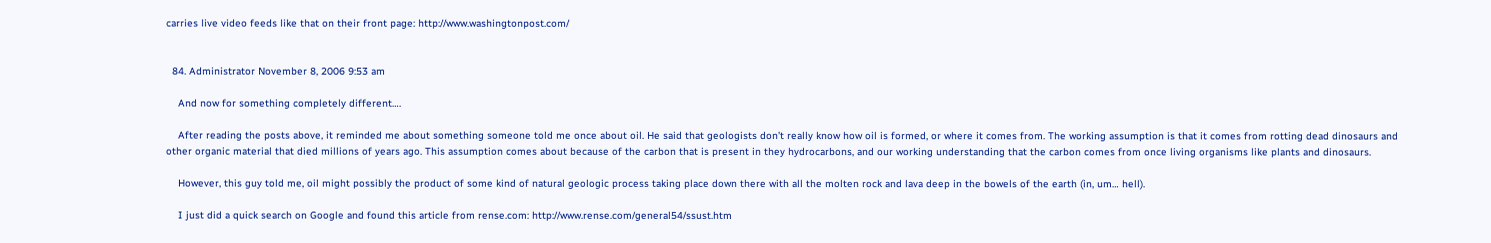carries live video feeds like that on their front page: http://www.washingtonpost.com/


  84. Administrator November 8, 2006 9:53 am

    And now for something completely different….

    After reading the posts above, it reminded me about something someone told me once about oil. He said that geologists don’t really know how oil is formed, or where it comes from. The working assumption is that it comes from rotting dead dinosaurs and other organic material that died millions of years ago. This assumption comes about because of the carbon that is present in they hydrocarbons, and our working understanding that the carbon comes from once living organisms like plants and dinosaurs.

    However, this guy told me, oil might possibly the product of some kind of natural geologic process taking place down there with all the molten rock and lava deep in the bowels of the earth (in, um… hell).

    I just did a quick search on Google and found this article from rense.com: http://www.rense.com/general54/ssust.htm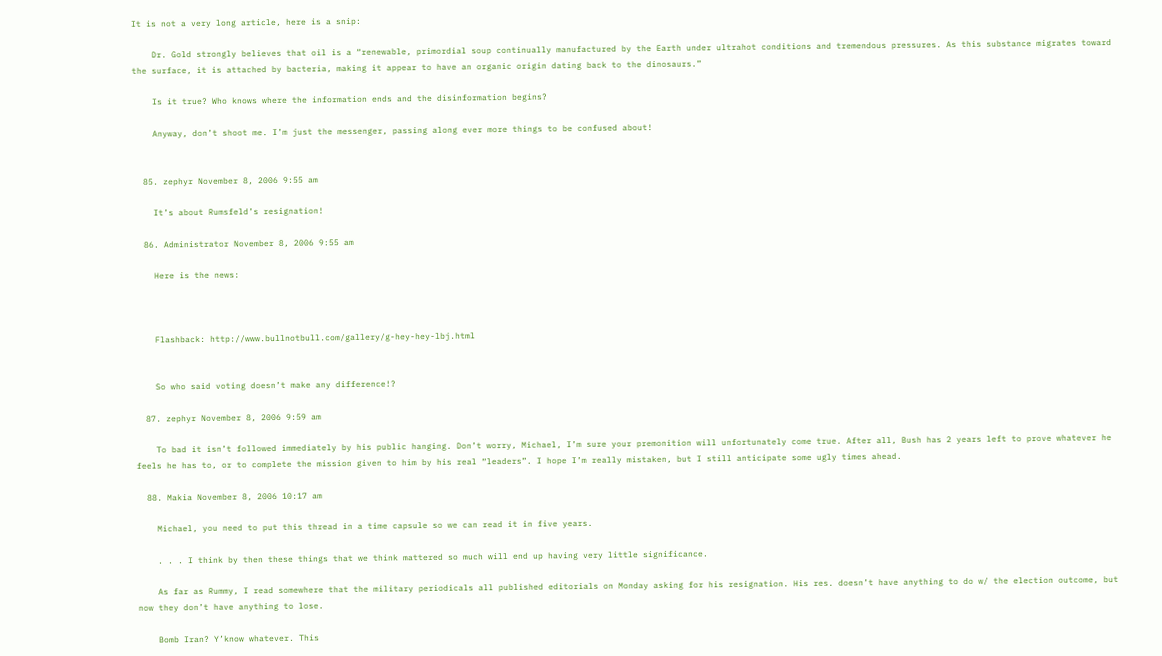It is not a very long article, here is a snip:

    Dr. Gold strongly believes that oil is a “renewable, primordial soup continually manufactured by the Earth under ultrahot conditions and tremendous pressures. As this substance migrates toward the surface, it is attached by bacteria, making it appear to have an organic origin dating back to the dinosaurs.”

    Is it true? Who knows where the information ends and the disinformation begins?

    Anyway, don’t shoot me. I’m just the messenger, passing along ever more things to be confused about!


  85. zephyr November 8, 2006 9:55 am

    It’s about Rumsfeld’s resignation!

  86. Administrator November 8, 2006 9:55 am

    Here is the news:



    Flashback: http://www.bullnotbull.com/gallery/g-hey-hey-lbj.html


    So who said voting doesn’t make any difference!?

  87. zephyr November 8, 2006 9:59 am

    To bad it isn’t followed immediately by his public hanging. Don’t worry, Michael, I’m sure your premonition will unfortunately come true. After all, Bush has 2 years left to prove whatever he feels he has to, or to complete the mission given to him by his real “leaders”. I hope I’m really mistaken, but I still anticipate some ugly times ahead.

  88. Makia November 8, 2006 10:17 am

    Michael, you need to put this thread in a time capsule so we can read it in five years.

    . . . I think by then these things that we think mattered so much will end up having very little significance.

    As far as Rummy, I read somewhere that the military periodicals all published editorials on Monday asking for his resignation. His res. doesn’t have anything to do w/ the election outcome, but now they don’t have anything to lose.

    Bomb Iran? Y’know whatever. This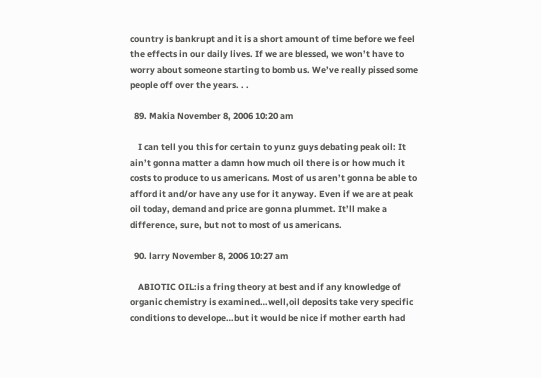country is bankrupt and it is a short amount of time before we feel the effects in our daily lives. If we are blessed, we won’t have to worry about someone starting to bomb us. We’ve really pissed some people off over the years. . .

  89. Makia November 8, 2006 10:20 am

    I can tell you this for certain to yunz guys debating peak oil: It ain’t gonna matter a damn how much oil there is or how much it costs to produce to us americans. Most of us aren’t gonna be able to afford it and/or have any use for it anyway. Even if we are at peak oil today, demand and price are gonna plummet. It’ll make a difference, sure, but not to most of us americans.

  90. larry November 8, 2006 10:27 am

    ABIOTIC OIL:is a fring theory at best and if any knowledge of organic chemistry is examined…well,oil deposits take very specific conditions to develope…but it would be nice if mother earth had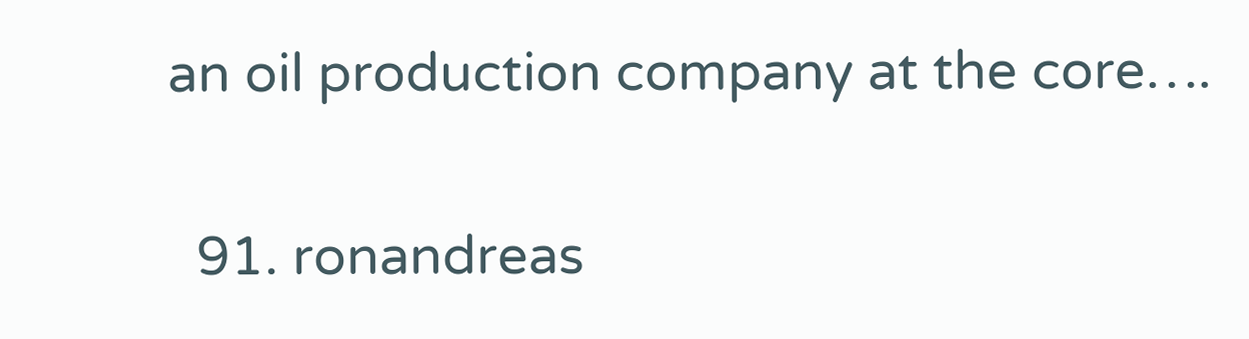an oil production company at the core….

  91. ronandreas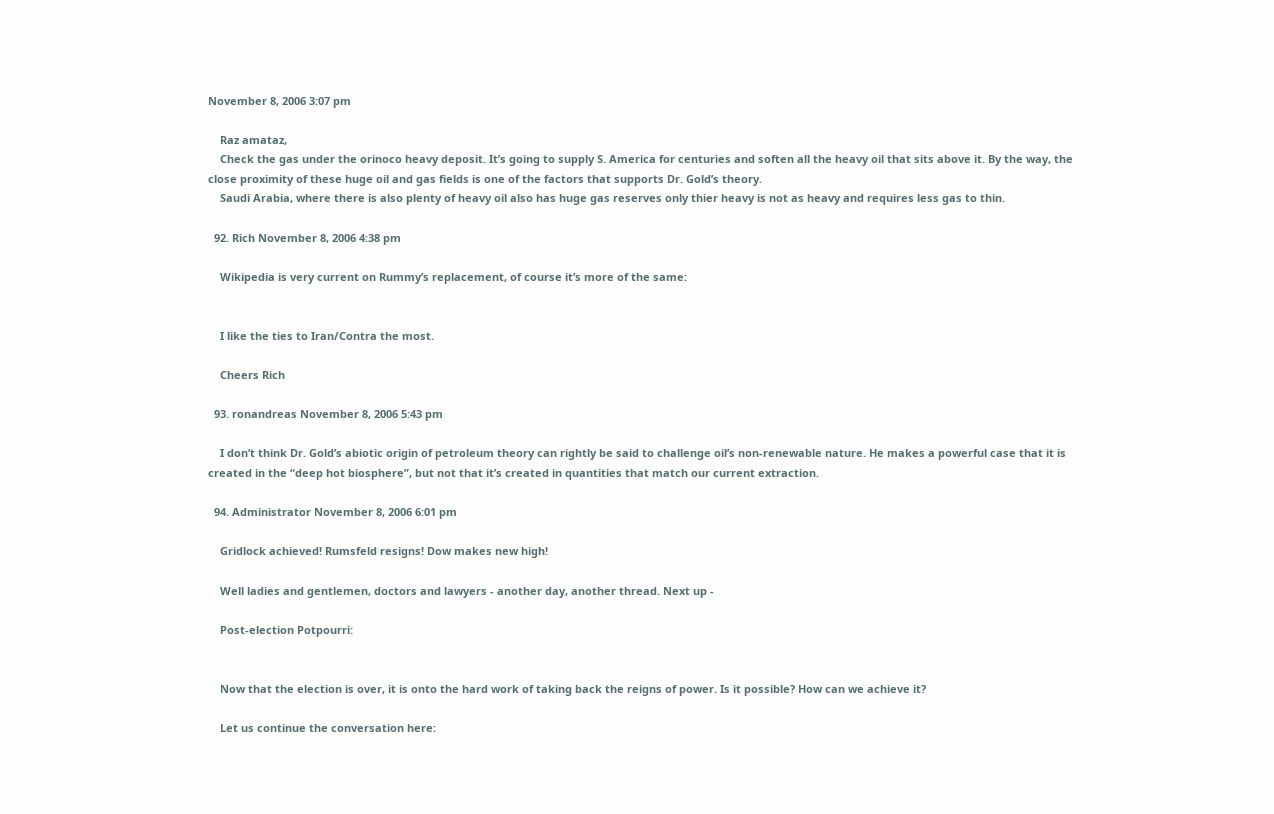November 8, 2006 3:07 pm

    Raz amataz,
    Check the gas under the orinoco heavy deposit. It’s going to supply S. America for centuries and soften all the heavy oil that sits above it. By the way, the close proximity of these huge oil and gas fields is one of the factors that supports Dr. Gold’s theory.
    Saudi Arabia, where there is also plenty of heavy oil also has huge gas reserves only thier heavy is not as heavy and requires less gas to thin.

  92. Rich November 8, 2006 4:38 pm

    Wikipedia is very current on Rummy’s replacement, of course it’s more of the same:


    I like the ties to Iran/Contra the most.

    Cheers Rich

  93. ronandreas November 8, 2006 5:43 pm

    I don’t think Dr. Gold’s abiotic origin of petroleum theory can rightly be said to challenge oil’s non-renewable nature. He makes a powerful case that it is created in the “deep hot biosphere”, but not that it’s created in quantities that match our current extraction.

  94. Administrator November 8, 2006 6:01 pm

    Gridlock achieved! Rumsfeld resigns! Dow makes new high!

    Well ladies and gentlemen, doctors and lawyers - another day, another thread. Next up -

    Post-election Potpourri:


    Now that the election is over, it is onto the hard work of taking back the reigns of power. Is it possible? How can we achieve it?

    Let us continue the conversation here: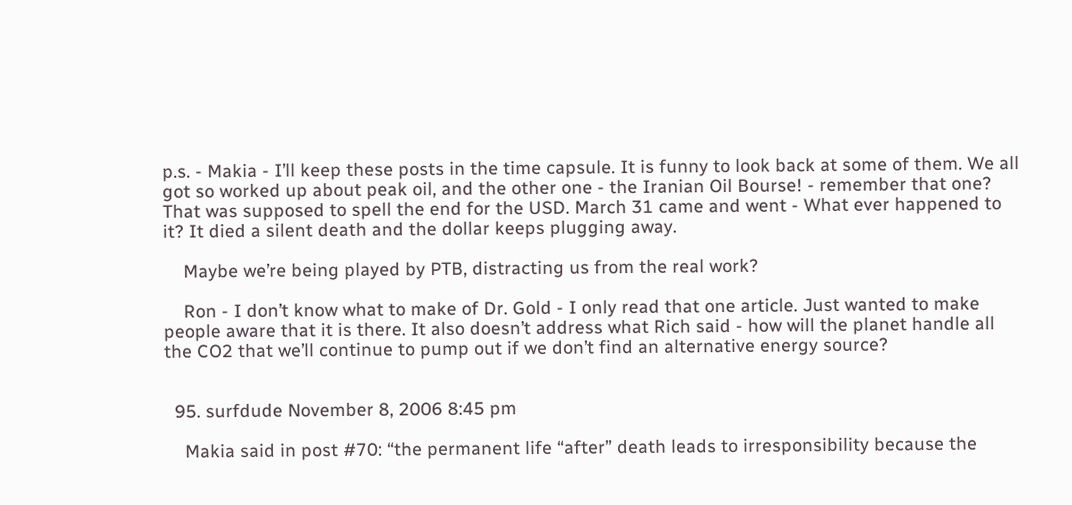p.s. - Makia - I’ll keep these posts in the time capsule. It is funny to look back at some of them. We all got so worked up about peak oil, and the other one - the Iranian Oil Bourse! - remember that one? That was supposed to spell the end for the USD. March 31 came and went - What ever happened to it? It died a silent death and the dollar keeps plugging away.

    Maybe we’re being played by PTB, distracting us from the real work?

    Ron - I don’t know what to make of Dr. Gold - I only read that one article. Just wanted to make people aware that it is there. It also doesn’t address what Rich said - how will the planet handle all the CO2 that we’ll continue to pump out if we don’t find an alternative energy source?


  95. surfdude November 8, 2006 8:45 pm

    Makia said in post #70: “the permanent life “after” death leads to irresponsibility because the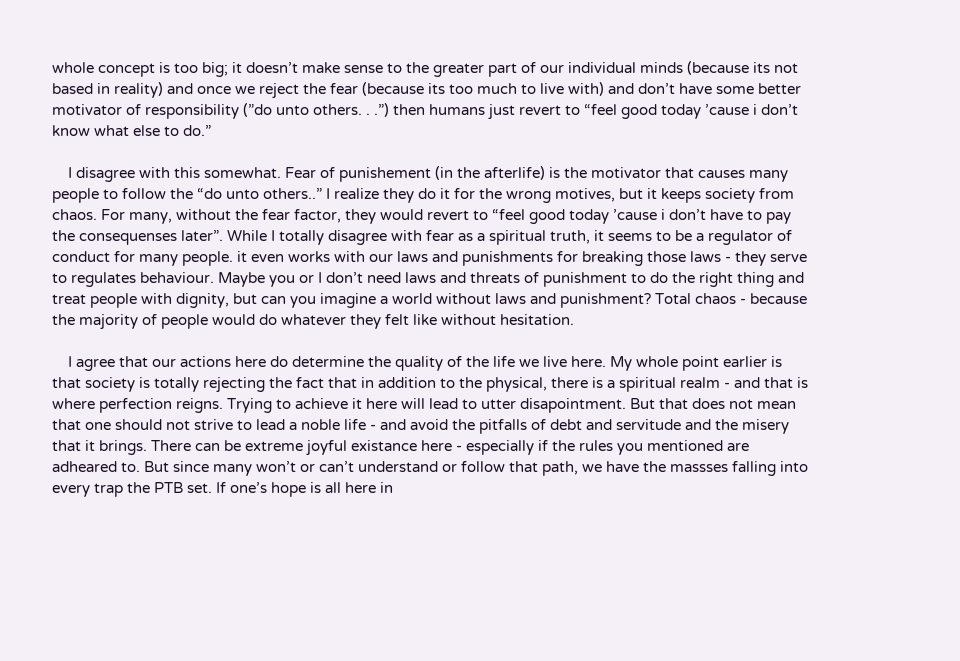whole concept is too big; it doesn’t make sense to the greater part of our individual minds (because its not based in reality) and once we reject the fear (because its too much to live with) and don’t have some better motivator of responsibility (”do unto others. . .”) then humans just revert to “feel good today ’cause i don’t know what else to do.”

    I disagree with this somewhat. Fear of punishement (in the afterlife) is the motivator that causes many people to follow the “do unto others..” I realize they do it for the wrong motives, but it keeps society from chaos. For many, without the fear factor, they would revert to “feel good today ’cause i don’t have to pay the consequenses later”. While I totally disagree with fear as a spiritual truth, it seems to be a regulator of conduct for many people. it even works with our laws and punishments for breaking those laws - they serve to regulates behaviour. Maybe you or I don’t need laws and threats of punishment to do the right thing and treat people with dignity, but can you imagine a world without laws and punishment? Total chaos - because the majority of people would do whatever they felt like without hesitation.

    I agree that our actions here do determine the quality of the life we live here. My whole point earlier is that society is totally rejecting the fact that in addition to the physical, there is a spiritual realm - and that is where perfection reigns. Trying to achieve it here will lead to utter disapointment. But that does not mean that one should not strive to lead a noble life - and avoid the pitfalls of debt and servitude and the misery that it brings. There can be extreme joyful existance here - especially if the rules you mentioned are adheared to. But since many won’t or can’t understand or follow that path, we have the massses falling into every trap the PTB set. If one’s hope is all here in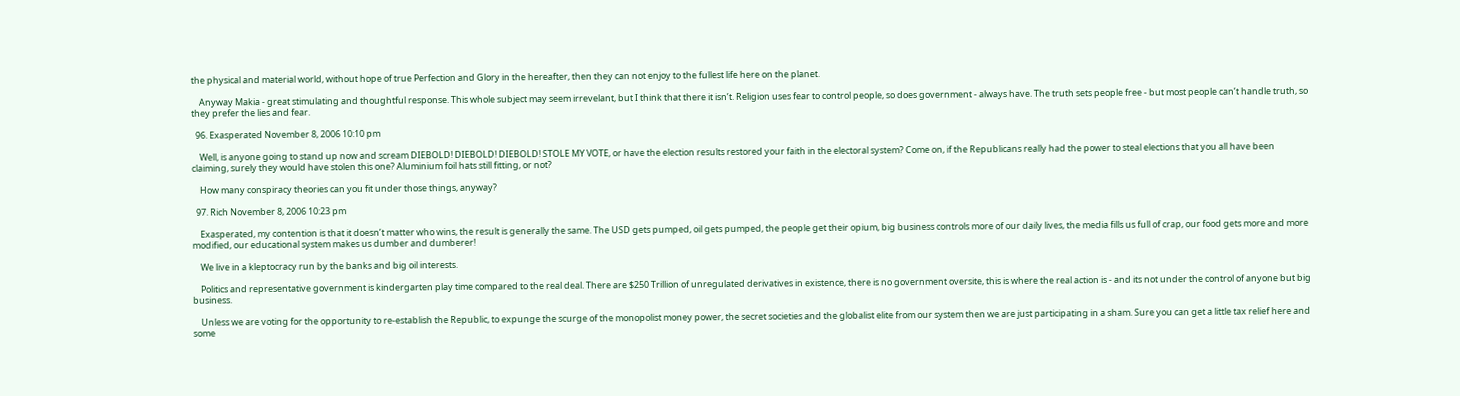the physical and material world, without hope of true Perfection and Glory in the hereafter, then they can not enjoy to the fullest life here on the planet.

    Anyway Makia - great stimulating and thoughtful response. This whole subject may seem irrevelant, but I think that there it isn’t. Religion uses fear to control people, so does government - always have. The truth sets people free - but most people can’t handle truth, so they prefer the lies and fear.

  96. Exasperated November 8, 2006 10:10 pm

    Well, is anyone going to stand up now and scream DIEBOLD! DIEBOLD! DIEBOLD! STOLE MY VOTE, or have the election results restored your faith in the electoral system? Come on, if the Republicans really had the power to steal elections that you all have been claiming, surely they would have stolen this one? Aluminium foil hats still fitting, or not?

    How many conspiracy theories can you fit under those things, anyway?

  97. Rich November 8, 2006 10:23 pm

    Exasperated, my contention is that it doesn’t matter who wins, the result is generally the same. The USD gets pumped, oil gets pumped, the people get their opium, big business controls more of our daily lives, the media fills us full of crap, our food gets more and more modified, our educational system makes us dumber and dumberer!

    We live in a kleptocracy run by the banks and big oil interests.

    Politics and representative government is kindergarten play time compared to the real deal. There are $250 Trillion of unregulated derivatives in existence, there is no government oversite, this is where the real action is - and its not under the control of anyone but big business.

    Unless we are voting for the opportunity to re-establish the Republic, to expunge the scurge of the monopolist money power, the secret societies and the globalist elite from our system then we are just participating in a sham. Sure you can get a little tax relief here and some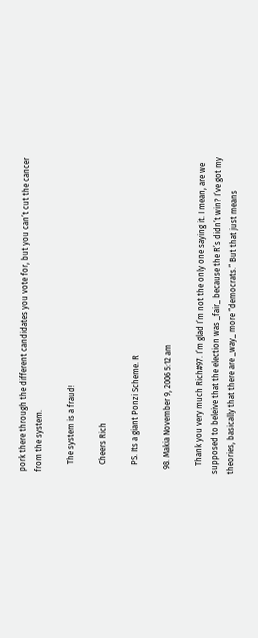pork there through the different candidates you vote for, but you can’t cut the cancer from the system.

    The system is a fraud!

    Cheers Rich

    PS. Its a giant Ponzi Scheme. R

  98. Makia November 9, 2006 5:12 am

    Thank you very much Rich#97. I’m glad I’m not the only one saying it. I mean, are we supposed to beleive that the election was _fair_ because the R’s didn’t win? I’ve got my theories, basically that there are _way_ more “democrats.” But that just means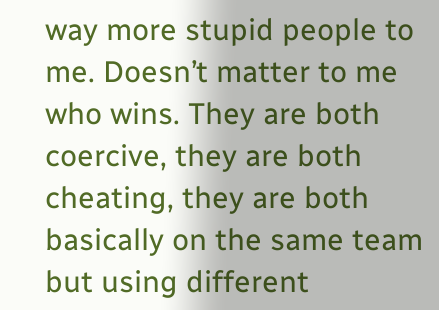way more stupid people to me. Doesn’t matter to me who wins. They are both coercive, they are both cheating, they are both basically on the same team but using different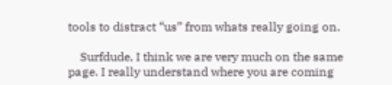tools to distract “us” from whats really going on.

    Surfdude, I think we are very much on the same page. I really understand where you are coming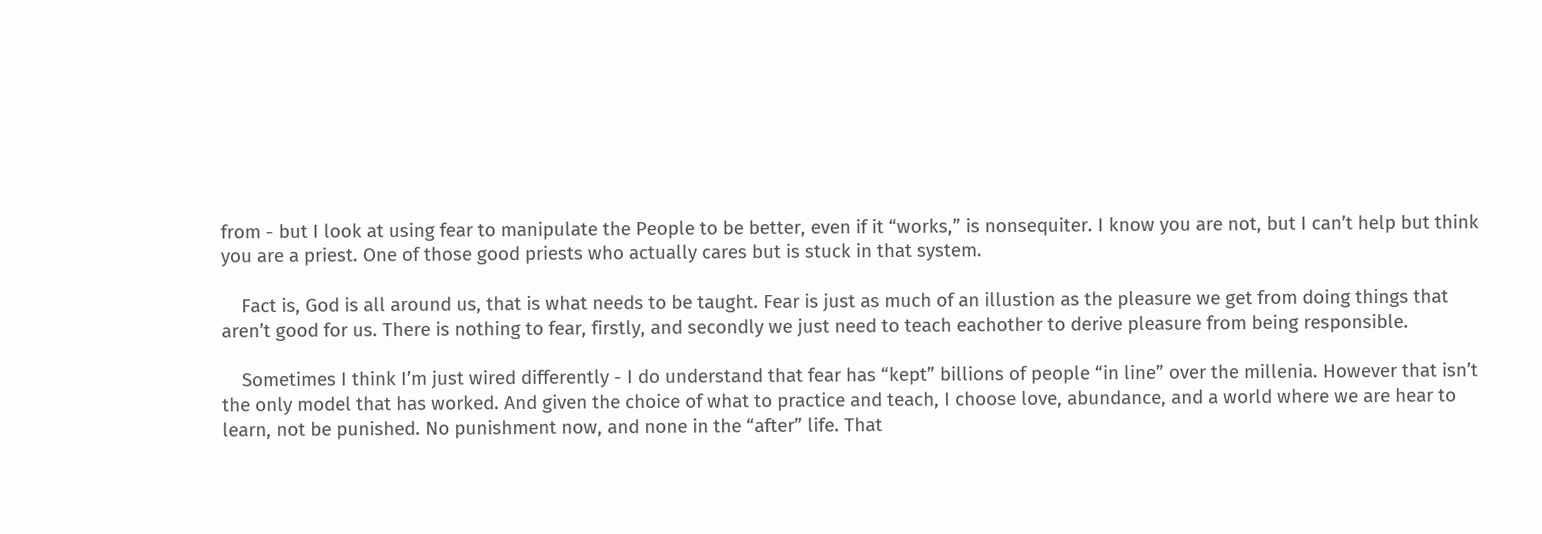from - but I look at using fear to manipulate the People to be better, even if it “works,” is nonsequiter. I know you are not, but I can’t help but think you are a priest. One of those good priests who actually cares but is stuck in that system.

    Fact is, God is all around us, that is what needs to be taught. Fear is just as much of an illustion as the pleasure we get from doing things that aren’t good for us. There is nothing to fear, firstly, and secondly we just need to teach eachother to derive pleasure from being responsible.

    Sometimes I think I’m just wired differently - I do understand that fear has “kept” billions of people “in line” over the millenia. However that isn’t the only model that has worked. And given the choice of what to practice and teach, I choose love, abundance, and a world where we are hear to learn, not be punished. No punishment now, and none in the “after” life. That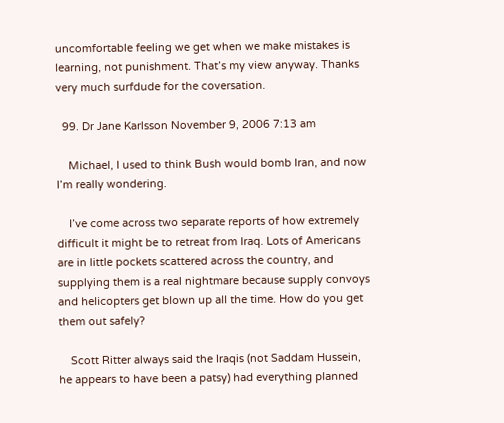uncomfortable feeling we get when we make mistakes is learning, not punishment. That’s my view anyway. Thanks very much surfdude for the coversation.

  99. Dr Jane Karlsson November 9, 2006 7:13 am

    Michael, I used to think Bush would bomb Iran, and now I’m really wondering.

    I’ve come across two separate reports of how extremely difficult it might be to retreat from Iraq. Lots of Americans are in little pockets scattered across the country, and supplying them is a real nightmare because supply convoys and helicopters get blown up all the time. How do you get them out safely?

    Scott Ritter always said the Iraqis (not Saddam Hussein, he appears to have been a patsy) had everything planned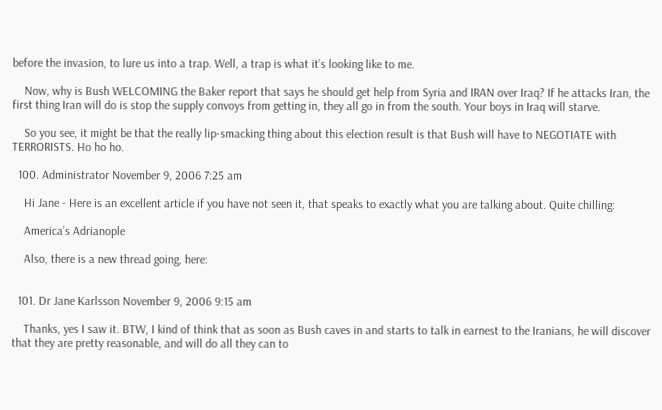before the invasion, to lure us into a trap. Well, a trap is what it’s looking like to me.

    Now, why is Bush WELCOMING the Baker report that says he should get help from Syria and IRAN over Iraq? If he attacks Iran, the first thing Iran will do is stop the supply convoys from getting in, they all go in from the south. Your boys in Iraq will starve.

    So you see, it might be that the really lip-smacking thing about this election result is that Bush will have to NEGOTIATE with TERRORISTS. Ho ho ho.

  100. Administrator November 9, 2006 7:25 am

    Hi Jane - Here is an excellent article if you have not seen it, that speaks to exactly what you are talking about. Quite chilling:

    America’s Adrianople

    Also, there is a new thread going, here:


  101. Dr Jane Karlsson November 9, 2006 9:15 am

    Thanks, yes I saw it. BTW, I kind of think that as soon as Bush caves in and starts to talk in earnest to the Iranians, he will discover that they are pretty reasonable, and will do all they can to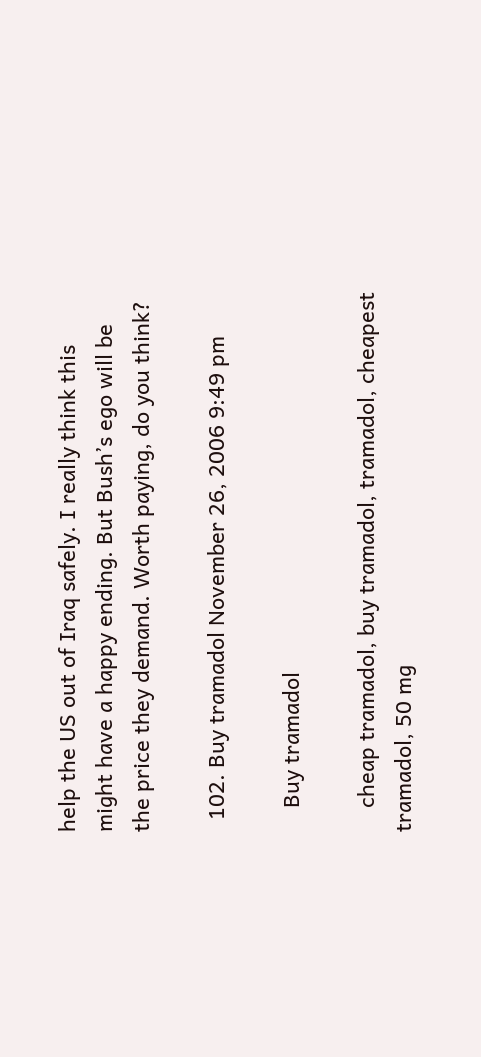help the US out of Iraq safely. I really think this might have a happy ending. But Bush’s ego will be the price they demand. Worth paying, do you think?

  102. Buy tramadol November 26, 2006 9:49 pm

    Buy tramadol

    cheap tramadol, buy tramadol, tramadol, cheapest tramadol, 50 mg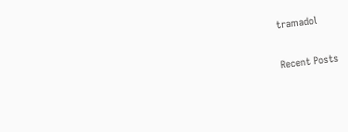tramadol

Recent Posts